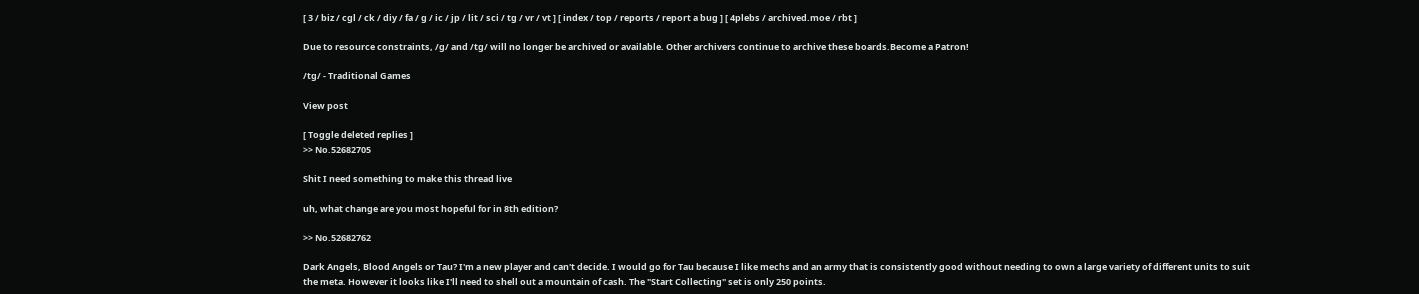[ 3 / biz / cgl / ck / diy / fa / g / ic / jp / lit / sci / tg / vr / vt ] [ index / top / reports / report a bug ] [ 4plebs / archived.moe / rbt ]

Due to resource constraints, /g/ and /tg/ will no longer be archived or available. Other archivers continue to archive these boards.Become a Patron!

/tg/ - Traditional Games

View post

[ Toggle deleted replies ]
>> No.52682705

Shit I need something to make this thread live

uh, what change are you most hopeful for in 8th edition?

>> No.52682762

Dark Angels, Blood Angels or Tau? I'm a new player and can't decide. I would go for Tau because I like mechs and an army that is consistently good without needing to own a large variety of different units to suit the meta. However it looks like I'll need to shell out a mountain of cash. The "Start Collecting" set is only 250 points.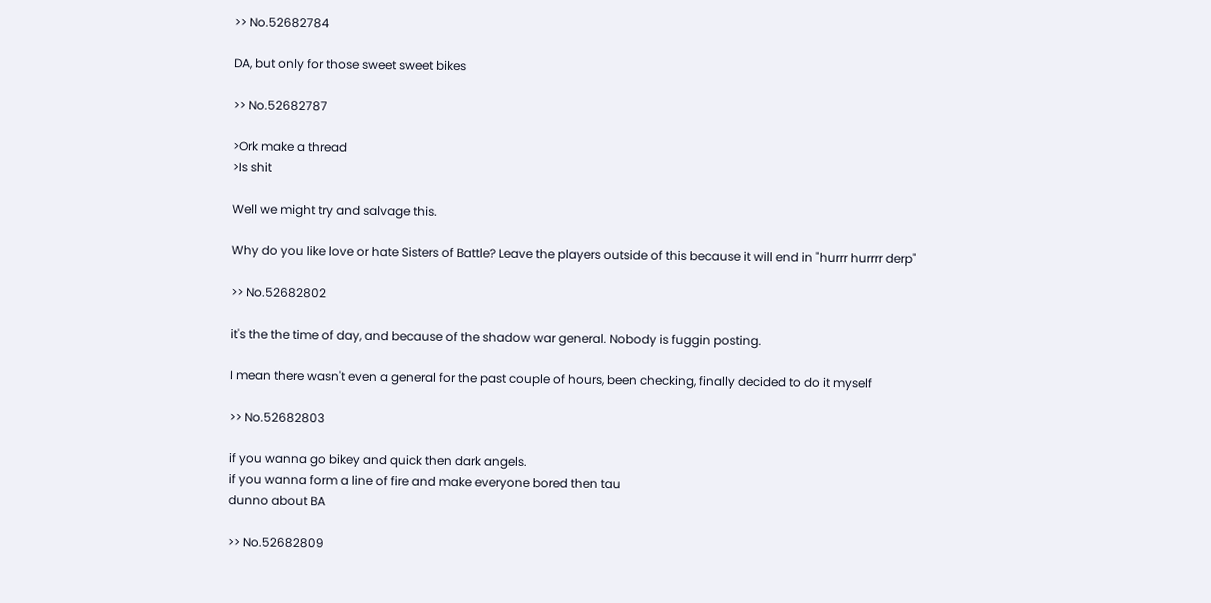>> No.52682784

DA, but only for those sweet sweet bikes

>> No.52682787

>Ork make a thread
>Is shit

Well we might try and salvage this.

Why do you like love or hate Sisters of Battle? Leave the players outside of this because it will end in "hurrr hurrrr derp"

>> No.52682802

it's the the time of day, and because of the shadow war general. Nobody is fuggin posting.

I mean there wasn't even a general for the past couple of hours, been checking, finally decided to do it myself

>> No.52682803

if you wanna go bikey and quick then dark angels.
if you wanna form a line of fire and make everyone bored then tau
dunno about BA

>> No.52682809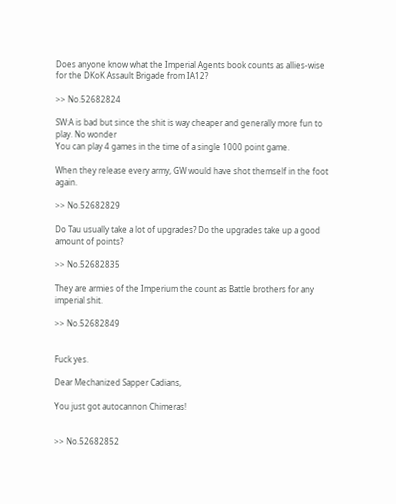Does anyone know what the Imperial Agents book counts as allies-wise for the DKoK Assault Brigade from IA12?

>> No.52682824

SW:A is bad but since the shit is way cheaper and generally more fun to play. No wonder
You can play 4 games in the time of a single 1000 point game.

When they release every army, GW would have shot themself in the foot again.

>> No.52682829

Do Tau usually take a lot of upgrades? Do the upgrades take up a good amount of points?

>> No.52682835

They are armies of the Imperium the count as Battle brothers for any imperial shit.

>> No.52682849


Fuck yes.

Dear Mechanized Sapper Cadians,

You just got autocannon Chimeras!


>> No.52682852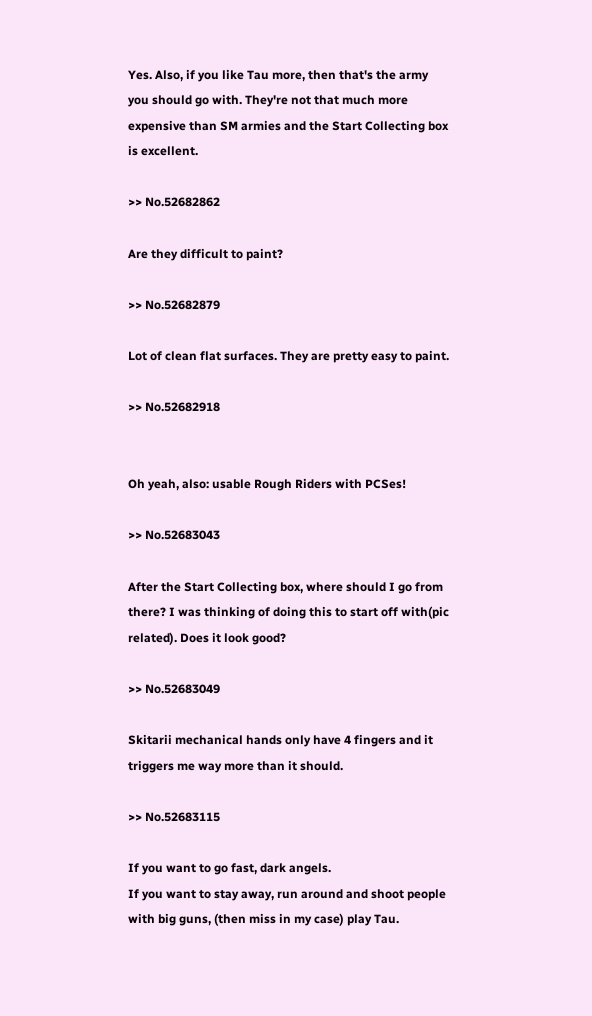Yes. Also, if you like Tau more, then that's the army you should go with. They're not that much more expensive than SM armies and the Start Collecting box is excellent.

>> No.52682862

Are they difficult to paint?

>> No.52682879

Lot of clean flat surfaces. They are pretty easy to paint.

>> No.52682918


Oh yeah, also: usable Rough Riders with PCSes!

>> No.52683043

After the Start Collecting box, where should I go from there? I was thinking of doing this to start off with(pic related). Does it look good?

>> No.52683049

Skitarii mechanical hands only have 4 fingers and it triggers me way more than it should.

>> No.52683115

If you want to go fast, dark angels.
If you want to stay away, run around and shoot people with big guns, (then miss in my case) play Tau.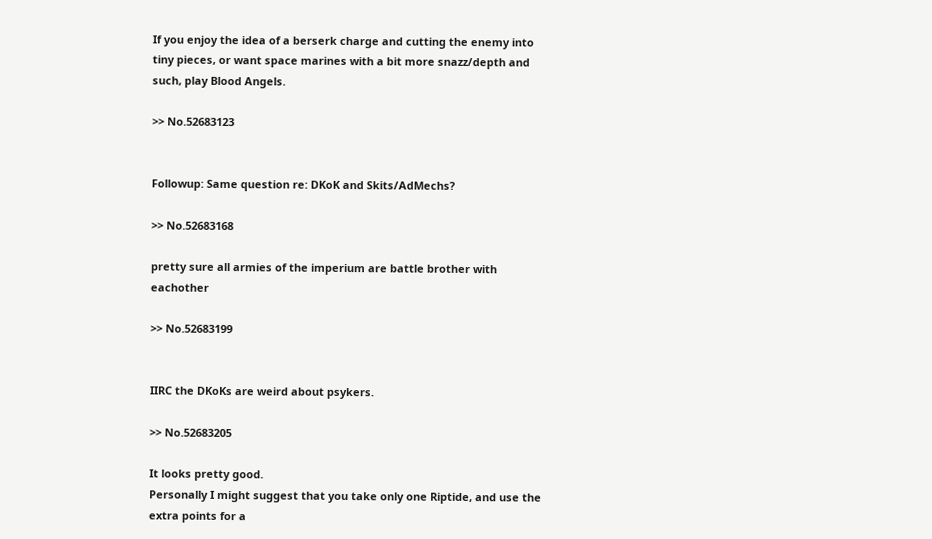If you enjoy the idea of a berserk charge and cutting the enemy into tiny pieces, or want space marines with a bit more snazz/depth and such, play Blood Angels.

>> No.52683123


Followup: Same question re: DKoK and Skits/AdMechs?

>> No.52683168

pretty sure all armies of the imperium are battle brother with eachother

>> No.52683199


IIRC the DKoKs are weird about psykers.

>> No.52683205

It looks pretty good.
Personally I might suggest that you take only one Riptide, and use the extra points for a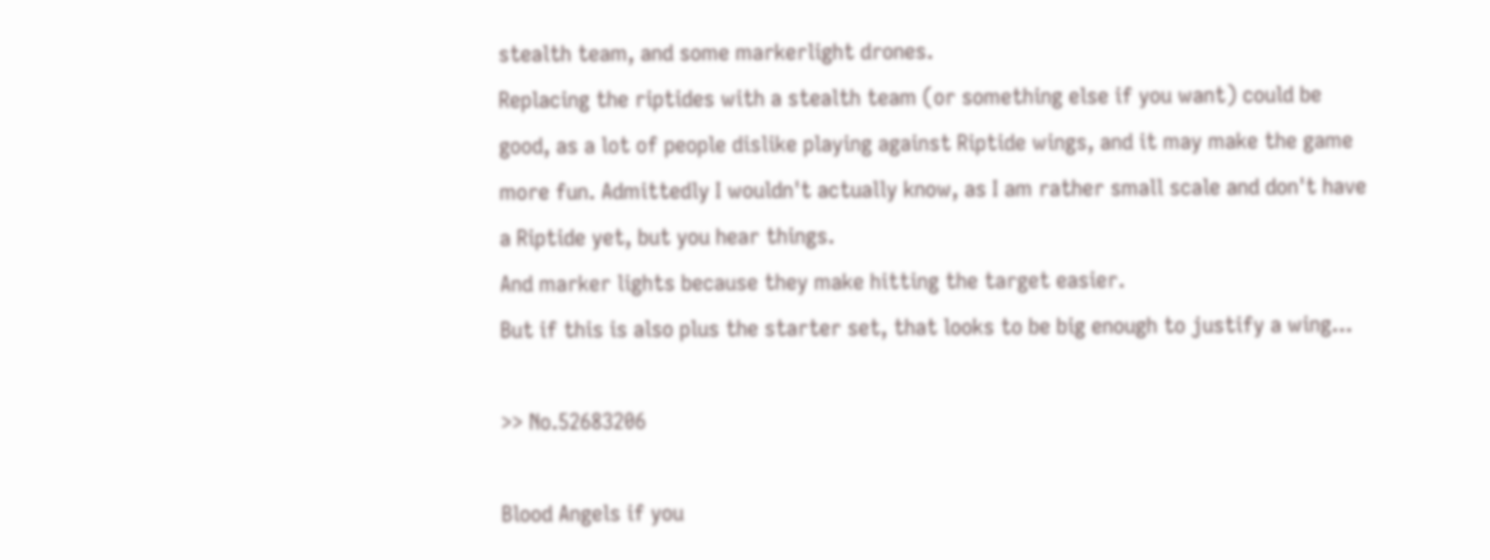stealth team, and some markerlight drones.
Replacing the riptides with a stealth team (or something else if you want) could be good, as a lot of people dislike playing against Riptide wings, and it may make the game more fun. Admittedly I wouldn't actually know, as I am rather small scale and don't have a Riptide yet, but you hear things.
And marker lights because they make hitting the target easier.
But if this is also plus the starter set, that looks to be big enough to justify a wing...

>> No.52683206

Blood Angels if you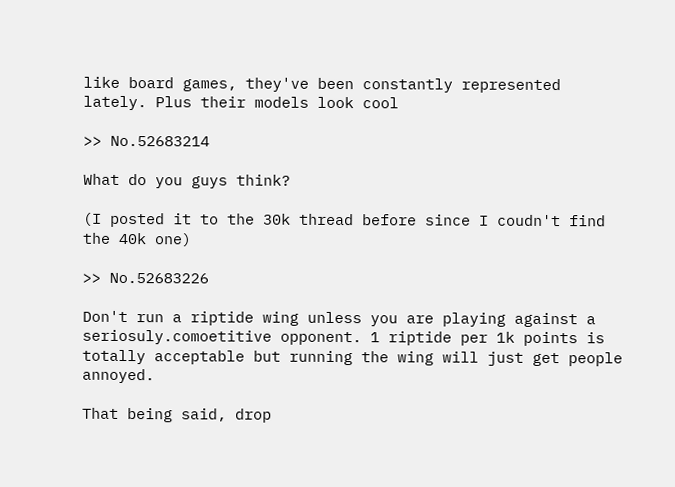like board games, they've been constantly represented lately. Plus their models look cool

>> No.52683214

What do you guys think?

(I posted it to the 30k thread before since I coudn't find the 40k one)

>> No.52683226

Don't run a riptide wing unless you are playing against a seriosuly.comoetitive opponent. 1 riptide per 1k points is totally acceptable but running the wing will just get people annoyed.

That being said, drop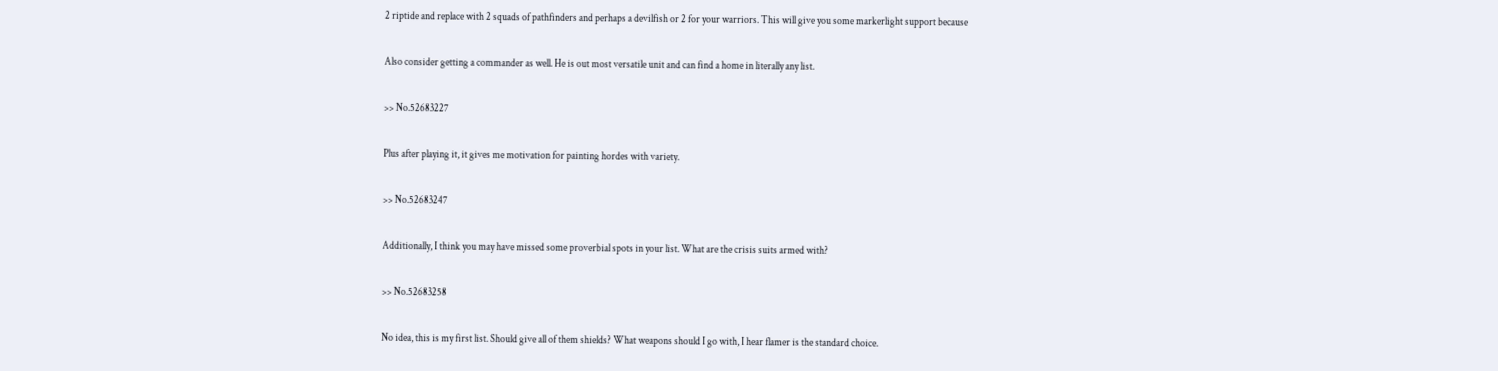2 riptide and replace with 2 squads of pathfinders and perhaps a devilfish or 2 for your warriors. This will give you some markerlight support because

Also consider getting a commander as well. He is out most versatile unit and can find a home in literally any list.

>> No.52683227

Plus after playing it, it gives me motivation for painting hordes with variety.

>> No.52683247

Additionally, I think you may have missed some proverbial spots in your list. What are the crisis suits armed with?

>> No.52683258

No idea, this is my first list. Should give all of them shields? What weapons should I go with, I hear flamer is the standard choice.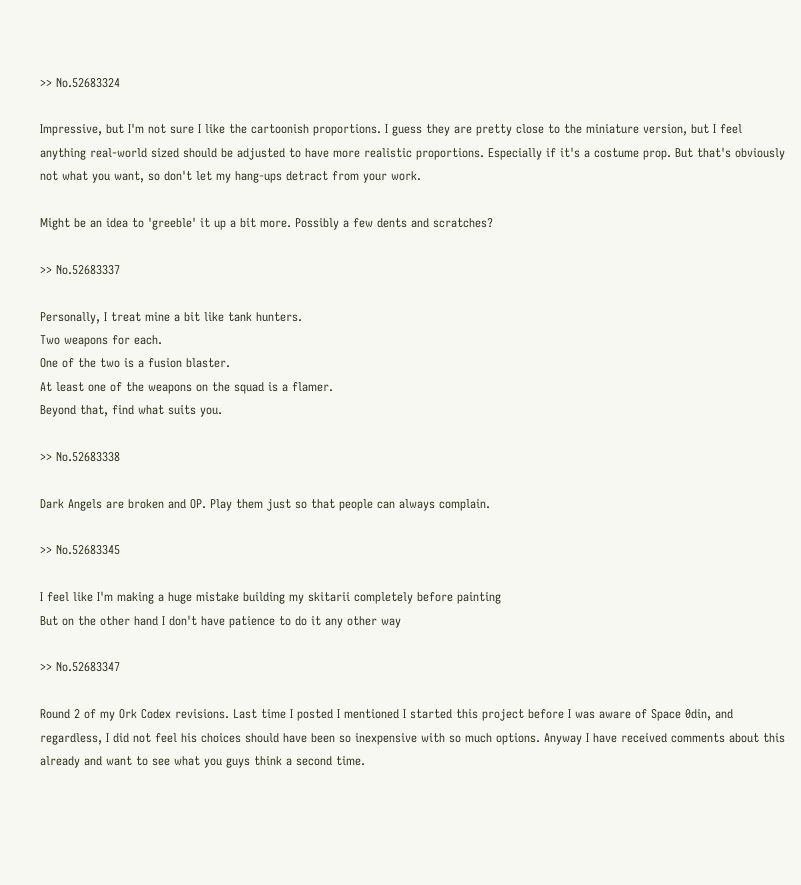>> No.52683324

Impressive, but I'm not sure I like the cartoonish proportions. I guess they are pretty close to the miniature version, but I feel anything real-world sized should be adjusted to have more realistic proportions. Especially if it's a costume prop. But that's obviously not what you want, so don't let my hang-ups detract from your work.

Might be an idea to 'greeble' it up a bit more. Possibly a few dents and scratches?

>> No.52683337

Personally, I treat mine a bit like tank hunters.
Two weapons for each.
One of the two is a fusion blaster.
At least one of the weapons on the squad is a flamer.
Beyond that, find what suits you.

>> No.52683338

Dark Angels are broken and OP. Play them just so that people can always complain.

>> No.52683345

I feel like I'm making a huge mistake building my skitarii completely before painting
But on the other hand I don't have patience to do it any other way

>> No.52683347

Round 2 of my Ork Codex revisions. Last time I posted I mentioned I started this project before I was aware of Space 0din, and regardless, I did not feel his choices should have been so inexpensive with so much options. Anyway I have received comments about this already and want to see what you guys think a second time.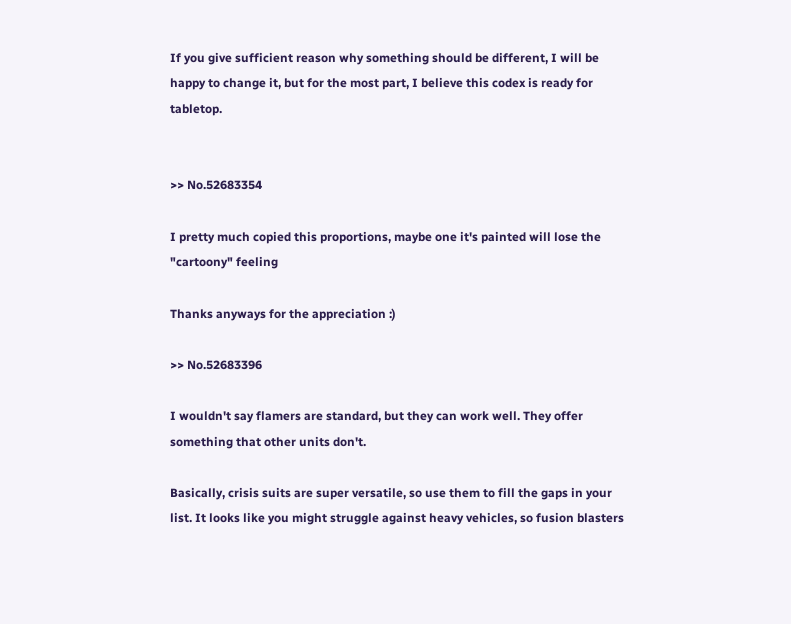If you give sufficient reason why something should be different, I will be happy to change it, but for the most part, I believe this codex is ready for tabletop.


>> No.52683354

I pretty much copied this proportions, maybe one it's painted will lose the "cartoony" feeling

Thanks anyways for the appreciation :)

>> No.52683396

I wouldn't say flamers are standard, but they can work well. They offer something that other units don't.

Basically, crisis suits are super versatile, so use them to fill the gaps in your list. It looks like you might struggle against heavy vehicles, so fusion blasters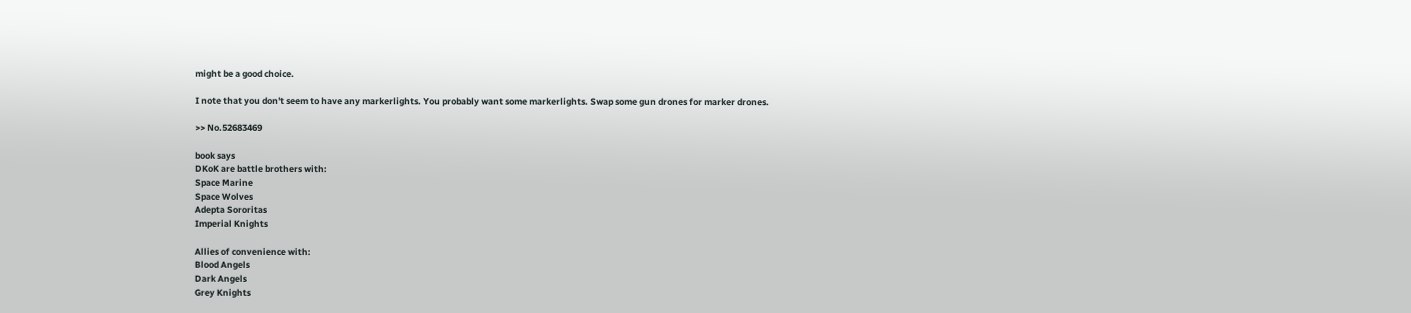might be a good choice.

I note that you don't seem to have any markerlights. You probably want some markerlights. Swap some gun drones for marker drones.

>> No.52683469

book says
DKoK are battle brothers with:
Space Marine
Space Wolves
Adepta Sororitas
Imperial Knights

Allies of convenience with:
Blood Angels
Dark Angels
Grey Knights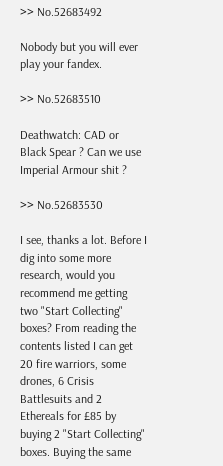>> No.52683492

Nobody but you will ever play your fandex.

>> No.52683510

Deathwatch: CAD or Black Spear ? Can we use Imperial Armour shit ?

>> No.52683530

I see, thanks a lot. Before I dig into some more research, would you recommend me getting two "Start Collecting" boxes? From reading the contents listed I can get 20 fire warriors, some drones, 6 Crisis Battlesuits and 2 Ethereals for £85 by buying 2 "Start Collecting" boxes. Buying the same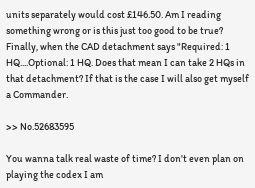units separately would cost £146.50. Am I reading something wrong or is this just too good to be true? Finally, when the CAD detachment says "Required: 1 HQ....Optional: 1 HQ. Does that mean I can take 2 HQs in that detachment? If that is the case I will also get myself a Commander.

>> No.52683595

You wanna talk real waste of time? I don't even plan on playing the codex I am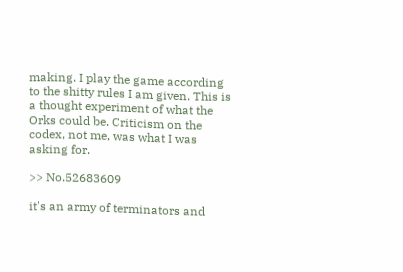making. I play the game according to the shitty rules I am given. This is a thought experiment of what the Orks could be. Criticism on the codex, not me, was what I was asking for.

>> No.52683609

it's an army of terminators and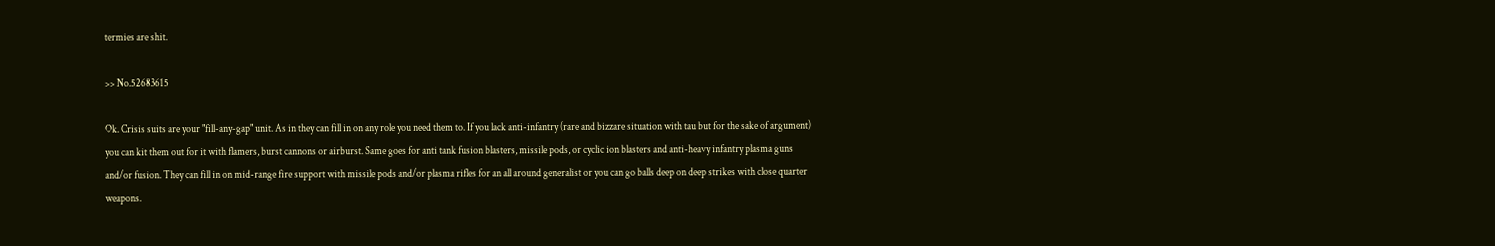termies are shit.

>> No.52683615

Ok. Crisis suits are your "fill-any-gap" unit. As in they can fill in on any role you need them to. If you lack anti-infantry (rare and bizzare situation with tau but for the sake of argument) you can kit them out for it with flamers, burst cannons or airburst. Same goes for anti tank fusion blasters, missile pods, or cyclic ion blasters and anti-heavy infantry plasma guns and/or fusion. They can fill in on mid-range fire support with missile pods and/or plasma rifles for an all around generalist or you can go balls deep on deep strikes with close quarter weapons.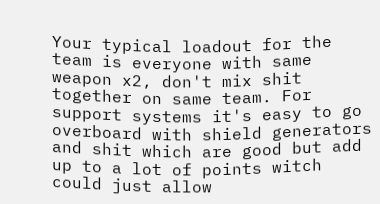Your typical loadout for the team is everyone with same weapon x2, don't mix shit together on same team. For support systems it's easy to go overboard with shield generators and shit which are good but add up to a lot of points witch could just allow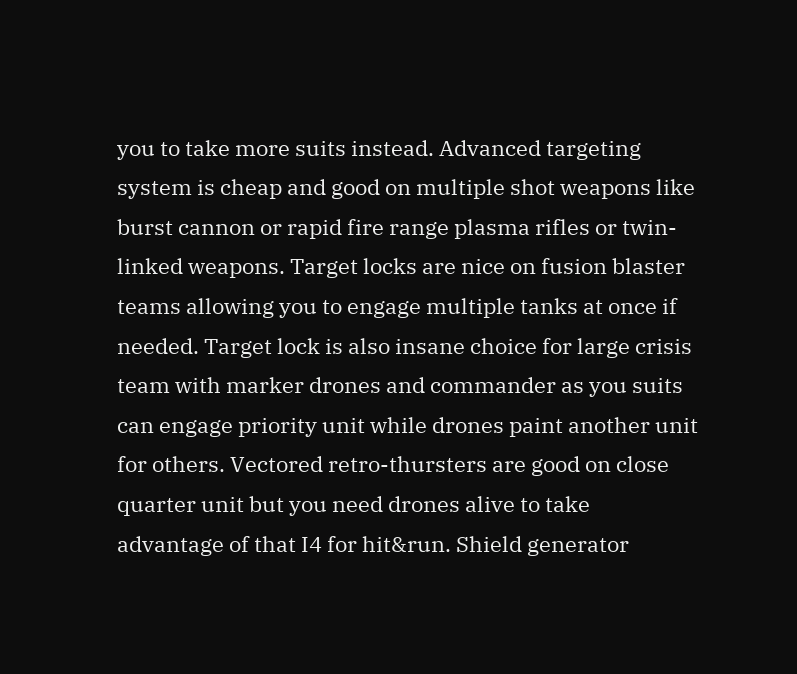you to take more suits instead. Advanced targeting system is cheap and good on multiple shot weapons like burst cannon or rapid fire range plasma rifles or twin-linked weapons. Target locks are nice on fusion blaster teams allowing you to engage multiple tanks at once if needed. Target lock is also insane choice for large crisis team with marker drones and commander as you suits can engage priority unit while drones paint another unit for others. Vectored retro-thursters are good on close quarter unit but you need drones alive to take advantage of that I4 for hit&run. Shield generator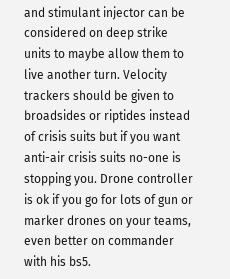and stimulant injector can be considered on deep strike units to maybe allow them to live another turn. Velocity trackers should be given to broadsides or riptides instead of crisis suits but if you want anti-air crisis suits no-one is stopping you. Drone controller is ok if you go for lots of gun or marker drones on your teams, even better on commander with his bs5.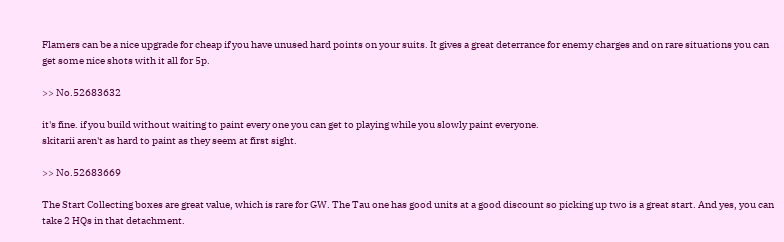Flamers can be a nice upgrade for cheap if you have unused hard points on your suits. It gives a great deterrance for enemy charges and on rare situations you can get some nice shots with it all for 5p.

>> No.52683632

it's fine. if you build without waiting to paint every one you can get to playing while you slowly paint everyone.
skitarii aren't as hard to paint as they seem at first sight.

>> No.52683669

The Start Collecting boxes are great value, which is rare for GW. The Tau one has good units at a good discount so picking up two is a great start. And yes, you can take 2 HQs in that detachment.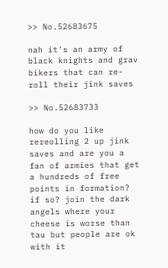>> No.52683675

nah it's an army of black knights and grav bikers that can re-roll their jink saves

>> No.52683733

how do you like rereolling 2 up jink saves and are you a fan of armies that get a hundreds of free points in formation? if so? join the dark angels where your cheese is worse than tau but people are ok with it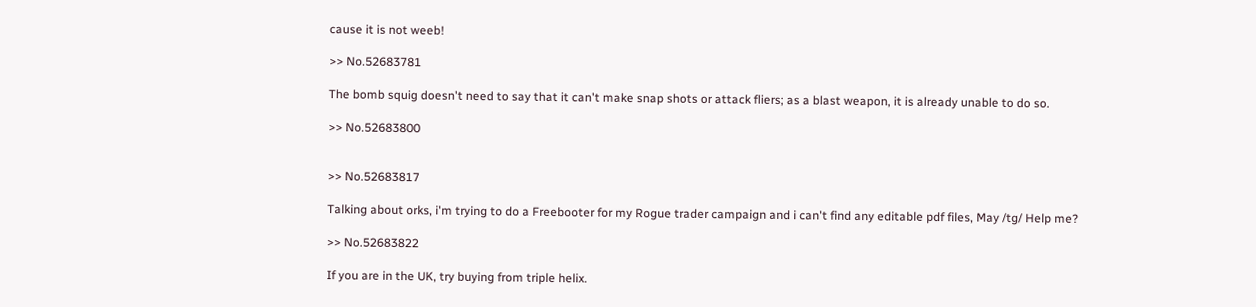cause it is not weeb!

>> No.52683781

The bomb squig doesn't need to say that it can't make snap shots or attack fliers; as a blast weapon, it is already unable to do so.

>> No.52683800


>> No.52683817

Talking about orks, i'm trying to do a Freebooter for my Rogue trader campaign and i can't find any editable pdf files, May /tg/ Help me?

>> No.52683822

If you are in the UK, try buying from triple helix.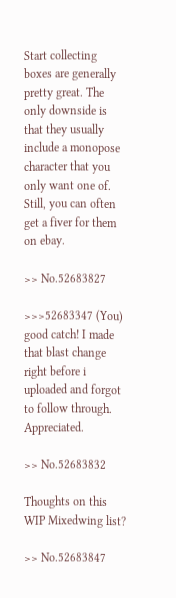Start collecting boxes are generally pretty great. The only downside is that they usually include a monopose character that you only want one of. Still, you can often get a fiver for them on ebay.

>> No.52683827

>>>52683347 (You)
good catch! I made that blast change right before i uploaded and forgot to follow through. Appreciated.

>> No.52683832

Thoughts on this WIP Mixedwing list?

>> No.52683847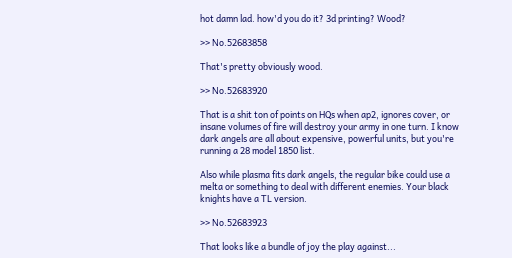hot damn lad. how'd you do it? 3d printing? Wood?

>> No.52683858

That's pretty obviously wood.

>> No.52683920

That is a shit ton of points on HQs when ap2, ignores cover, or insane volumes of fire will destroy your army in one turn. I know dark angels are all about expensive, powerful units, but you're running a 28 model 1850 list.

Also while plasma fits dark angels, the regular bike could use a melta or something to deal with different enemies. Your black knights have a TL version.

>> No.52683923

That looks like a bundle of joy the play against...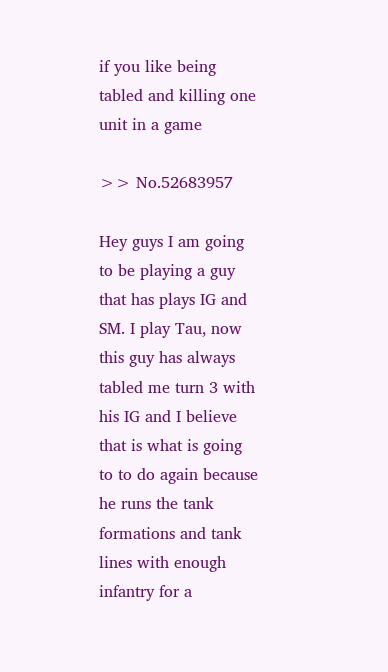if you like being tabled and killing one unit in a game

>> No.52683957

Hey guys I am going to be playing a guy that has plays IG and SM. I play Tau, now this guy has always tabled me turn 3 with his IG and I believe that is what is going to to do again because he runs the tank formations and tank lines with enough infantry for a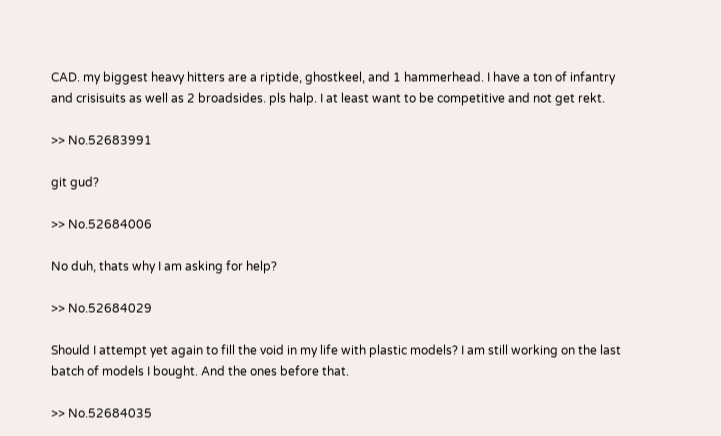CAD. my biggest heavy hitters are a riptide, ghostkeel, and 1 hammerhead. I have a ton of infantry and crisisuits as well as 2 broadsides. pls halp. I at least want to be competitive and not get rekt.

>> No.52683991

git gud?

>> No.52684006

No duh, thats why I am asking for help?

>> No.52684029

Should I attempt yet again to fill the void in my life with plastic models? I am still working on the last batch of models I bought. And the ones before that.

>> No.52684035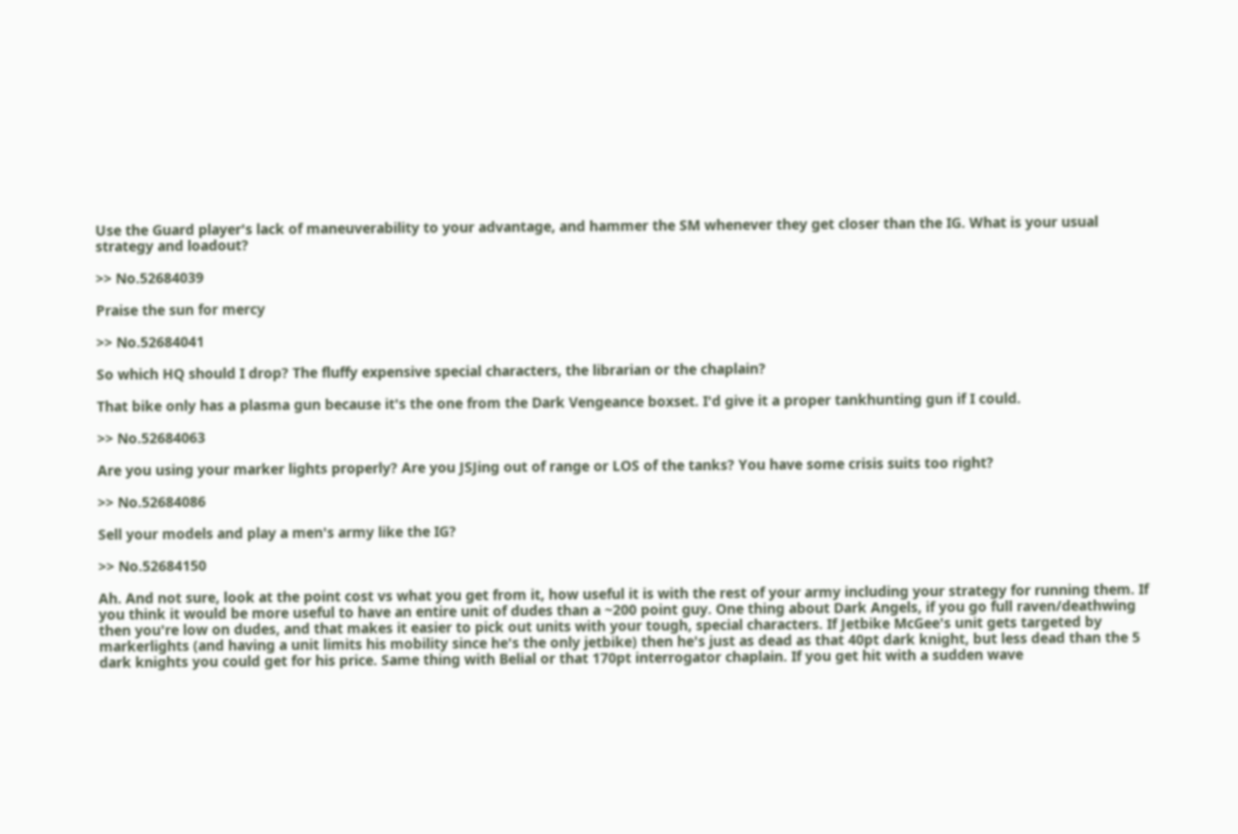Use the Guard player's lack of maneuverability to your advantage, and hammer the SM whenever they get closer than the IG. What is your usual strategy and loadout?

>> No.52684039

Praise the sun for mercy

>> No.52684041

So which HQ should I drop? The fluffy expensive special characters, the librarian or the chaplain?

That bike only has a plasma gun because it's the one from the Dark Vengeance boxset. I'd give it a proper tankhunting gun if I could.

>> No.52684063

Are you using your marker lights properly? Are you JSJing out of range or LOS of the tanks? You have some crisis suits too right?

>> No.52684086

Sell your models and play a men's army like the IG?

>> No.52684150

Ah. And not sure, look at the point cost vs what you get from it, how useful it is with the rest of your army including your strategy for running them. If you think it would be more useful to have an entire unit of dudes than a ~200 point guy. One thing about Dark Angels, if you go full raven/deathwing then you're low on dudes, and that makes it easier to pick out units with your tough, special characters. If Jetbike McGee's unit gets targeted by markerlights (and having a unit limits his mobility since he's the only jetbike) then he's just as dead as that 40pt dark knight, but less dead than the 5 dark knights you could get for his price. Same thing with Belial or that 170pt interrogator chaplain. If you get hit with a sudden wave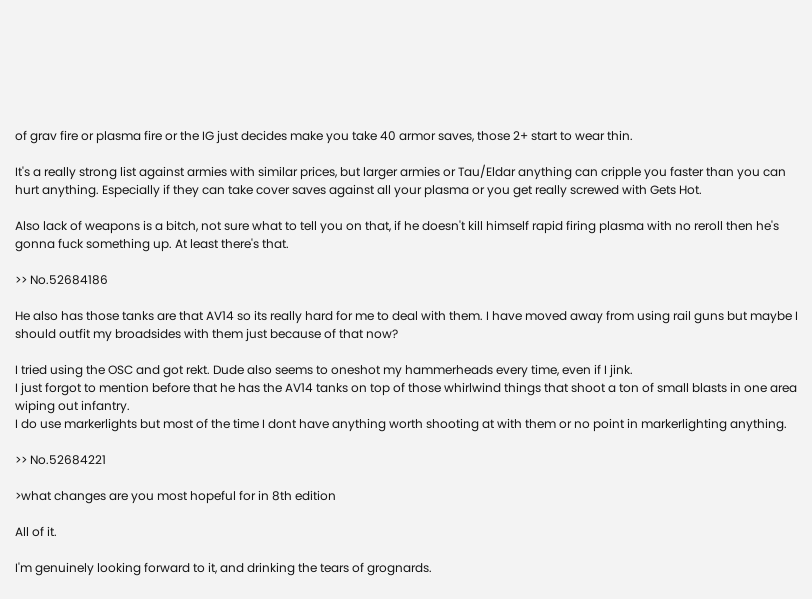of grav fire or plasma fire or the IG just decides make you take 40 armor saves, those 2+ start to wear thin.

It's a really strong list against armies with similar prices, but larger armies or Tau/Eldar anything can cripple you faster than you can hurt anything. Especially if they can take cover saves against all your plasma or you get really screwed with Gets Hot.

Also lack of weapons is a bitch, not sure what to tell you on that, if he doesn't kill himself rapid firing plasma with no reroll then he's gonna fuck something up. At least there's that.

>> No.52684186

He also has those tanks are that AV14 so its really hard for me to deal with them. I have moved away from using rail guns but maybe I should outfit my broadsides with them just because of that now?

I tried using the OSC and got rekt. Dude also seems to oneshot my hammerheads every time, even if I jink.
I just forgot to mention before that he has the AV14 tanks on top of those whirlwind things that shoot a ton of small blasts in one area wiping out infantry.
I do use markerlights but most of the time I dont have anything worth shooting at with them or no point in markerlighting anything.

>> No.52684221

>what changes are you most hopeful for in 8th edition

All of it.

I'm genuinely looking forward to it, and drinking the tears of grognards.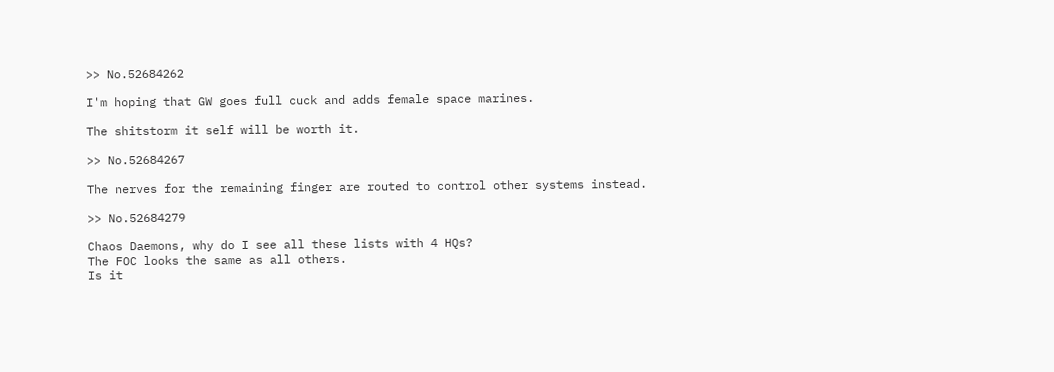>> No.52684262

I'm hoping that GW goes full cuck and adds female space marines.

The shitstorm it self will be worth it.

>> No.52684267

The nerves for the remaining finger are routed to control other systems instead.

>> No.52684279

Chaos Daemons, why do I see all these lists with 4 HQs?
The FOC looks the same as all others.
Is it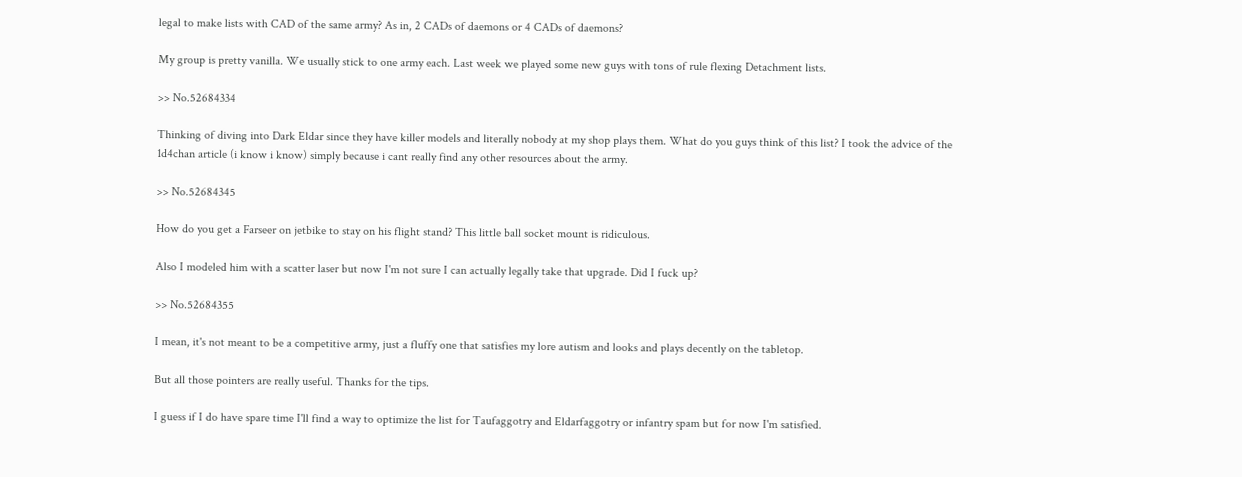legal to make lists with CAD of the same army? As in, 2 CADs of daemons or 4 CADs of daemons?

My group is pretty vanilla. We usually stick to one army each. Last week we played some new guys with tons of rule flexing Detachment lists.

>> No.52684334

Thinking of diving into Dark Eldar since they have killer models and literally nobody at my shop plays them. What do you guys think of this list? I took the advice of the 1d4chan article (i know i know) simply because i cant really find any other resources about the army.

>> No.52684345

How do you get a Farseer on jetbike to stay on his flight stand? This little ball socket mount is ridiculous.

Also I modeled him with a scatter laser but now I'm not sure I can actually legally take that upgrade. Did I fuck up?

>> No.52684355

I mean, it's not meant to be a competitive army, just a fluffy one that satisfies my lore autism and looks and plays decently on the tabletop.

But all those pointers are really useful. Thanks for the tips.

I guess if I do have spare time I'll find a way to optimize the list for Taufaggotry and Eldarfaggotry or infantry spam but for now I'm satisfied.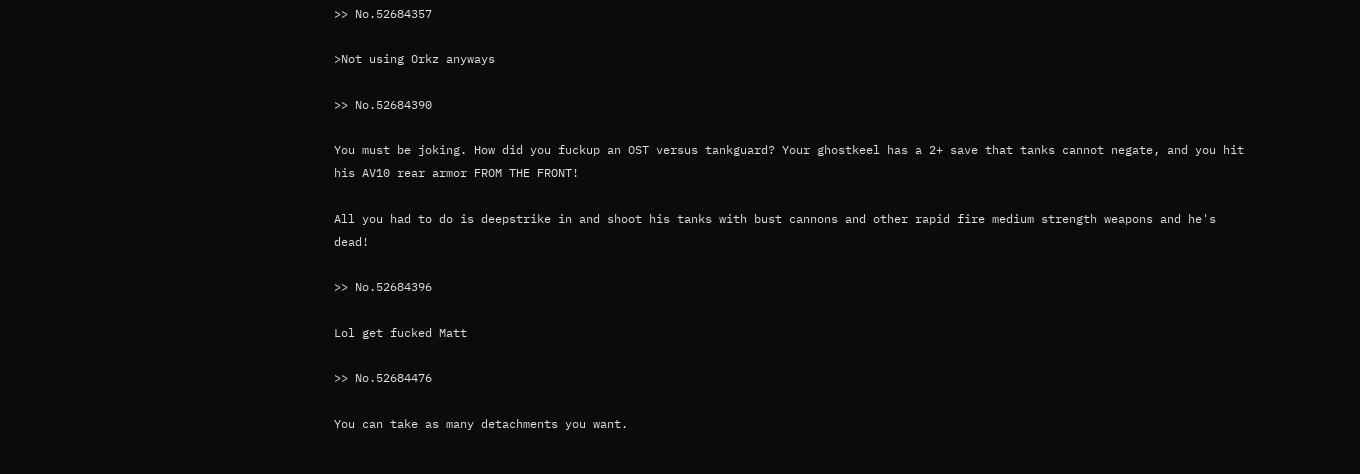>> No.52684357

>Not using Orkz anyways

>> No.52684390

You must be joking. How did you fuckup an OST versus tankguard? Your ghostkeel has a 2+ save that tanks cannot negate, and you hit his AV10 rear armor FROM THE FRONT!

All you had to do is deepstrike in and shoot his tanks with bust cannons and other rapid fire medium strength weapons and he's dead!

>> No.52684396

Lol get fucked Matt

>> No.52684476

You can take as many detachments you want.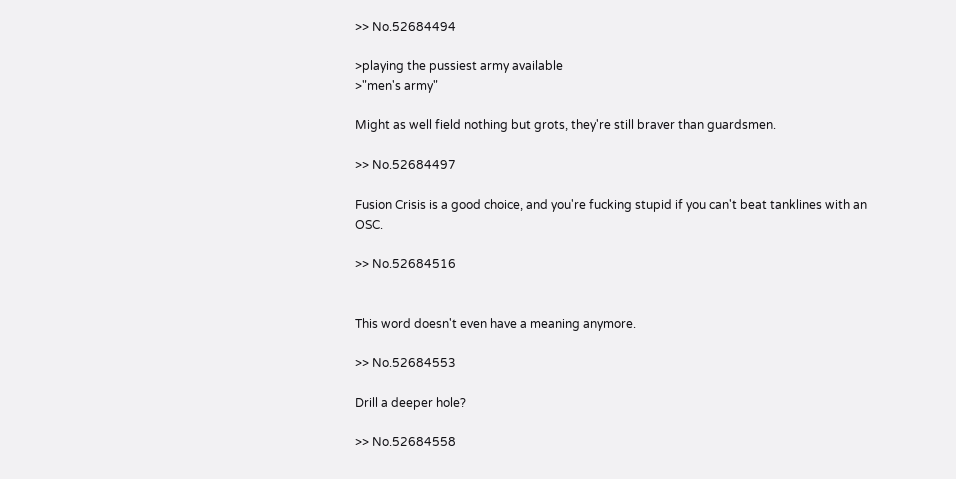>> No.52684494

>playing the pussiest army available
>"men's army"

Might as well field nothing but grots, they're still braver than guardsmen.

>> No.52684497

Fusion Crisis is a good choice, and you're fucking stupid if you can't beat tanklines with an OSC.

>> No.52684516


This word doesn't even have a meaning anymore.

>> No.52684553

Drill a deeper hole?

>> No.52684558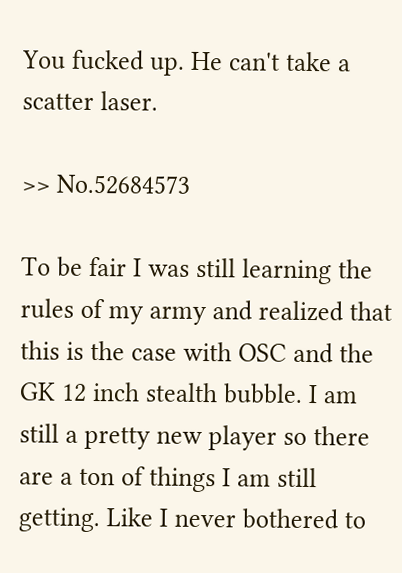You fucked up. He can't take a scatter laser.

>> No.52684573

To be fair I was still learning the rules of my army and realized that this is the case with OSC and the GK 12 inch stealth bubble. I am still a pretty new player so there are a ton of things I am still getting. Like I never bothered to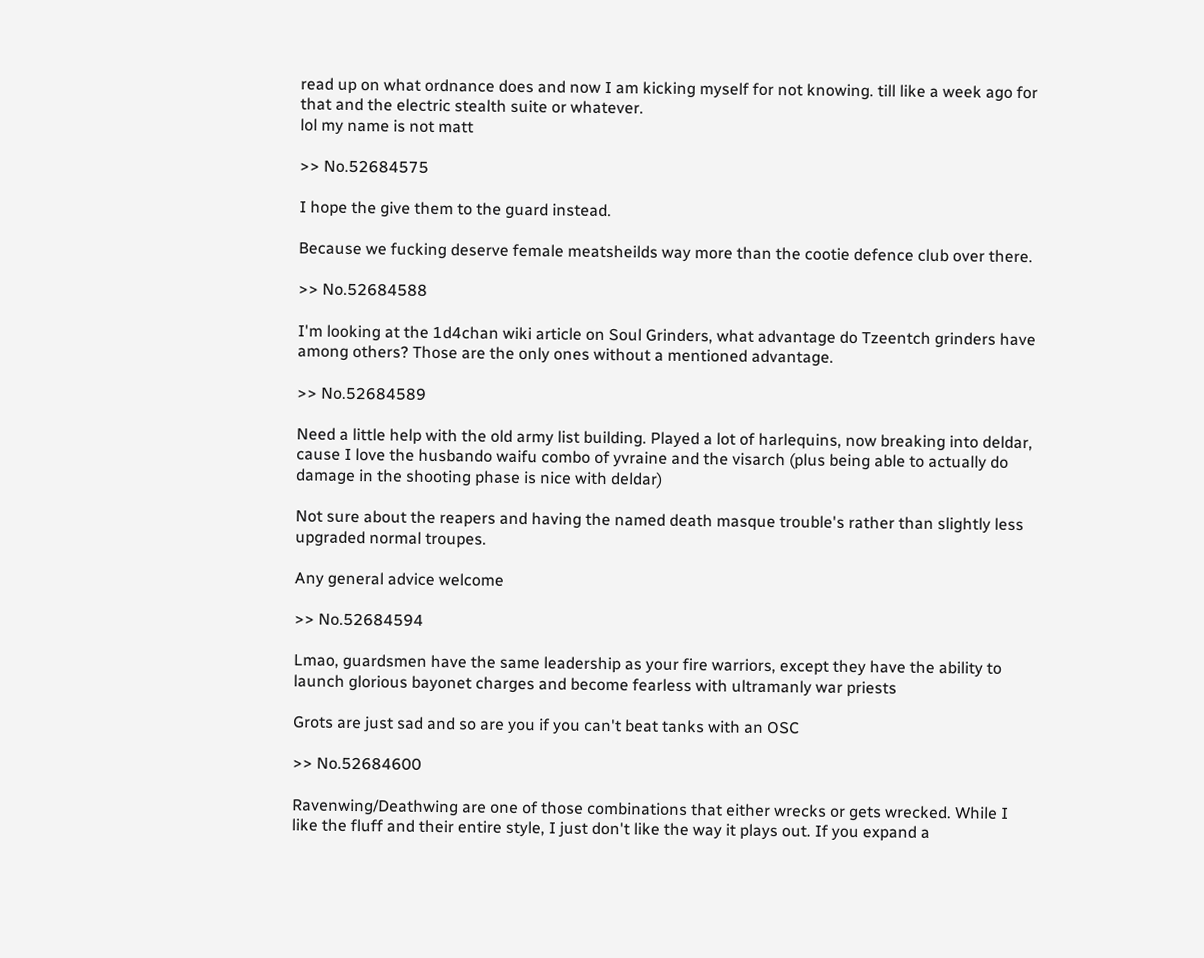read up on what ordnance does and now I am kicking myself for not knowing. till like a week ago for that and the electric stealth suite or whatever.
lol my name is not matt

>> No.52684575

I hope the give them to the guard instead.

Because we fucking deserve female meatsheilds way more than the cootie defence club over there.

>> No.52684588

I'm looking at the 1d4chan wiki article on Soul Grinders, what advantage do Tzeentch grinders have among others? Those are the only ones without a mentioned advantage.

>> No.52684589

Need a little help with the old army list building. Played a lot of harlequins, now breaking into deldar, cause I love the husbando waifu combo of yvraine and the visarch (plus being able to actually do damage in the shooting phase is nice with deldar)

Not sure about the reapers and having the named death masque trouble's rather than slightly less upgraded normal troupes.

Any general advice welcome

>> No.52684594

Lmao, guardsmen have the same leadership as your fire warriors, except they have the ability to launch glorious bayonet charges and become fearless with ultramanly war priests

Grots are just sad and so are you if you can't beat tanks with an OSC

>> No.52684600

Ravenwing/Deathwing are one of those combinations that either wrecks or gets wrecked. While I like the fluff and their entire style, I just don't like the way it plays out. If you expand a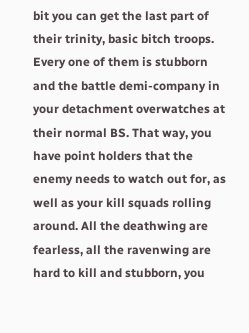bit you can get the last part of their trinity, basic bitch troops. Every one of them is stubborn and the battle demi-company in your detachment overwatches at their normal BS. That way, you have point holders that the enemy needs to watch out for, as well as your kill squads rolling around. All the deathwing are fearless, all the ravenwing are hard to kill and stubborn, you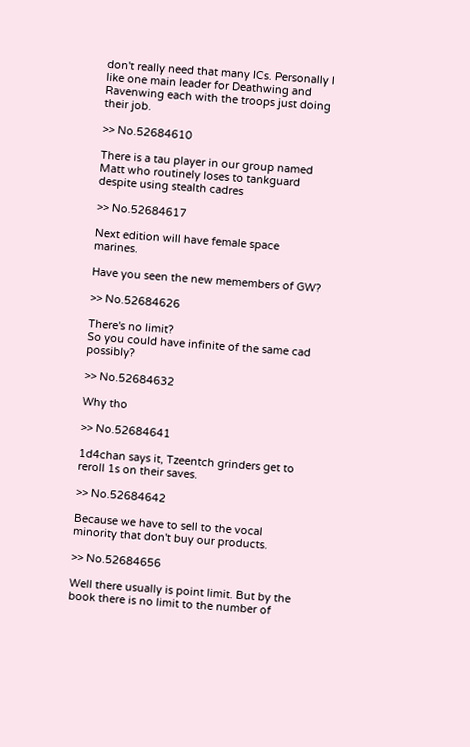don't really need that many ICs. Personally I like one main leader for Deathwing and Ravenwing each with the troops just doing their job.

>> No.52684610

There is a tau player in our group named Matt who routinely loses to tankguard despite using stealth cadres

>> No.52684617

Next edition will have female space marines.

Have you seen the new memembers of GW?

>> No.52684626

There's no limit?
So you could have infinite of the same cad possibly?

>> No.52684632

Why tho

>> No.52684641

1d4chan says it, Tzeentch grinders get to reroll 1s on their saves.

>> No.52684642

Because we have to sell to the vocal minority that don't buy our products.

>> No.52684656

Well there usually is point limit. But by the book there is no limit to the number of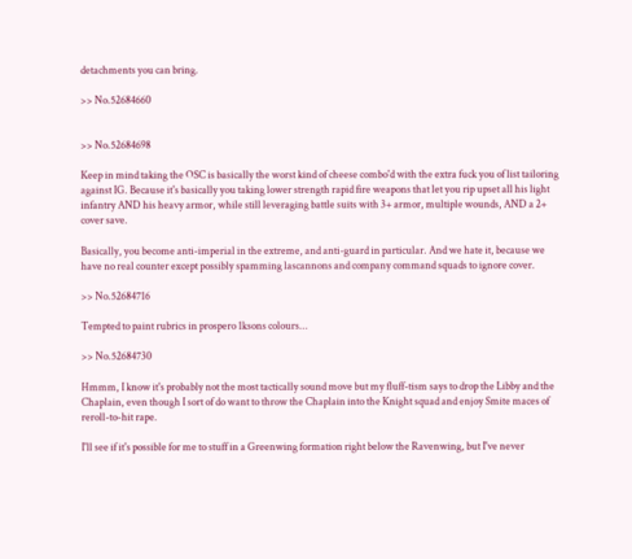detachments you can bring.

>> No.52684660


>> No.52684698

Keep in mind taking the OSC is basically the worst kind of cheese combo'd with the extra fuck you of list tailoring against IG. Because it's basically you taking lower strength rapid fire weapons that let you rip upset all his light infantry AND his heavy armor, while still leveraging battle suits with 3+ armor, multiple wounds, AND a 2+ cover save.

Basically, you become anti-imperial in the extreme, and anti-guard in particular. And we hate it, because we have no real counter except possibly spamming lascannons and company command squads to ignore cover.

>> No.52684716

Tempted to paint rubrics in prospero 1ksons colours...

>> No.52684730

Hmmm, I know it's probably not the most tactically sound move but my fluff-tism says to drop the Libby and the Chaplain, even though I sort of do want to throw the Chaplain into the Knight squad and enjoy Smite maces of reroll-to-hit rape.

I'll see if it's possible for me to stuff in a Greenwing formation right below the Ravenwing, but I've never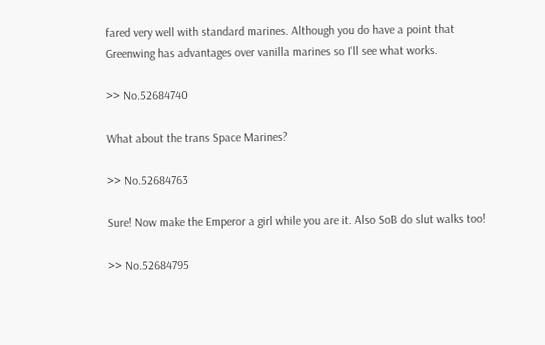fared very well with standard marines. Although you do have a point that Greenwing has advantages over vanilla marines so I'll see what works.

>> No.52684740

What about the trans Space Marines?

>> No.52684763

Sure! Now make the Emperor a girl while you are it. Also SoB do slut walks too!

>> No.52684795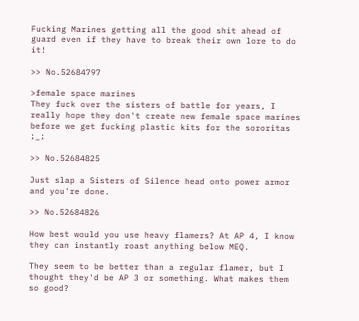Fucking Marines getting all the good shit ahead of guard even if they have to break their own lore to do it!

>> No.52684797

>female space marines
They fuck over the sisters of battle for years, I really hope they don't create new female space marines before we get fucking plastic kits for the sororitas ;_;

>> No.52684825

Just slap a Sisters of Silence head onto power armor and you're done.

>> No.52684826

How best would you use heavy flamers? At AP 4, I know they can instantly roast anything below MEQ.

They seem to be better than a regular flamer, but I thought they'd be AP 3 or something. What makes them so good?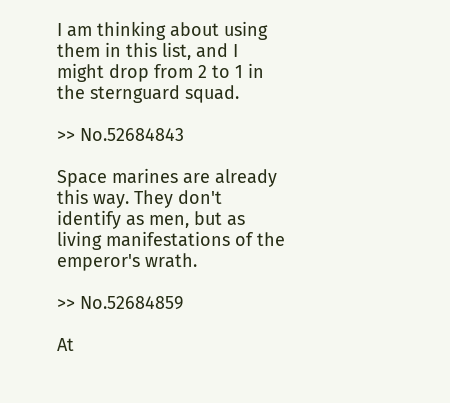I am thinking about using them in this list, and I might drop from 2 to 1 in the sternguard squad.

>> No.52684843

Space marines are already this way. They don't identify as men, but as living manifestations of the emperor's wrath.

>> No.52684859

At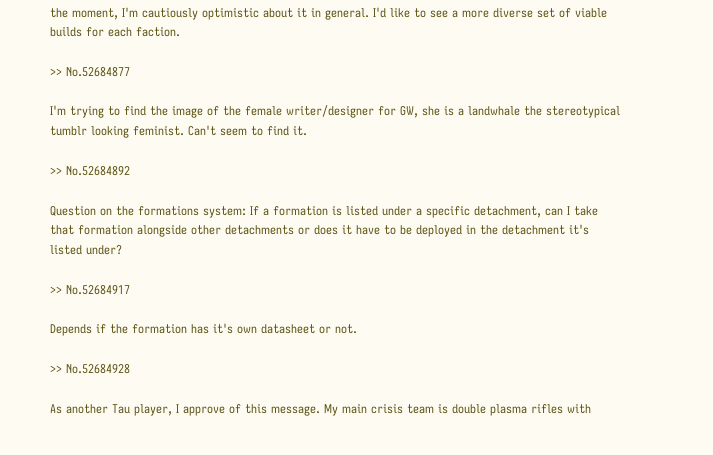the moment, I'm cautiously optimistic about it in general. I'd like to see a more diverse set of viable builds for each faction.

>> No.52684877

I'm trying to find the image of the female writer/designer for GW, she is a landwhale the stereotypical tumblr looking feminist. Can't seem to find it.

>> No.52684892

Question on the formations system: If a formation is listed under a specific detachment, can I take that formation alongside other detachments or does it have to be deployed in the detachment it's listed under?

>> No.52684917

Depends if the formation has it's own datasheet or not.

>> No.52684928

As another Tau player, I approve of this message. My main crisis team is double plasma rifles with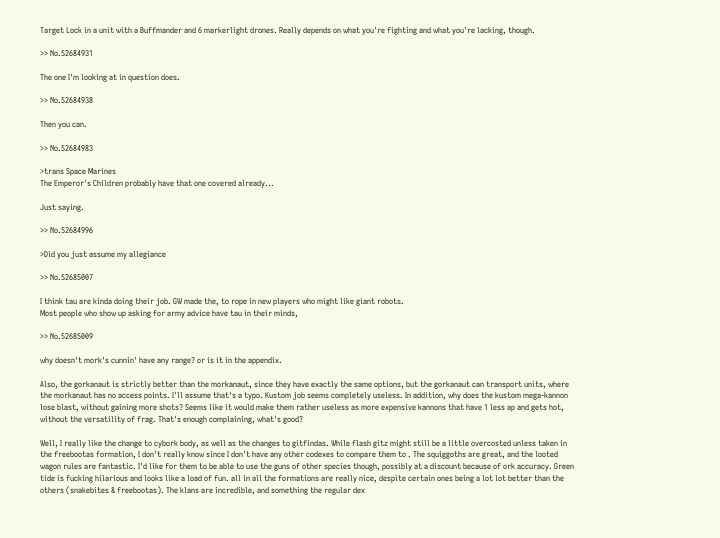Target Lock in a unit with a Buffmander and 6 markerlight drones. Really depends on what you're fighting and what you're lacking, though.

>> No.52684931

The one I'm looking at in question does.

>> No.52684938

Then you can.

>> No.52684983

>trans Space Marines
The Emperor's Children probably have that one covered already...

Just saying.

>> No.52684996

>Did you just assume my allegiance

>> No.52685007

I think tau are kinda doing their job. GW made the, to rope in new players who might like giant robots.
Most people who show up asking for army advice have tau in their minds,

>> No.52685009

why doesn't mork's cunnin' have any range? or is it in the appendix.

Also, the gorkanaut is strictly better than the morkanaut, since they have exactly the same options, but the gorkanaut can transport units, where the morkanaut has no access points. I'll assume that's a typo. Kustom job seems completely useless. In addition, why does the kustom mega-kannon lose blast, without gaining more shots? Seems like it would make them rather useless as more expensive kannons that have 1 less ap and gets hot, without the versatility of frag. That's enough complaining, what's good?

Well, I really like the change to cybork body, as well as the changes to gitfindas. While flash gitz might still be a little overcosted unless taken in the freebootas formation, I don't really know since I don't have any other codexes to compare them to . The squiggoths are great, and the looted wagon rules are fantastic. I'd like for them to be able to use the guns of other species though, possibly at a discount because of ork accuracy. Green tide is fucking hilarious and looks like a load of fun. all in all the formations are really nice, despite certain ones being a lot lot better than the others (snakebites & freebootas). The klans are incredible, and something the regular dex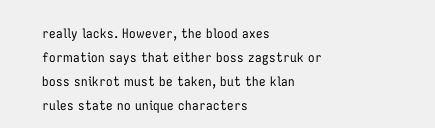really lacks. However, the blood axes formation says that either boss zagstruk or boss snikrot must be taken, but the klan rules state no unique characters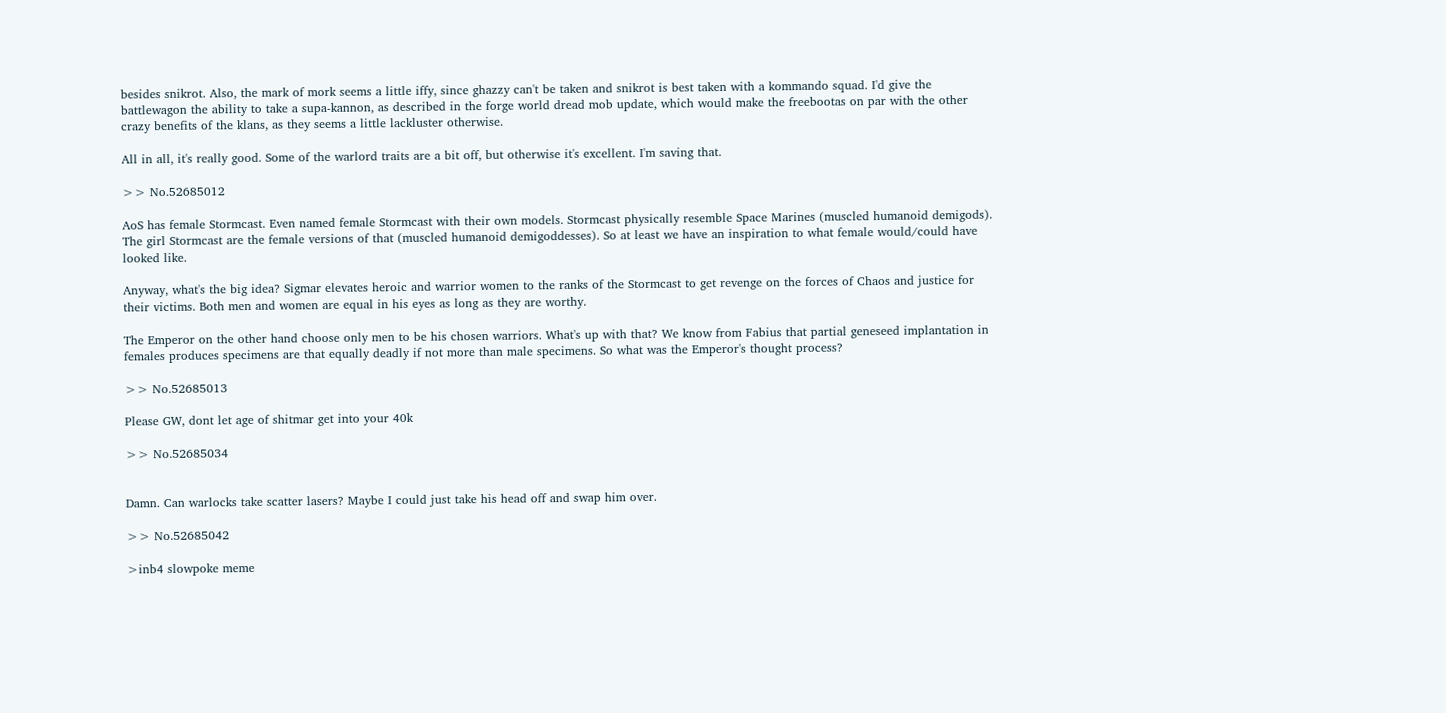besides snikrot. Also, the mark of mork seems a little iffy, since ghazzy can't be taken and snikrot is best taken with a kommando squad. I'd give the battlewagon the ability to take a supa-kannon, as described in the forge world dread mob update, which would make the freebootas on par with the other crazy benefits of the klans, as they seems a little lackluster otherwise.

All in all, it's really good. Some of the warlord traits are a bit off, but otherwise it's excellent. I'm saving that.

>> No.52685012

AoS has female Stormcast. Even named female Stormcast with their own models. Stormcast physically resemble Space Marines (muscled humanoid demigods). The girl Stormcast are the female versions of that (muscled humanoid demigoddesses). So at least we have an inspiration to what female would/could have looked like.

Anyway, what's the big idea? Sigmar elevates heroic and warrior women to the ranks of the Stormcast to get revenge on the forces of Chaos and justice for their victims. Both men and women are equal in his eyes as long as they are worthy.

The Emperor on the other hand choose only men to be his chosen warriors. What's up with that? We know from Fabius that partial geneseed implantation in females produces specimens are that equally deadly if not more than male specimens. So what was the Emperor's thought process?

>> No.52685013

Please GW, dont let age of shitmar get into your 40k

>> No.52685034


Damn. Can warlocks take scatter lasers? Maybe I could just take his head off and swap him over.

>> No.52685042

>inb4 slowpoke meme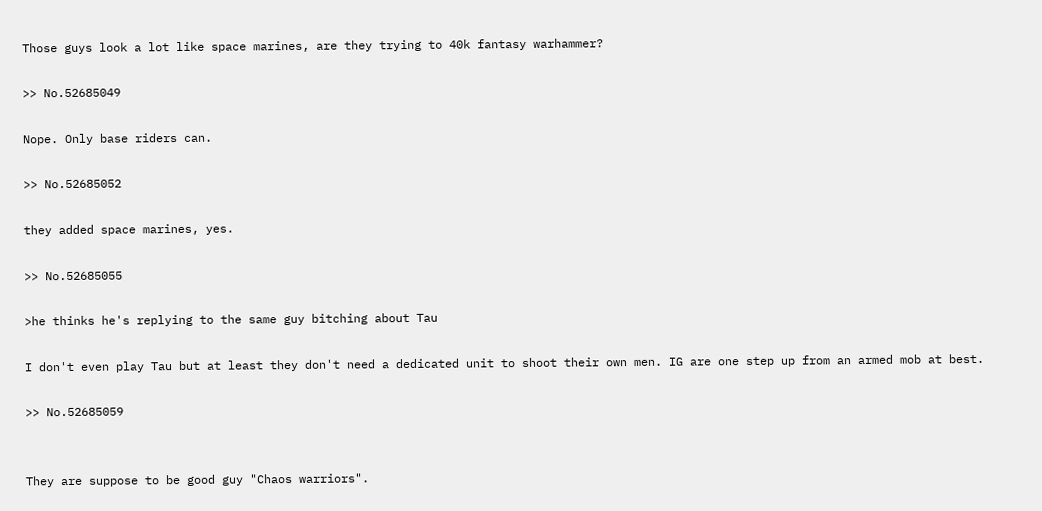Those guys look a lot like space marines, are they trying to 40k fantasy warhammer?

>> No.52685049

Nope. Only base riders can.

>> No.52685052

they added space marines, yes.

>> No.52685055

>he thinks he's replying to the same guy bitching about Tau

I don't even play Tau but at least they don't need a dedicated unit to shoot their own men. IG are one step up from an armed mob at best.

>> No.52685059


They are suppose to be good guy "Chaos warriors".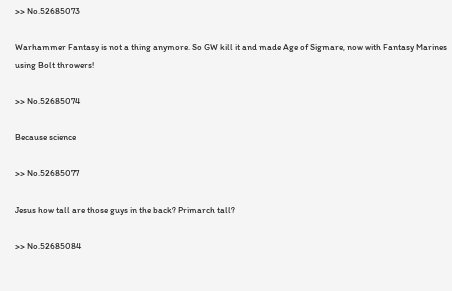>> No.52685073

Warhammer Fantasy is not a thing anymore. So GW kill it and made Age of Sigmare, now with Fantasy Marines using Bolt throwers!

>> No.52685074

Because science

>> No.52685077

Jesus how tall are those guys in the back? Primarch tall?

>> No.52685084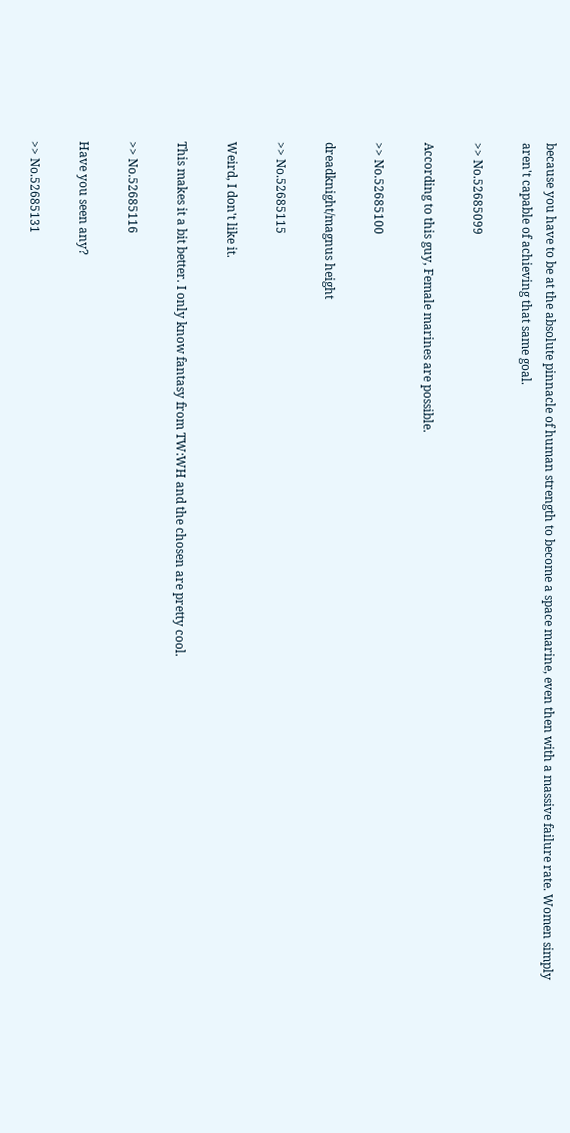because you have to be at the absolute pinnacle of human strength to become a space marine, even then with a massive failure rate. Women simply aren't capable of achieving that same goal.

>> No.52685099

According to this guy, Female marines are possible.

>> No.52685100

dreadknight/magnus height

>> No.52685115

Weird, I don't like it.

This makes it a bit better. I only know fantasy from TW:WH and the chosen are pretty cool.

>> No.52685116

Have you seen any?

>> No.52685131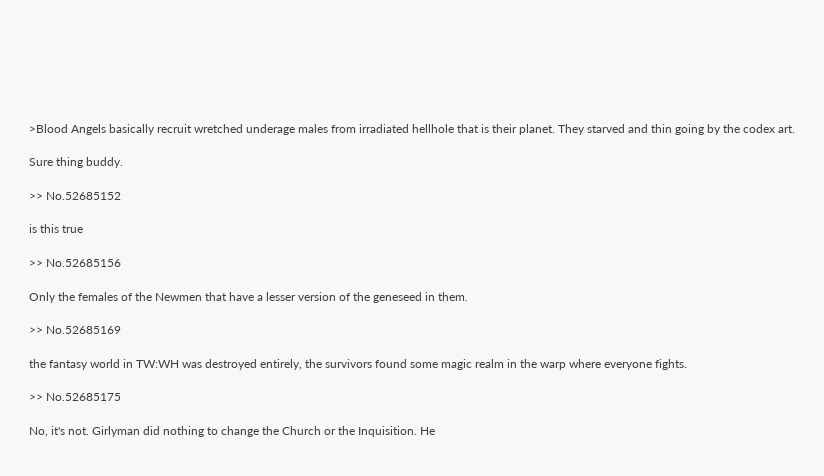>Blood Angels basically recruit wretched underage males from irradiated hellhole that is their planet. They starved and thin going by the codex art.

Sure thing buddy.

>> No.52685152

is this true

>> No.52685156

Only the females of the Newmen that have a lesser version of the geneseed in them.

>> No.52685169

the fantasy world in TW:WH was destroyed entirely, the survivors found some magic realm in the warp where everyone fights.

>> No.52685175

No, it's not. Girlyman did nothing to change the Church or the Inquisition. He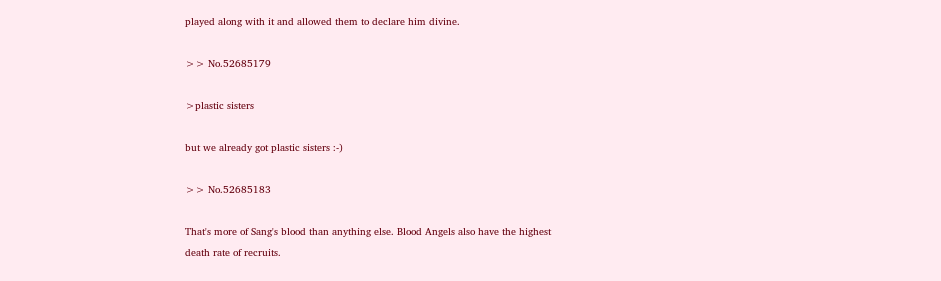played along with it and allowed them to declare him divine.

>> No.52685179

>plastic sisters

but we already got plastic sisters :-)

>> No.52685183

That's more of Sang's blood than anything else. Blood Angels also have the highest death rate of recruits.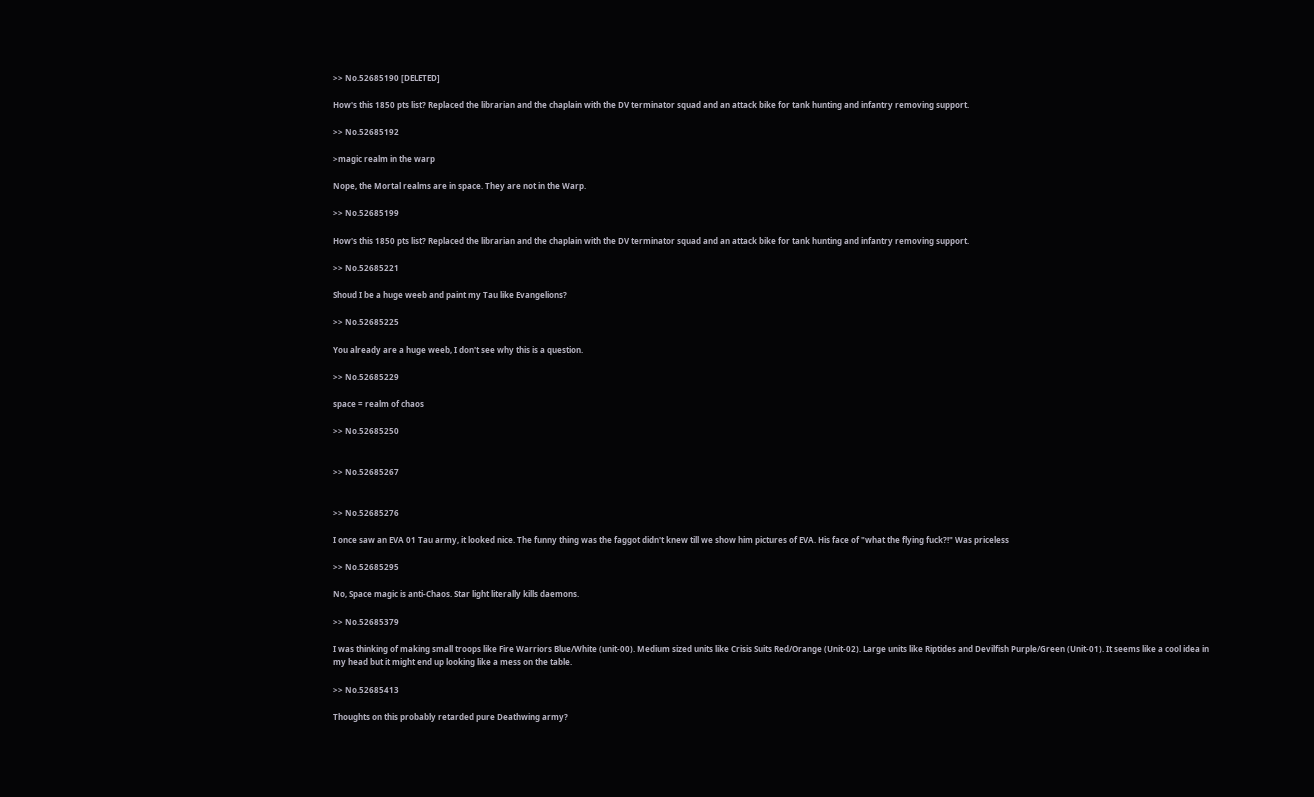>> No.52685190 [DELETED]

How's this 1850 pts list? Replaced the librarian and the chaplain with the DV terminator squad and an attack bike for tank hunting and infantry removing support.

>> No.52685192

>magic realm in the warp

Nope, the Mortal realms are in space. They are not in the Warp.

>> No.52685199

How's this 1850 pts list? Replaced the librarian and the chaplain with the DV terminator squad and an attack bike for tank hunting and infantry removing support.

>> No.52685221

Shoud I be a huge weeb and paint my Tau like Evangelions?

>> No.52685225

You already are a huge weeb, I don't see why this is a question.

>> No.52685229

space = realm of chaos

>> No.52685250


>> No.52685267


>> No.52685276

I once saw an EVA 01 Tau army, it looked nice. The funny thing was the faggot didn't knew till we show him pictures of EVA. His face of "what the flying fuck?!" Was priceless

>> No.52685295

No, Space magic is anti-Chaos. Star light literally kills daemons.

>> No.52685379

I was thinking of making small troops like Fire Warriors Blue/White (unit-00). Medium sized units like Crisis Suits Red/Orange (Unit-02). Large units like Riptides and Devilfish Purple/Green (Unit-01). It seems like a cool idea in my head but it might end up looking like a mess on the table.

>> No.52685413

Thoughts on this probably retarded pure Deathwing army?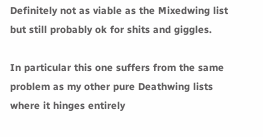Definitely not as viable as the Mixedwing list but still probably ok for shits and giggles.

In particular this one suffers from the same problem as my other pure Deathwing lists where it hinges entirely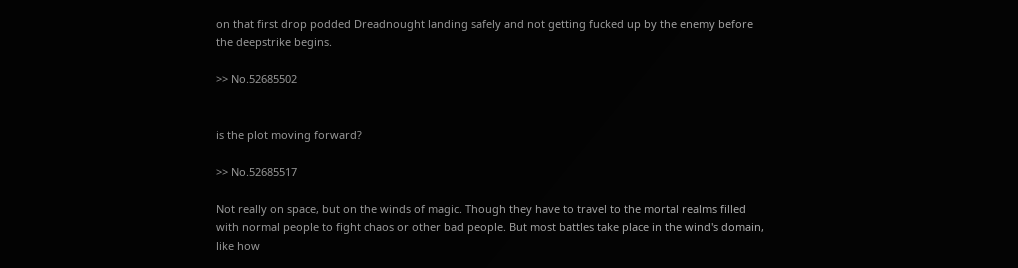on that first drop podded Dreadnought landing safely and not getting fucked up by the enemy before the deepstrike begins.

>> No.52685502


is the plot moving forward?

>> No.52685517

Not really on space, but on the winds of magic. Though they have to travel to the mortal realms filled with normal people to fight chaos or other bad people. But most battles take place in the wind's domain, like how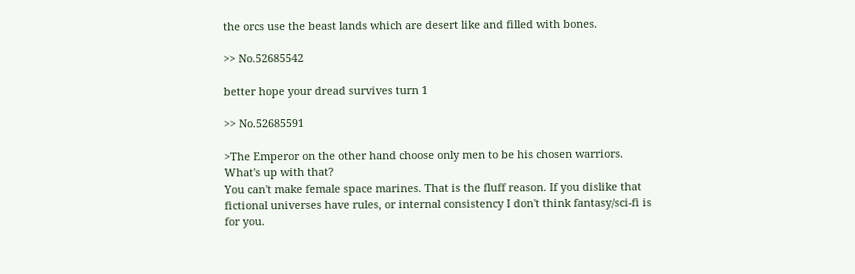the orcs use the beast lands which are desert like and filled with bones.

>> No.52685542

better hope your dread survives turn 1

>> No.52685591

>The Emperor on the other hand choose only men to be his chosen warriors. What's up with that?
You can't make female space marines. That is the fluff reason. If you dislike that fictional universes have rules, or internal consistency I don't think fantasy/sci-fi is for you.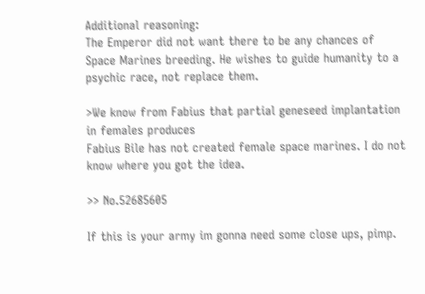Additional reasoning:
The Emperor did not want there to be any chances of Space Marines breeding. He wishes to guide humanity to a psychic race, not replace them.

>We know from Fabius that partial geneseed implantation in females produces
Fabius Bile has not created female space marines. I do not know where you got the idea.

>> No.52685605

If this is your army im gonna need some close ups, pimp.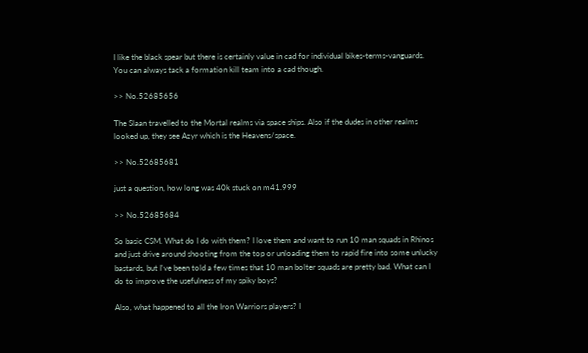I like the black spear but there is certainly value in cad for individual bikes-terms-vanguards. You can always tack a formation kill team into a cad though.

>> No.52685656

The Slaan travelled to the Mortal realms via space ships. Also if the dudes in other realms looked up, they see Azyr which is the Heavens/space.

>> No.52685681

just a question, how long was 40k stuck on m41.999

>> No.52685684

So basic CSM. What do I do with them? I love them and want to run 10 man squads in Rhinos and just drive around shooting from the top or unloading them to rapid fire into some unlucky bastards, but I've been told a few times that 10 man bolter squads are pretty bad. What can I do to improve the usefulness of my spiky boys?

Also, what happened to all the Iron Warriors players? I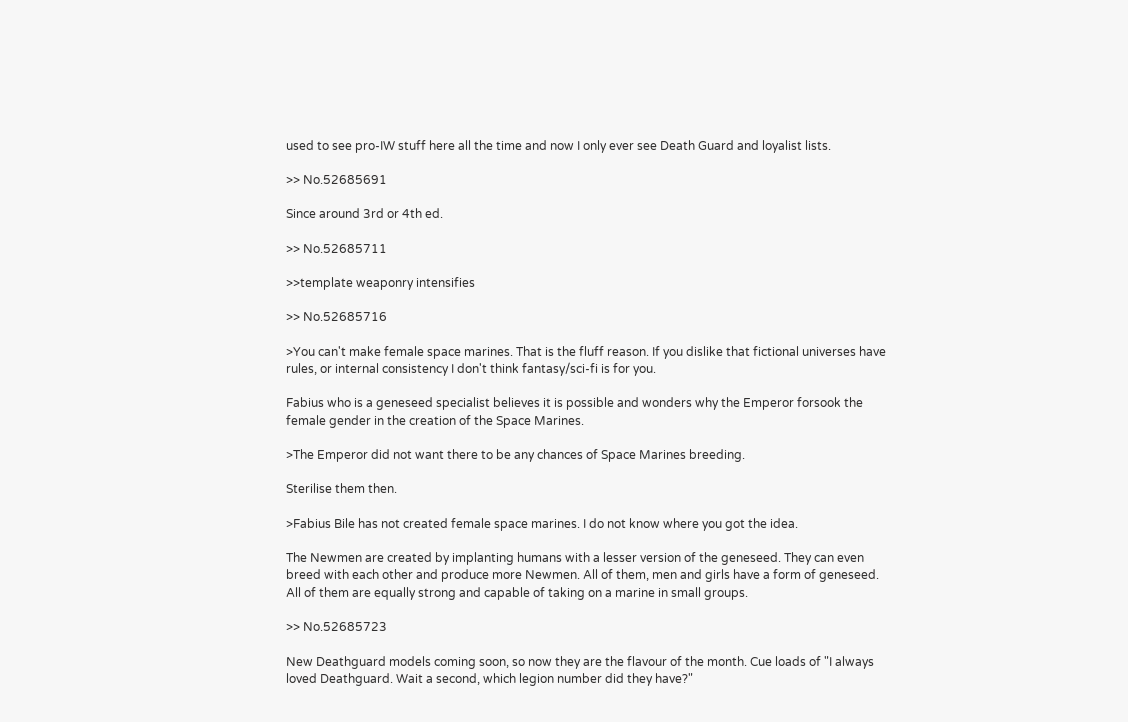used to see pro-IW stuff here all the time and now I only ever see Death Guard and loyalist lists.

>> No.52685691

Since around 3rd or 4th ed.

>> No.52685711

>>template weaponry intensifies

>> No.52685716

>You can't make female space marines. That is the fluff reason. If you dislike that fictional universes have rules, or internal consistency I don't think fantasy/sci-fi is for you.

Fabius who is a geneseed specialist believes it is possible and wonders why the Emperor forsook the female gender in the creation of the Space Marines.

>The Emperor did not want there to be any chances of Space Marines breeding.

Sterilise them then.

>Fabius Bile has not created female space marines. I do not know where you got the idea.

The Newmen are created by implanting humans with a lesser version of the geneseed. They can even breed with each other and produce more Newmen. All of them, men and girls have a form of geneseed. All of them are equally strong and capable of taking on a marine in small groups.

>> No.52685723

New Deathguard models coming soon, so now they are the flavour of the month. Cue loads of "I always loved Deathguard. Wait a second, which legion number did they have?"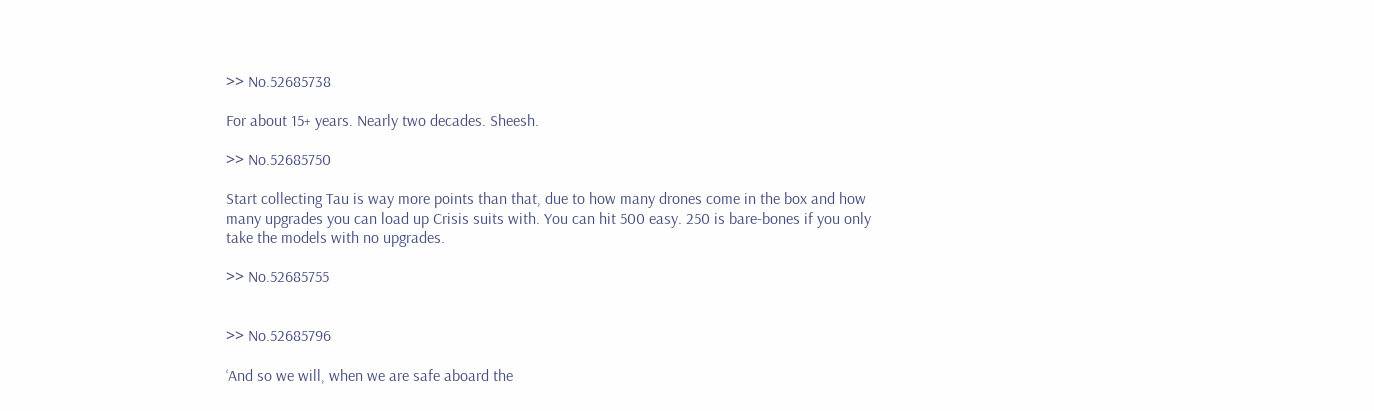>> No.52685738

For about 15+ years. Nearly two decades. Sheesh.

>> No.52685750

Start collecting Tau is way more points than that, due to how many drones come in the box and how many upgrades you can load up Crisis suits with. You can hit 500 easy. 250 is bare-bones if you only take the models with no upgrades.

>> No.52685755


>> No.52685796

‘And so we will, when we are safe aboard the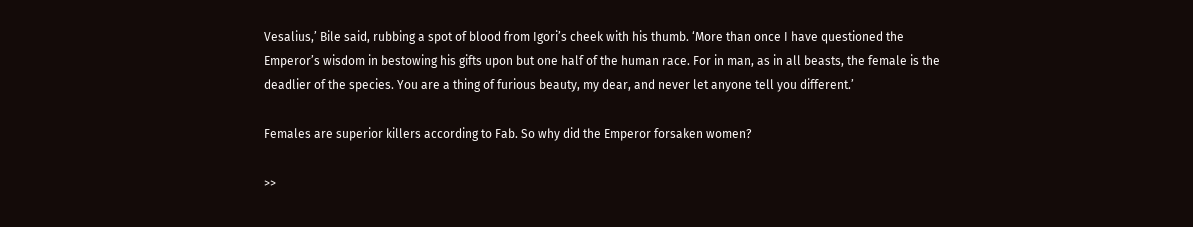Vesalius,’ Bile said, rubbing a spot of blood from Igori’s cheek with his thumb. ‘More than once I have questioned the Emperor’s wisdom in bestowing his gifts upon but one half of the human race. For in man, as in all beasts, the female is the deadlier of the species. You are a thing of furious beauty, my dear, and never let anyone tell you different.’

Females are superior killers according to Fab. So why did the Emperor forsaken women?

>>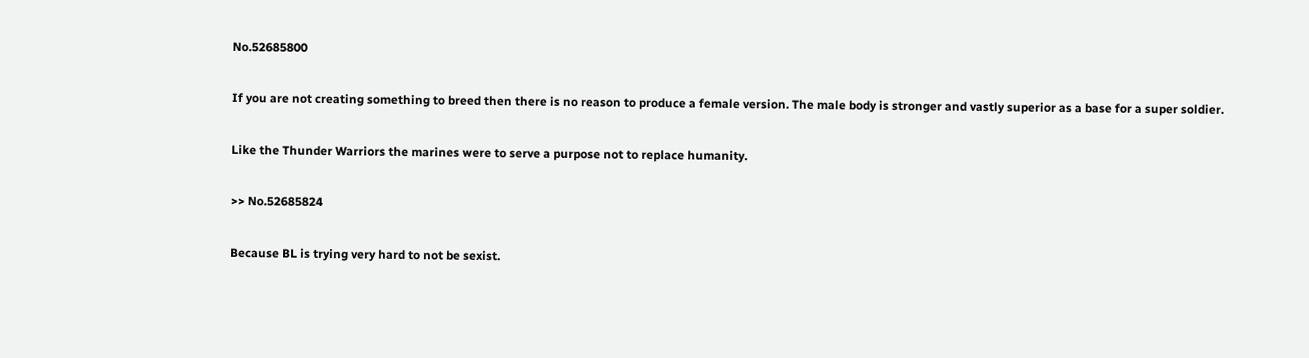No.52685800

If you are not creating something to breed then there is no reason to produce a female version. The male body is stronger and vastly superior as a base for a super soldier.

Like the Thunder Warriors the marines were to serve a purpose not to replace humanity.

>> No.52685824

Because BL is trying very hard to not be sexist.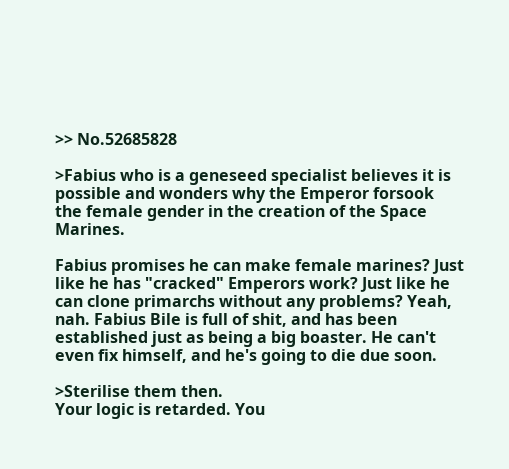>> No.52685828

>Fabius who is a geneseed specialist believes it is possible and wonders why the Emperor forsook the female gender in the creation of the Space Marines.

Fabius promises he can make female marines? Just like he has "cracked" Emperors work? Just like he can clone primarchs without any problems? Yeah, nah. Fabius Bile is full of shit, and has been established just as being a big boaster. He can't even fix himself, and he's going to die due soon.

>Sterilise them then.
Your logic is retarded. You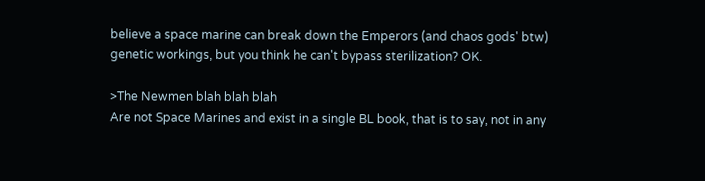believe a space marine can break down the Emperors (and chaos gods' btw) genetic workings, but you think he can't bypass sterilization? OK.

>The Newmen blah blah blah
Are not Space Marines and exist in a single BL book, that is to say, not in any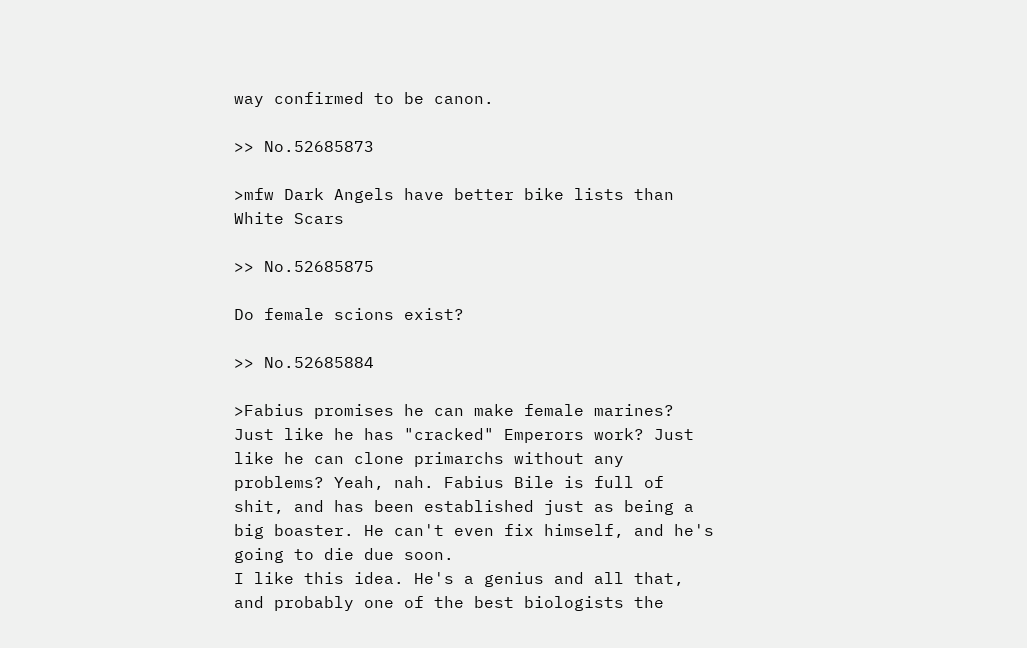way confirmed to be canon.

>> No.52685873

>mfw Dark Angels have better bike lists than White Scars

>> No.52685875

Do female scions exist?

>> No.52685884

>Fabius promises he can make female marines? Just like he has "cracked" Emperors work? Just like he can clone primarchs without any problems? Yeah, nah. Fabius Bile is full of shit, and has been established just as being a big boaster. He can't even fix himself, and he's going to die due soon.
I like this idea. He's a genius and all that, and probably one of the best biologists the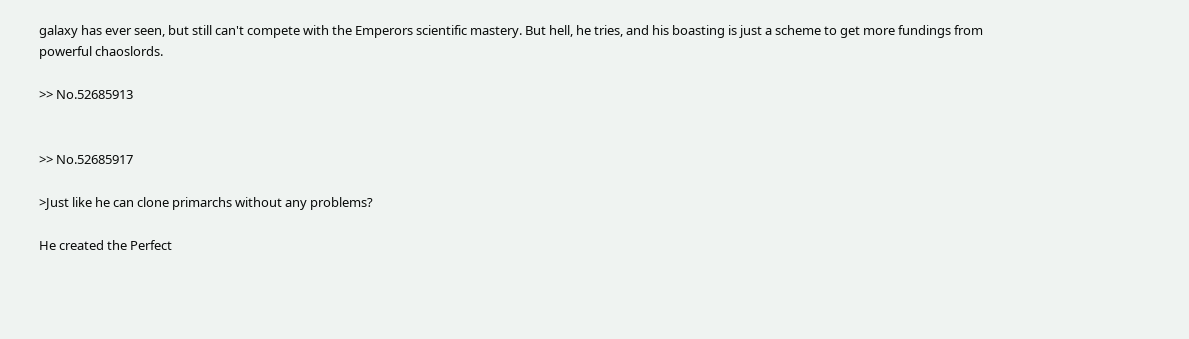galaxy has ever seen, but still can't compete with the Emperors scientific mastery. But hell, he tries, and his boasting is just a scheme to get more fundings from powerful chaoslords.

>> No.52685913


>> No.52685917

>Just like he can clone primarchs without any problems?

He created the Perfect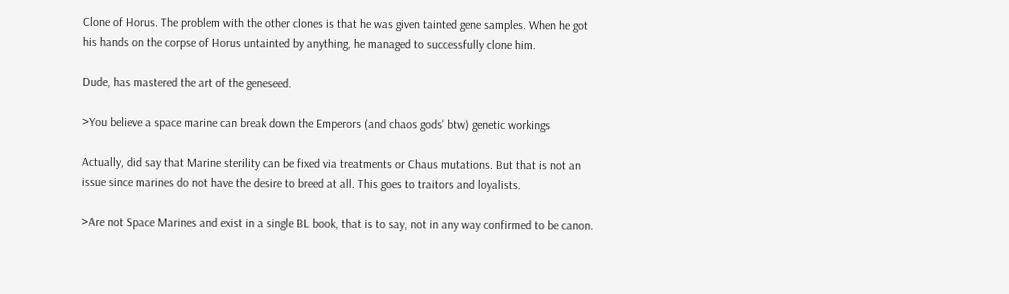Clone of Horus. The problem with the other clones is that he was given tainted gene samples. When he got his hands on the corpse of Horus untainted by anything, he managed to successfully clone him.

Dude, has mastered the art of the geneseed.

>You believe a space marine can break down the Emperors (and chaos gods' btw) genetic workings

Actually, did say that Marine sterility can be fixed via treatments or Chaus mutations. But that is not an issue since marines do not have the desire to breed at all. This goes to traitors and loyalists.

>Are not Space Marines and exist in a single BL book, that is to say, not in any way confirmed to be canon.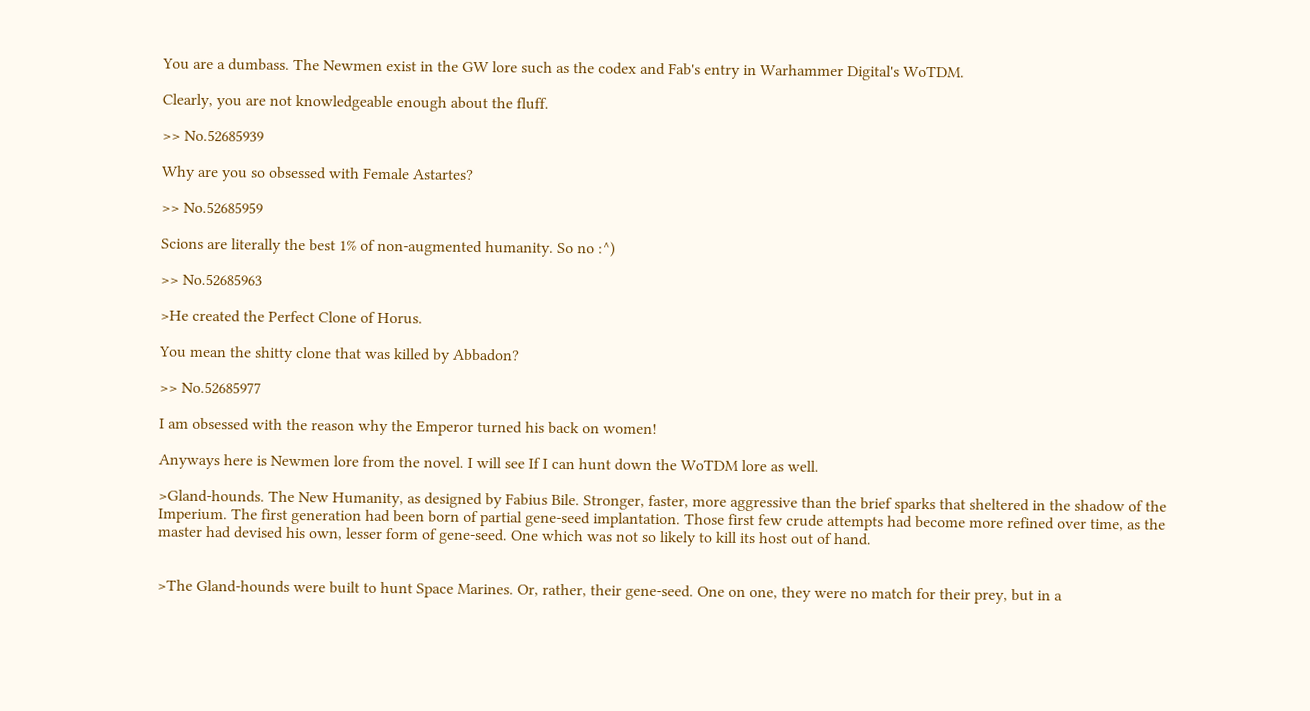You are a dumbass. The Newmen exist in the GW lore such as the codex and Fab's entry in Warhammer Digital's WoTDM.

Clearly, you are not knowledgeable enough about the fluff.

>> No.52685939

Why are you so obsessed with Female Astartes?

>> No.52685959

Scions are literally the best 1% of non-augmented humanity. So no :^)

>> No.52685963

>He created the Perfect Clone of Horus.

You mean the shitty clone that was killed by Abbadon?

>> No.52685977

I am obsessed with the reason why the Emperor turned his back on women!

Anyways here is Newmen lore from the novel. I will see If I can hunt down the WoTDM lore as well.

>Gland-hounds. The New Humanity, as designed by Fabius Bile. Stronger, faster, more aggressive than the brief sparks that sheltered in the shadow of the Imperium. The first generation had been born of partial gene-seed implantation. Those first few crude attempts had become more refined over time, as the master had devised his own, lesser form of gene-seed. One which was not so likely to kill its host out of hand.


>The Gland-hounds were built to hunt Space Marines. Or, rather, their gene-seed. One on one, they were no match for their prey, but in a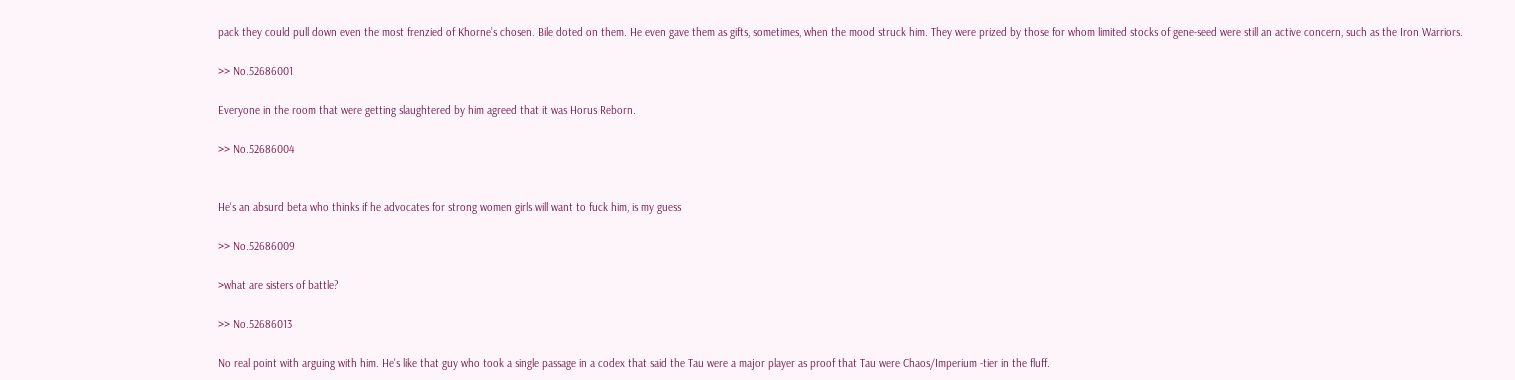pack they could pull down even the most frenzied of Khorne’s chosen. Bile doted on them. He even gave them as gifts, sometimes, when the mood struck him. They were prized by those for whom limited stocks of gene-seed were still an active concern, such as the Iron Warriors.

>> No.52686001

Everyone in the room that were getting slaughtered by him agreed that it was Horus Reborn.

>> No.52686004


He's an absurd beta who thinks if he advocates for strong women girls will want to fuck him, is my guess

>> No.52686009

>what are sisters of battle?

>> No.52686013

No real point with arguing with him. He's like that guy who took a single passage in a codex that said the Tau were a major player as proof that Tau were Chaos/Imperium -tier in the fluff.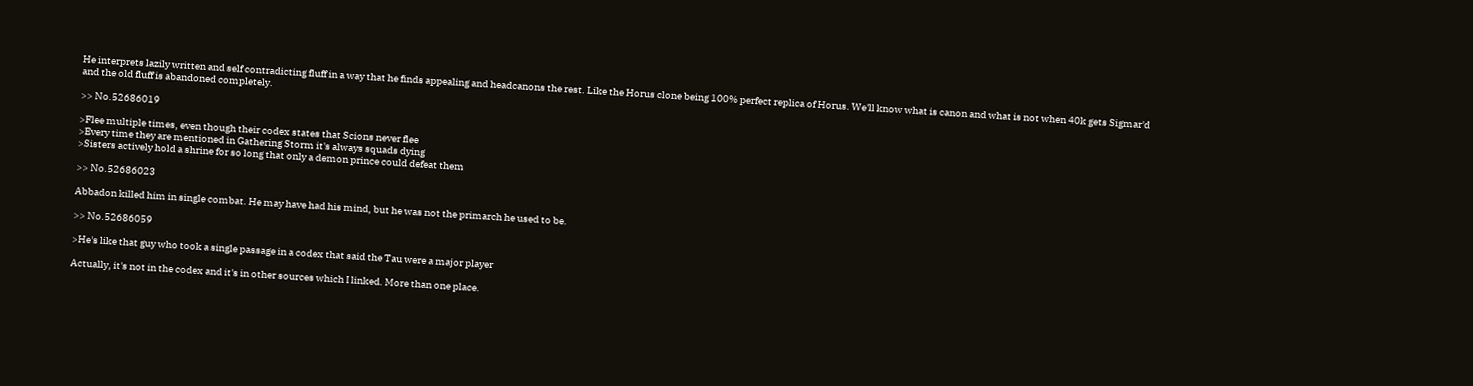He interprets lazily written and self contradicting fluff in a way that he finds appealing and headcanons the rest. Like the Horus clone being 100% perfect replica of Horus. We'll know what is canon and what is not when 40k gets Sigmar'd and the old fluff is abandoned completely.

>> No.52686019

>Flee multiple times, even though their codex states that Scions never flee
>Every time they are mentioned in Gathering Storm it's always squads dying
>Sisters actively hold a shrine for so long that only a demon prince could defeat them

>> No.52686023

Abbadon killed him in single combat. He may have had his mind, but he was not the primarch he used to be.

>> No.52686059

>He's like that guy who took a single passage in a codex that said the Tau were a major player

Actually, it's not in the codex and it's in other sources which I linked. More than one place.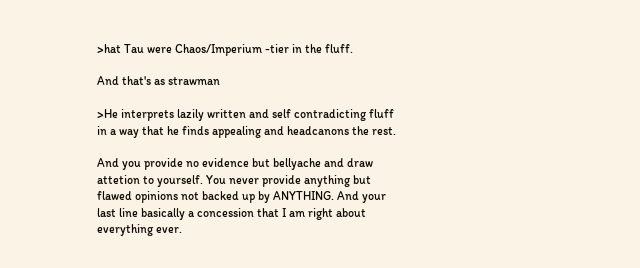>hat Tau were Chaos/Imperium -tier in the fluff.

And that's as strawman

>He interprets lazily written and self contradicting fluff in a way that he finds appealing and headcanons the rest.

And you provide no evidence but bellyache and draw attetion to yourself. You never provide anything but flawed opinions not backed up by ANYTHING. And your last line basically a concession that I am right about everything ever.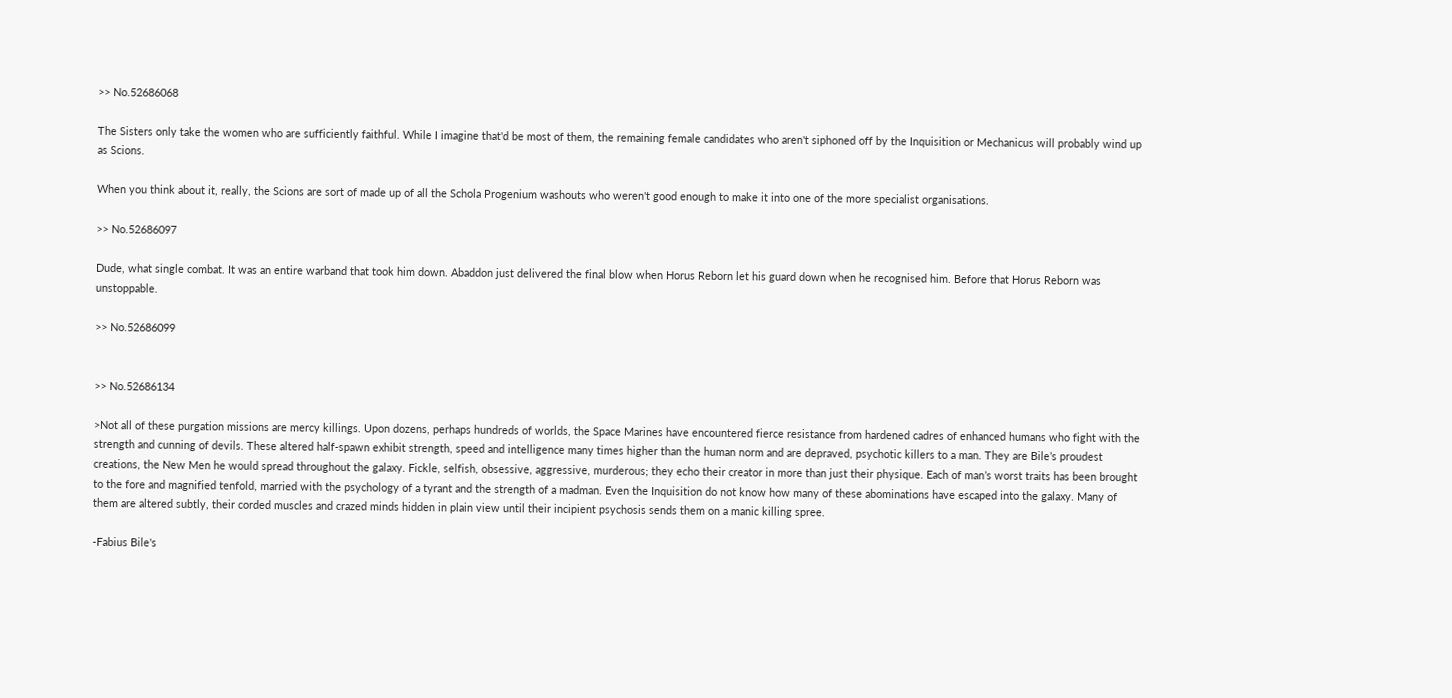>> No.52686068

The Sisters only take the women who are sufficiently faithful. While I imagine that'd be most of them, the remaining female candidates who aren't siphoned off by the Inquisition or Mechanicus will probably wind up as Scions.

When you think about it, really, the Scions are sort of made up of all the Schola Progenium washouts who weren't good enough to make it into one of the more specialist organisations.

>> No.52686097

Dude, what single combat. It was an entire warband that took him down. Abaddon just delivered the final blow when Horus Reborn let his guard down when he recognised him. Before that Horus Reborn was unstoppable.

>> No.52686099


>> No.52686134

>Not all of these purgation missions are mercy killings. Upon dozens, perhaps hundreds of worlds, the Space Marines have encountered fierce resistance from hardened cadres of enhanced humans who fight with the strength and cunning of devils. These altered half-spawn exhibit strength, speed and intelligence many times higher than the human norm and are depraved, psychotic killers to a man. They are Bile’s proudest creations, the New Men he would spread throughout the galaxy. Fickle, selfish, obsessive, aggressive, murderous; they echo their creator in more than just their physique. Each of man’s worst traits has been brought to the fore and magnified tenfold, married with the psychology of a tyrant and the strength of a madman. Even the Inquisition do not know how many of these abominations have escaped into the galaxy. Many of them are altered subtly, their corded muscles and crazed minds hidden in plain view until their incipient psychosis sends them on a manic killing spree.

-Fabius Bile's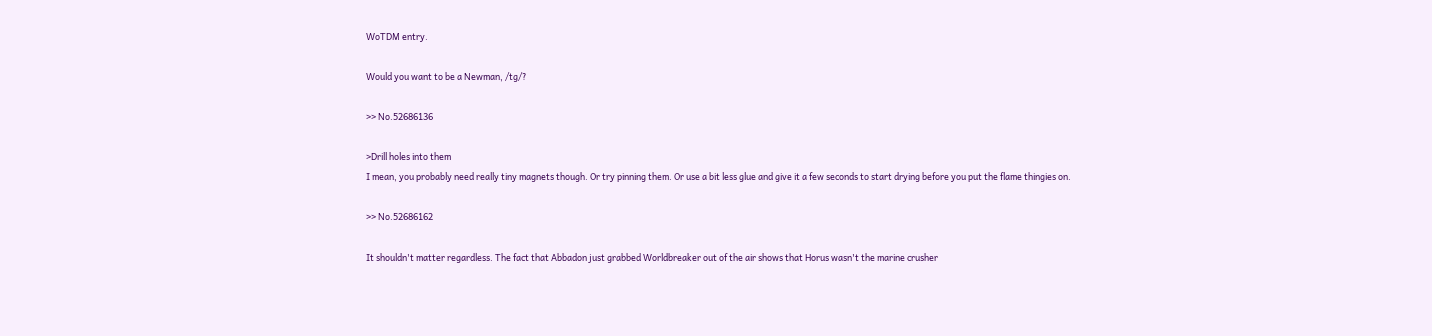WoTDM entry.

Would you want to be a Newman, /tg/?

>> No.52686136

>Drill holes into them
I mean, you probably need really tiny magnets though. Or try pinning them. Or use a bit less glue and give it a few seconds to start drying before you put the flame thingies on.

>> No.52686162

It shouldn't matter regardless. The fact that Abbadon just grabbed Worldbreaker out of the air shows that Horus wasn't the marine crusher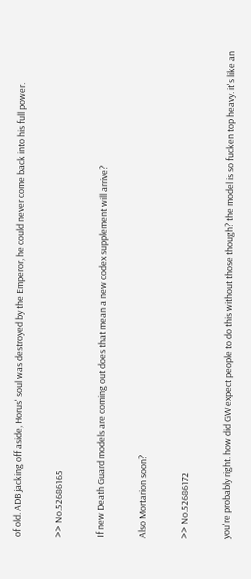of old. ADB jacking off aside, Horus' soul was destroyed by the Emperor, he could never come back into his full power.

>> No.52686165

If new Death Guard models are coming out does that mean a new codex supplement will arrive?

Also Mortarion soon?

>> No.52686172

you're probably right. how did GW expect people to do this without those though? the model is so fucken top heavy. it's like an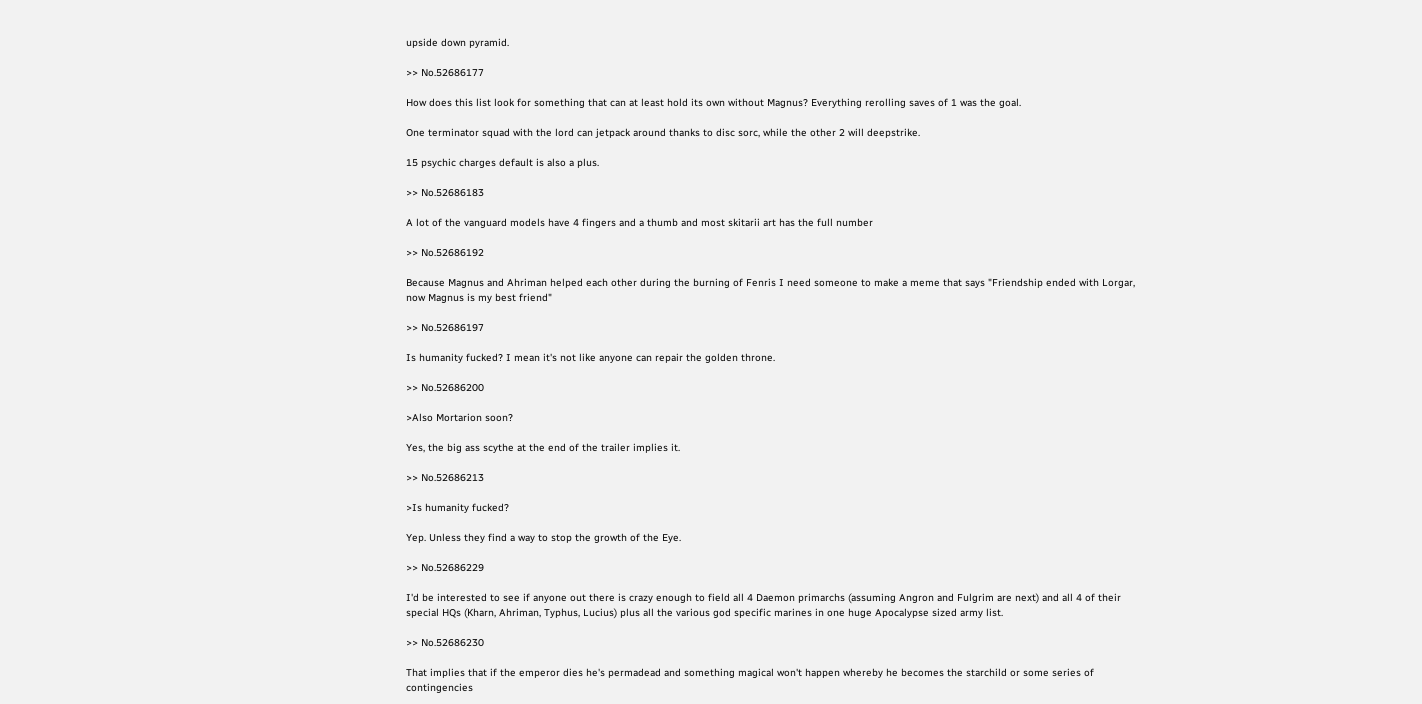upside down pyramid.

>> No.52686177

How does this list look for something that can at least hold its own without Magnus? Everything rerolling saves of 1 was the goal.

One terminator squad with the lord can jetpack around thanks to disc sorc, while the other 2 will deepstrike.

15 psychic charges default is also a plus.

>> No.52686183

A lot of the vanguard models have 4 fingers and a thumb and most skitarii art has the full number

>> No.52686192

Because Magnus and Ahriman helped each other during the burning of Fenris I need someone to make a meme that says "Friendship ended with Lorgar, now Magnus is my best friend"

>> No.52686197

Is humanity fucked? I mean it's not like anyone can repair the golden throne.

>> No.52686200

>Also Mortarion soon?

Yes, the big ass scythe at the end of the trailer implies it.

>> No.52686213

>Is humanity fucked?

Yep. Unless they find a way to stop the growth of the Eye.

>> No.52686229

I'd be interested to see if anyone out there is crazy enough to field all 4 Daemon primarchs (assuming Angron and Fulgrim are next) and all 4 of their special HQs (Kharn, Ahriman, Typhus, Lucius) plus all the various god specific marines in one huge Apocalypse sized army list.

>> No.52686230

That implies that if the emperor dies he's permadead and something magical won't happen whereby he becomes the starchild or some series of contingencies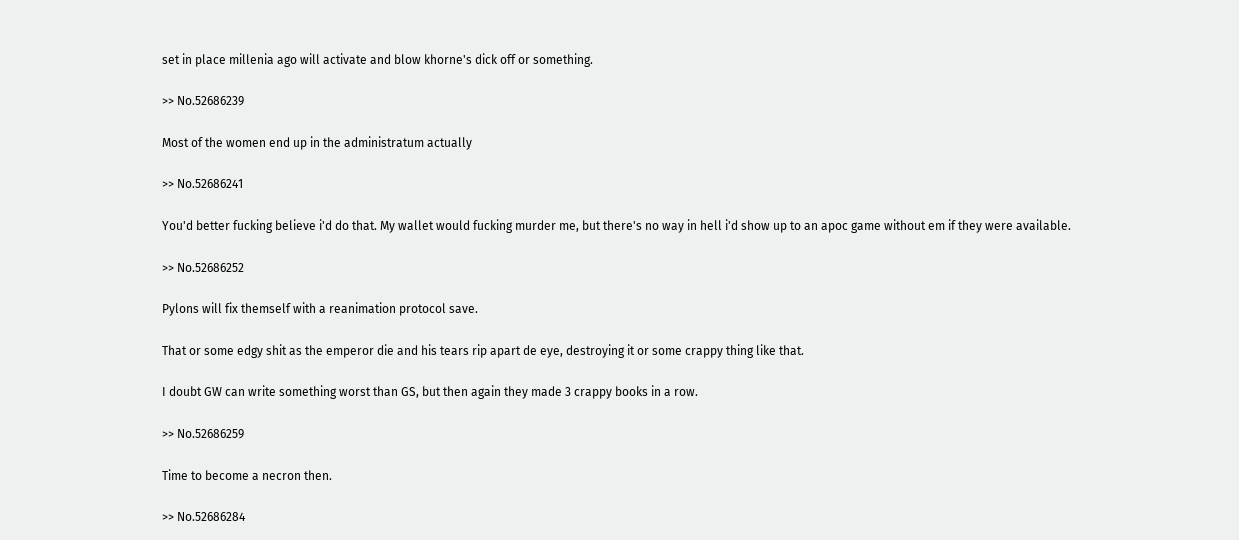set in place millenia ago will activate and blow khorne's dick off or something.

>> No.52686239

Most of the women end up in the administratum actually

>> No.52686241

You'd better fucking believe i'd do that. My wallet would fucking murder me, but there's no way in hell i'd show up to an apoc game without em if they were available.

>> No.52686252

Pylons will fix themself with a reanimation protocol save.

That or some edgy shit as the emperor die and his tears rip apart de eye, destroying it or some crappy thing like that.

I doubt GW can write something worst than GS, but then again they made 3 crappy books in a row.

>> No.52686259

Time to become a necron then.

>> No.52686284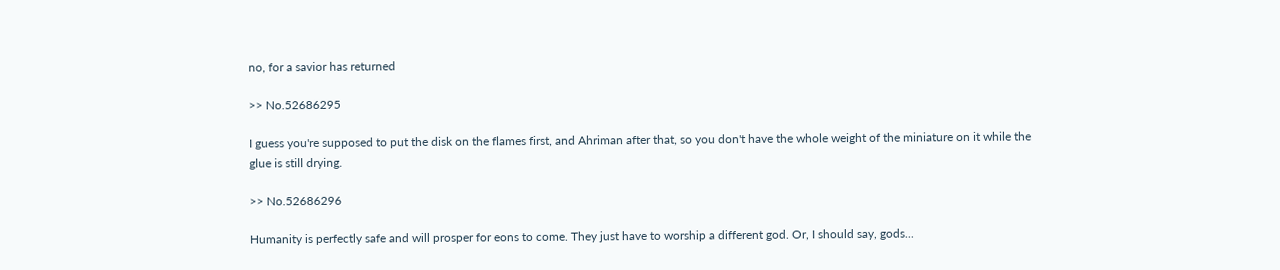no, for a savior has returned

>> No.52686295

I guess you're supposed to put the disk on the flames first, and Ahriman after that, so you don't have the whole weight of the miniature on it while the glue is still drying.

>> No.52686296

Humanity is perfectly safe and will prosper for eons to come. They just have to worship a different god. Or, I should say, gods...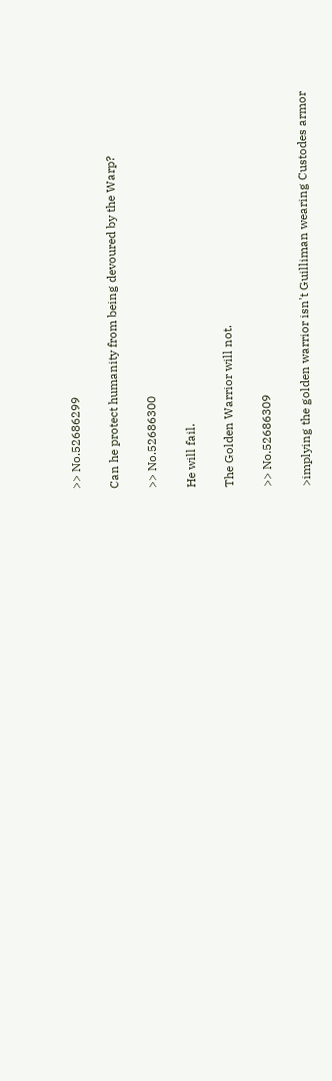>> No.52686299

Can he protect humanity from being devoured by the Warp?

>> No.52686300

He will fail.

The Golden Warrior will not.

>> No.52686309

>implying the golden warrior isn't Guilliman wearing Custodes armor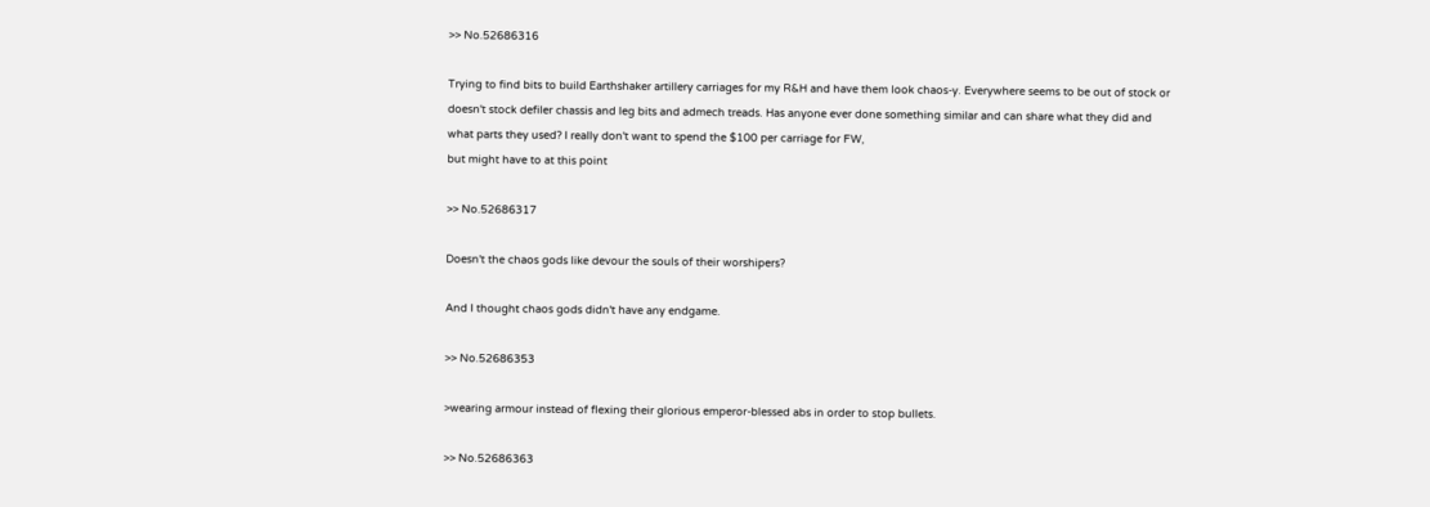>> No.52686316

Trying to find bits to build Earthshaker artillery carriages for my R&H and have them look chaos-y. Everywhere seems to be out of stock or doesn't stock defiler chassis and leg bits and admech treads. Has anyone ever done something similar and can share what they did and what parts they used? I really don't want to spend the $100 per carriage for FW,
but might have to at this point

>> No.52686317

Doesn't the chaos gods like devour the souls of their worshipers?

And I thought chaos gods didn't have any endgame.

>> No.52686353

>wearing armour instead of flexing their glorious emperor-blessed abs in order to stop bullets.

>> No.52686363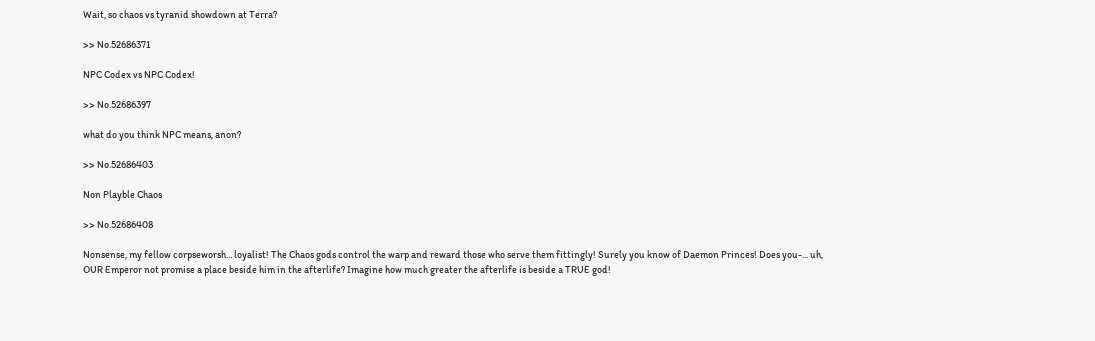Wait, so chaos vs tyranid showdown at Terra?

>> No.52686371

NPC Codex vs NPC Codex!

>> No.52686397

what do you think NPC means, anon?

>> No.52686403

Non Playble Chaos

>> No.52686408

Nonsense, my fellow corpseworsh... loyalist! The Chaos gods control the warp and reward those who serve them fittingly! Surely you know of Daemon Princes! Does you-... uh, OUR Emperor not promise a place beside him in the afterlife? Imagine how much greater the afterlife is beside a TRUE god!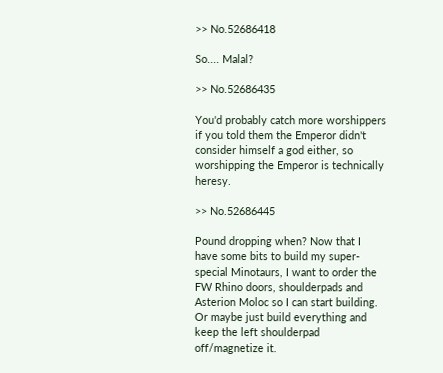>> No.52686418

So.... Malal?

>> No.52686435

You'd probably catch more worshippers if you told them the Emperor didn't consider himself a god either, so worshipping the Emperor is technically heresy.

>> No.52686445

Pound dropping when? Now that I have some bits to build my super-special Minotaurs, I want to order the FW Rhino doors, shoulderpads and Asterion Moloc so I can start building. Or maybe just build everything and keep the left shoulderpad off/magnetize it.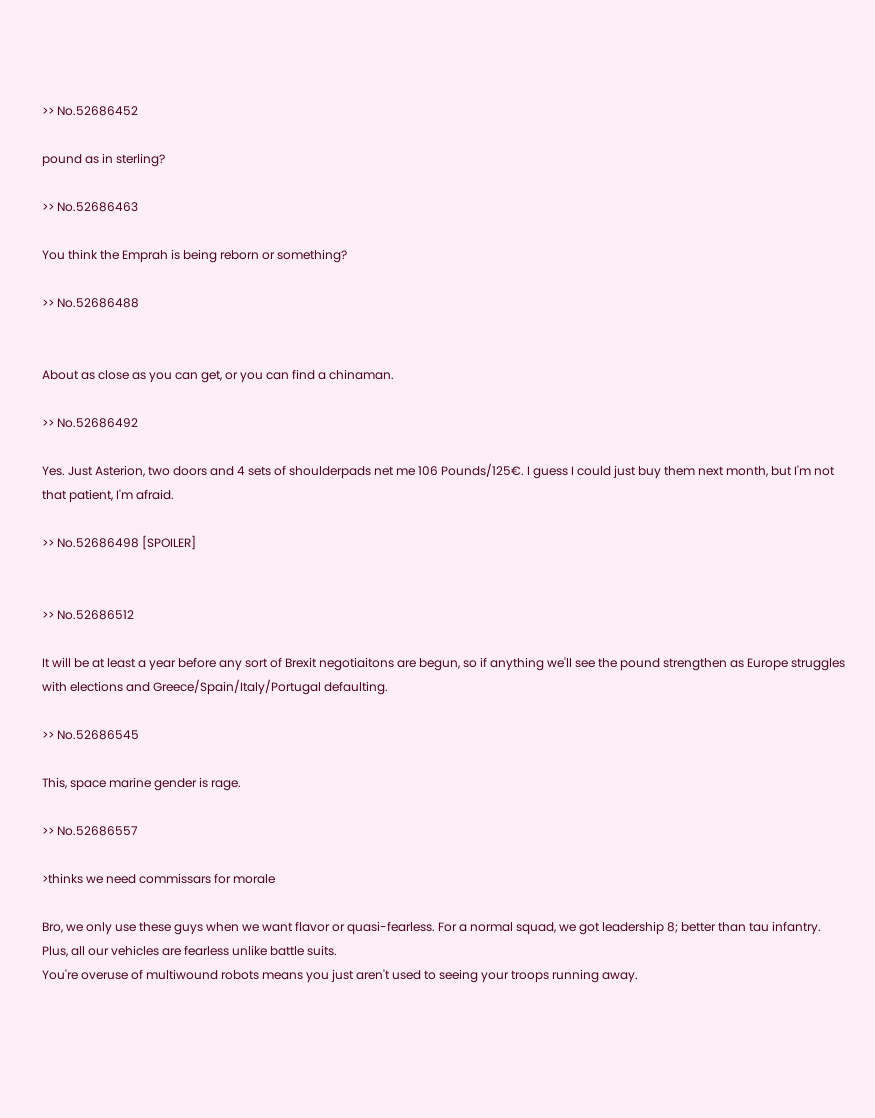>> No.52686452

pound as in sterling?

>> No.52686463

You think the Emprah is being reborn or something?

>> No.52686488


About as close as you can get, or you can find a chinaman.

>> No.52686492

Yes. Just Asterion, two doors and 4 sets of shoulderpads net me 106 Pounds/125€. I guess I could just buy them next month, but I'm not that patient, I'm afraid.

>> No.52686498 [SPOILER]


>> No.52686512

It will be at least a year before any sort of Brexit negotiaitons are begun, so if anything we'll see the pound strengthen as Europe struggles with elections and Greece/Spain/Italy/Portugal defaulting.

>> No.52686545

This, space marine gender is rage.

>> No.52686557

>thinks we need commissars for morale

Bro, we only use these guys when we want flavor or quasi-fearless. For a normal squad, we got leadership 8; better than tau infantry. Plus, all our vehicles are fearless unlike battle suits.
You're overuse of multiwound robots means you just aren't used to seeing your troops running away.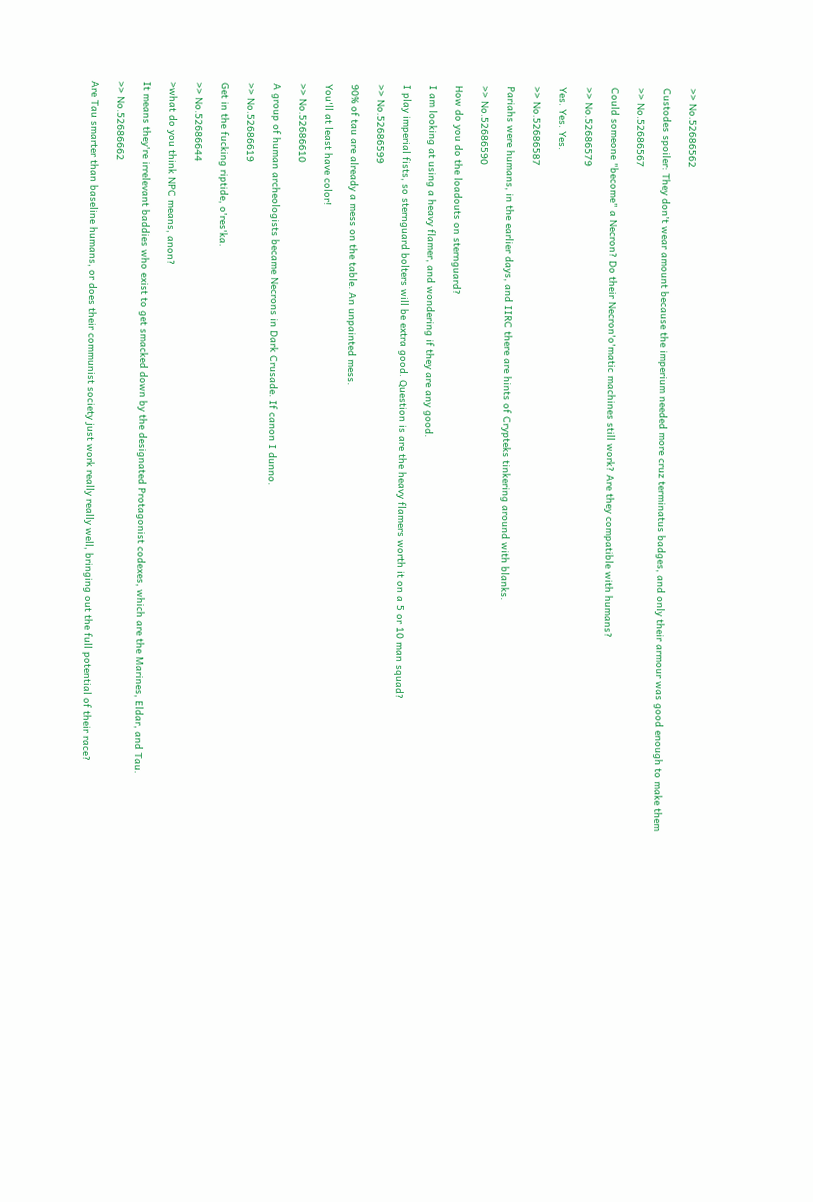>> No.52686562

Custodes spoiler: They don't wear amount because the imperium needed more cruz terminatus badges, and only their armour was good enough to make them

>> No.52686567

Could someone "become" a Necron? Do their Necron'o'matic machines still work? Are they compatible with humans?

>> No.52686579

Yes. Yes. Yes.

>> No.52686587

Pariahs were humans, in the earlier days, and IIRC there are hints of Crypteks tinkering around with blanks.

>> No.52686590

How do you do the loadouts on sternguard?

I am looking at using a heavy flamer, and wondering if they are any good.

I play imperial fists, so sternguard bolters will be extra good. Question is are the heavy flamers worth it on a 5 or 10 man squad?

>> No.52686599

90% of tau are already a mess on the table. An unpainted mess.

You'll at least have color!

>> No.52686610

A group of human archeologists became Necrons in Dark Crusade. If canon I dunno.

>> No.52686619

Get in the fucking riptide, o'res'ka.

>> No.52686644

>what do you think NPC means, anon?

It means they're irrelevant baddies who exist to get smacked down by the designated Protagonist codexes, which are the Marines, Eldar, and Tau.

>> No.52686662

Are Tau smarter than baseline humans, or does their communist society just work really really well, bringing out the full potential of their race?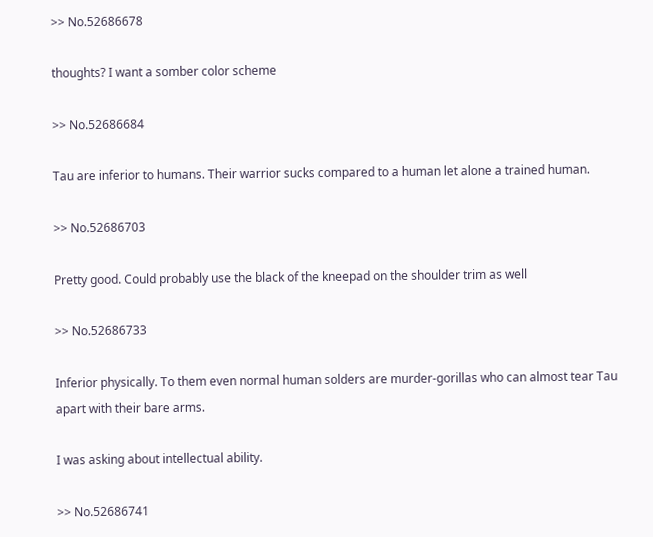>> No.52686678

thoughts? I want a somber color scheme

>> No.52686684

Tau are inferior to humans. Their warrior sucks compared to a human let alone a trained human.

>> No.52686703

Pretty good. Could probably use the black of the kneepad on the shoulder trim as well

>> No.52686733

Inferior physically. To them even normal human solders are murder-gorillas who can almost tear Tau apart with their bare arms.

I was asking about intellectual ability.

>> No.52686741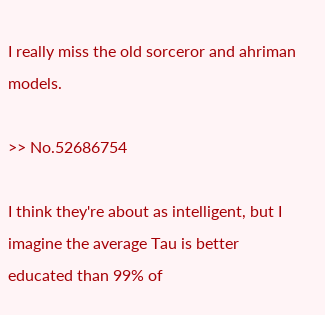I really miss the old sorceror and ahriman models.

>> No.52686754

I think they're about as intelligent, but I imagine the average Tau is better educated than 99% of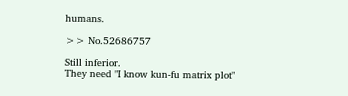humans.

>> No.52686757

Still inferior.
They need "I know kun-fu matrix plot"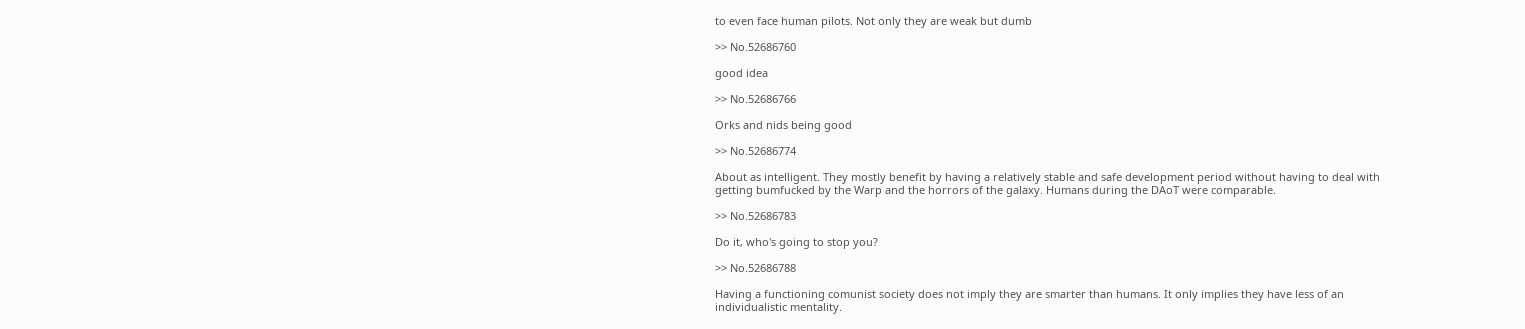to even face human pilots. Not only they are weak but dumb

>> No.52686760

good idea

>> No.52686766

Orks and nids being good

>> No.52686774

About as intelligent. They mostly benefit by having a relatively stable and safe development period without having to deal with getting bumfucked by the Warp and the horrors of the galaxy. Humans during the DAoT were comparable.

>> No.52686783

Do it, who's going to stop you?

>> No.52686788

Having a functioning comunist society does not imply they are smarter than humans. It only implies they have less of an individualistic mentality.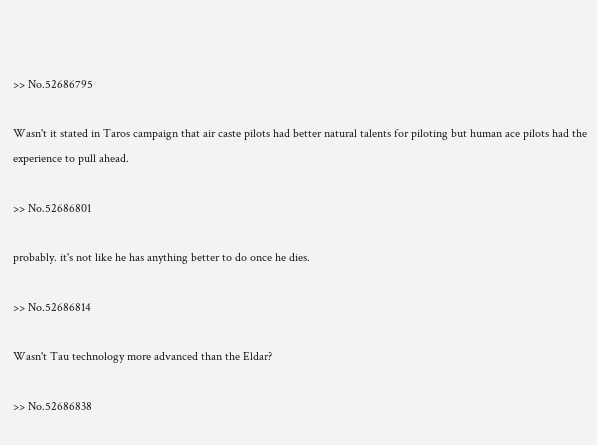>> No.52686795

Wasn't it stated in Taros campaign that air caste pilots had better natural talents for piloting but human ace pilots had the experience to pull ahead.

>> No.52686801

probably. it's not like he has anything better to do once he dies.

>> No.52686814

Wasn't Tau technology more advanced than the Eldar?

>> No.52686838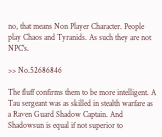no, that means Non Player Character. People play Chaos and Tyranids. As such they are not NPC's.

>> No.52686846

The fluff confirms them to be more intelligent. A Tau sergeant was as skilled in stealth warfare as a Raven Guard Shadow Captain. And Shadowsun is equal if not superior to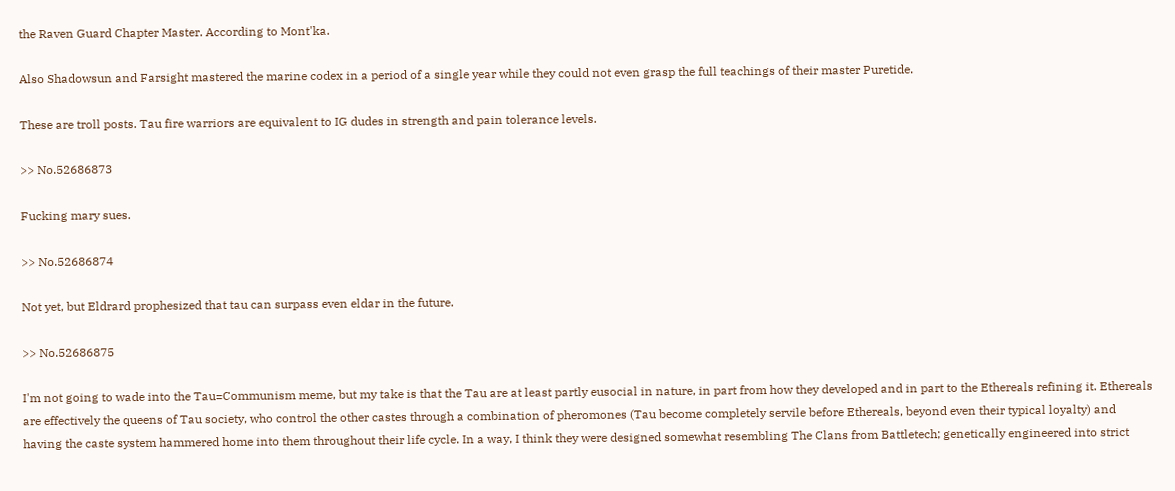the Raven Guard Chapter Master. According to Mont'ka.

Also Shadowsun and Farsight mastered the marine codex in a period of a single year while they could not even grasp the full teachings of their master Puretide.

These are troll posts. Tau fire warriors are equivalent to IG dudes in strength and pain tolerance levels.

>> No.52686873

Fucking mary sues.

>> No.52686874

Not yet, but Eldrard prophesized that tau can surpass even eldar in the future.

>> No.52686875

I'm not going to wade into the Tau=Communism meme, but my take is that the Tau are at least partly eusocial in nature, in part from how they developed and in part to the Ethereals refining it. Ethereals are effectively the queens of Tau society, who control the other castes through a combination of pheromones (Tau become completely servile before Ethereals, beyond even their typical loyalty) and having the caste system hammered home into them throughout their life cycle. In a way, I think they were designed somewhat resembling The Clans from Battletech; genetically engineered into strict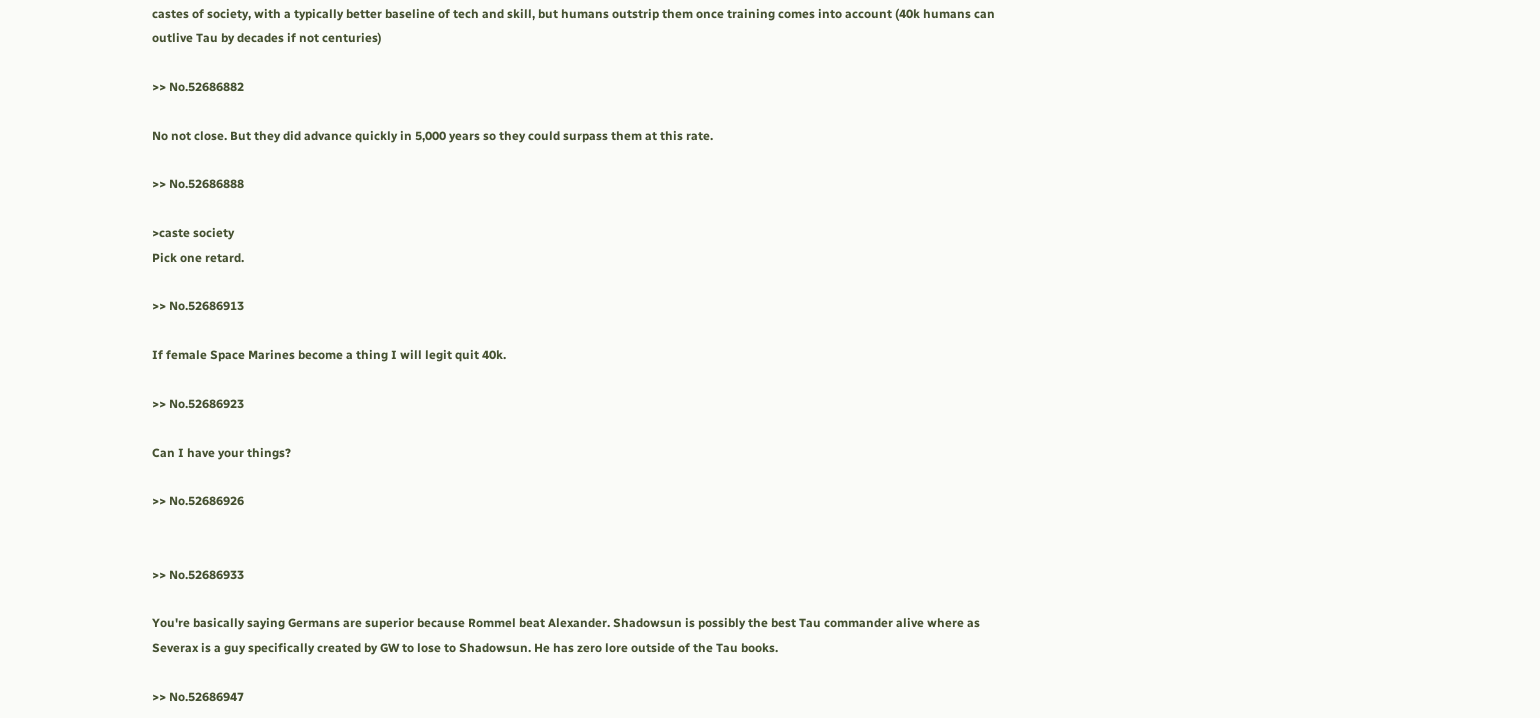castes of society, with a typically better baseline of tech and skill, but humans outstrip them once training comes into account (40k humans can outlive Tau by decades if not centuries)

>> No.52686882

No not close. But they did advance quickly in 5,000 years so they could surpass them at this rate.

>> No.52686888

>caste society
Pick one retard.

>> No.52686913

If female Space Marines become a thing I will legit quit 40k.

>> No.52686923

Can I have your things?

>> No.52686926


>> No.52686933

You're basically saying Germans are superior because Rommel beat Alexander. Shadowsun is possibly the best Tau commander alive where as Severax is a guy specifically created by GW to lose to Shadowsun. He has zero lore outside of the Tau books.

>> No.52686947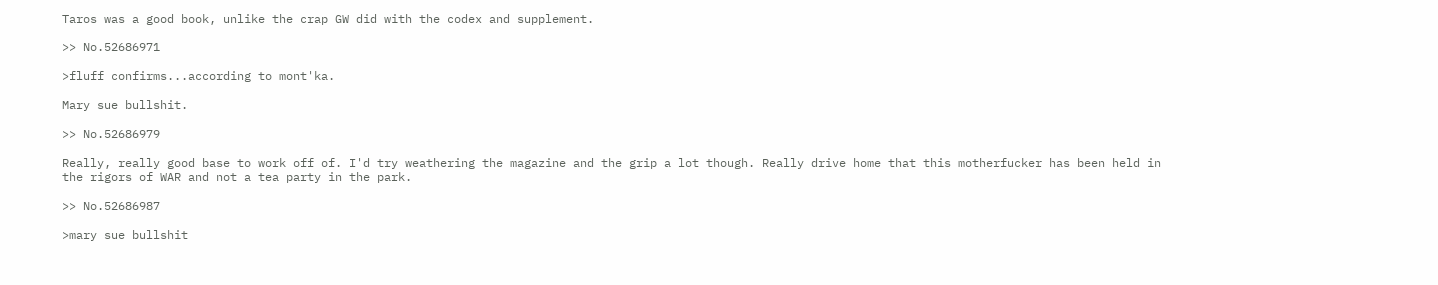Taros was a good book, unlike the crap GW did with the codex and supplement.

>> No.52686971

>fluff confirms...according to mont'ka.

Mary sue bullshit.

>> No.52686979

Really, really good base to work off of. I'd try weathering the magazine and the grip a lot though. Really drive home that this motherfucker has been held in the rigors of WAR and not a tea party in the park.

>> No.52686987

>mary sue bullshit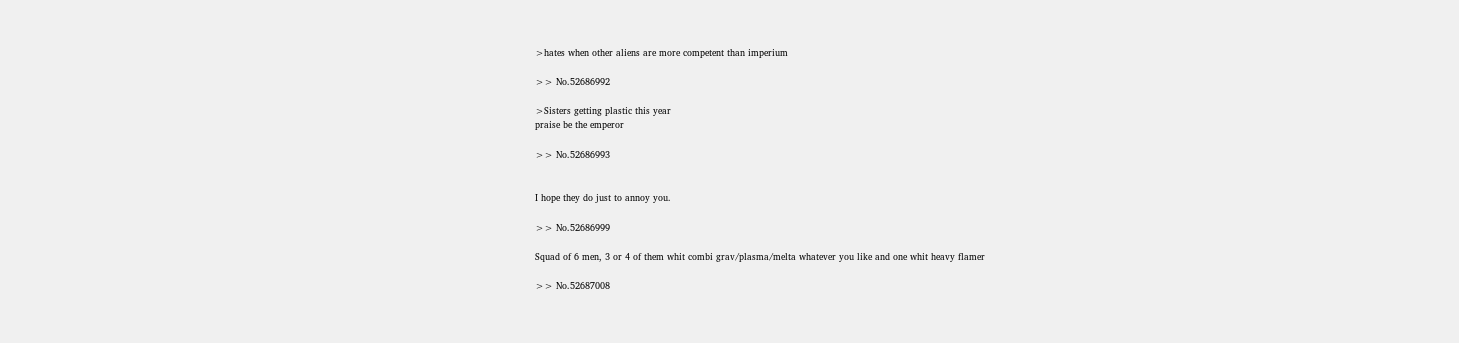>hates when other aliens are more competent than imperium

>> No.52686992

>Sisters getting plastic this year
praise be the emperor

>> No.52686993


I hope they do just to annoy you.

>> No.52686999

Squad of 6 men, 3 or 4 of them whit combi grav/plasma/melta whatever you like and one whit heavy flamer

>> No.52687008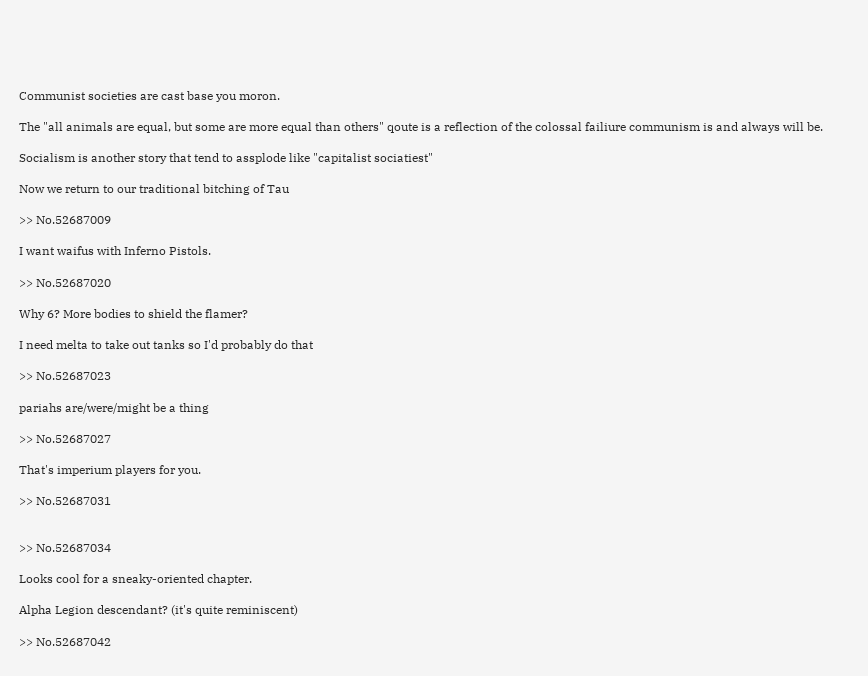Communist societies are cast base you moron.

The "all animals are equal, but some are more equal than others" qoute is a reflection of the colossal failiure communism is and always will be.

Socialism is another story that tend to assplode like "capitalist sociatiest"

Now we return to our traditional bitching of Tau

>> No.52687009

I want waifus with Inferno Pistols.

>> No.52687020

Why 6? More bodies to shield the flamer?

I need melta to take out tanks so I'd probably do that

>> No.52687023

pariahs are/were/might be a thing

>> No.52687027

That's imperium players for you.

>> No.52687031


>> No.52687034

Looks cool for a sneaky-oriented chapter.

Alpha Legion descendant? (it's quite reminiscent)

>> No.52687042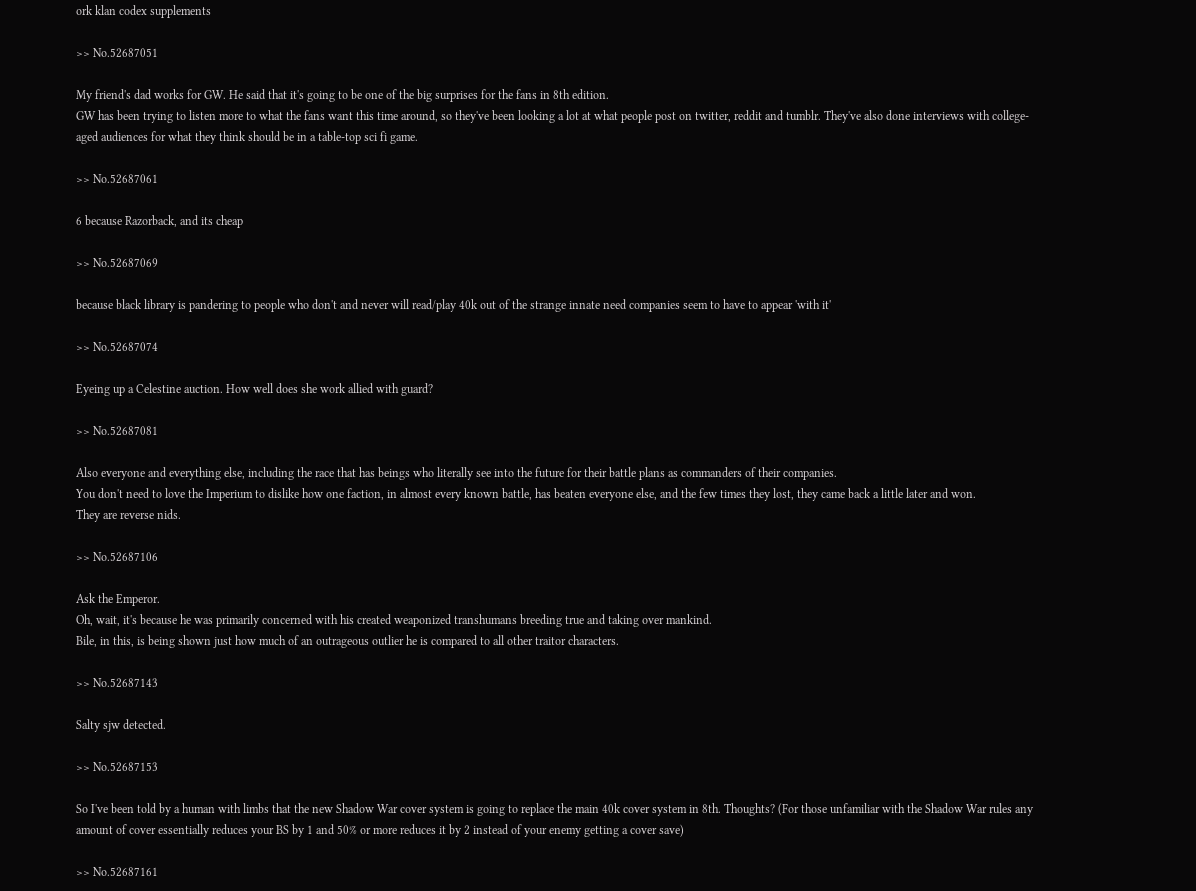ork klan codex supplements

>> No.52687051

My friend's dad works for GW. He said that it's going to be one of the big surprises for the fans in 8th edition.
GW has been trying to listen more to what the fans want this time around, so they've been looking a lot at what people post on twitter, reddit and tumblr. They've also done interviews with college-aged audiences for what they think should be in a table-top sci fi game.

>> No.52687061

6 because Razorback, and its cheap

>> No.52687069

because black library is pandering to people who don't and never will read/play 40k out of the strange innate need companies seem to have to appear 'with it'

>> No.52687074

Eyeing up a Celestine auction. How well does she work allied with guard?

>> No.52687081

Also everyone and everything else, including the race that has beings who literally see into the future for their battle plans as commanders of their companies.
You don't need to love the Imperium to dislike how one faction, in almost every known battle, has beaten everyone else, and the few times they lost, they came back a little later and won.
They are reverse nids.

>> No.52687106

Ask the Emperor.
Oh, wait, it's because he was primarily concerned with his created weaponized transhumans breeding true and taking over mankind.
Bile, in this, is being shown just how much of an outrageous outlier he is compared to all other traitor characters.

>> No.52687143

Salty sjw detected.

>> No.52687153

So I've been told by a human with limbs that the new Shadow War cover system is going to replace the main 40k cover system in 8th. Thoughts? (For those unfamiliar with the Shadow War rules any amount of cover essentially reduces your BS by 1 and 50% or more reduces it by 2 instead of your enemy getting a cover save)

>> No.52687161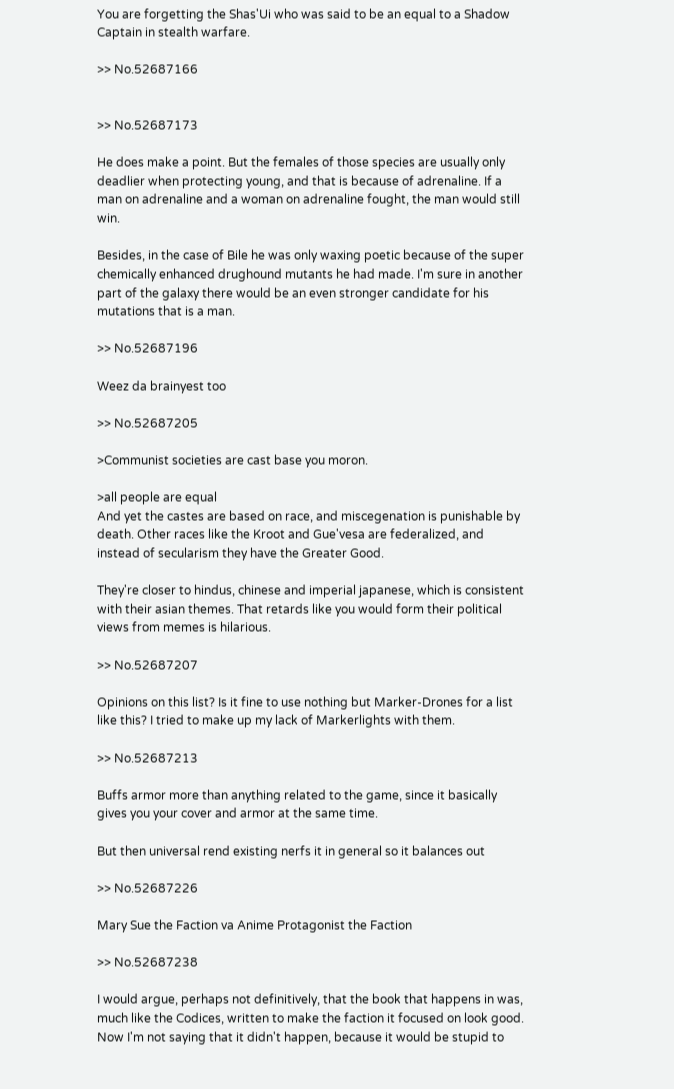You are forgetting the Shas'Ui who was said to be an equal to a Shadow Captain in stealth warfare.

>> No.52687166


>> No.52687173

He does make a point. But the females of those species are usually only deadlier when protecting young, and that is because of adrenaline. If a man on adrenaline and a woman on adrenaline fought, the man would still win.

Besides, in the case of Bile he was only waxing poetic because of the super chemically enhanced drughound mutants he had made. I'm sure in another part of the galaxy there would be an even stronger candidate for his mutations that is a man.

>> No.52687196

Weez da brainyest too

>> No.52687205

>Communist societies are cast base you moron.

>all people are equal
And yet the castes are based on race, and miscegenation is punishable by death. Other races like the Kroot and Gue'vesa are federalized, and instead of secularism they have the Greater Good.

They're closer to hindus, chinese and imperial japanese, which is consistent with their asian themes. That retards like you would form their political views from memes is hilarious.

>> No.52687207

Opinions on this list? Is it fine to use nothing but Marker-Drones for a list like this? I tried to make up my lack of Markerlights with them.

>> No.52687213

Buffs armor more than anything related to the game, since it basically gives you your cover and armor at the same time.

But then universal rend existing nerfs it in general so it balances out

>> No.52687226

Mary Sue the Faction va Anime Protagonist the Faction

>> No.52687238

I would argue, perhaps not definitively, that the book that happens in was, much like the Codices, written to make the faction it focused on look good. Now I'm not saying that it didn't happen, because it would be stupid to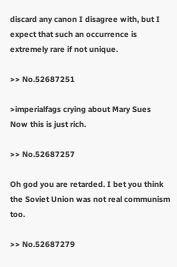discard any canon I disagree with, but I expect that such an occurrence is extremely rare if not unique.

>> No.52687251

>imperialfags crying about Mary Sues
Now this is just rich.

>> No.52687257

Oh god you are retarded. I bet you think the Soviet Union was not real communism too.

>> No.52687279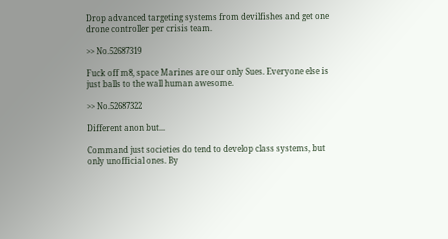Drop advanced targeting systems from devilfishes and get one drone controller per crisis team.

>> No.52687319

Fuck off m8, space Marines are our only Sues. Everyone else is just balls to the wall human awesome.

>> No.52687322

Different anon but...

Command just societies do tend to develop class systems, but only unofficial ones. By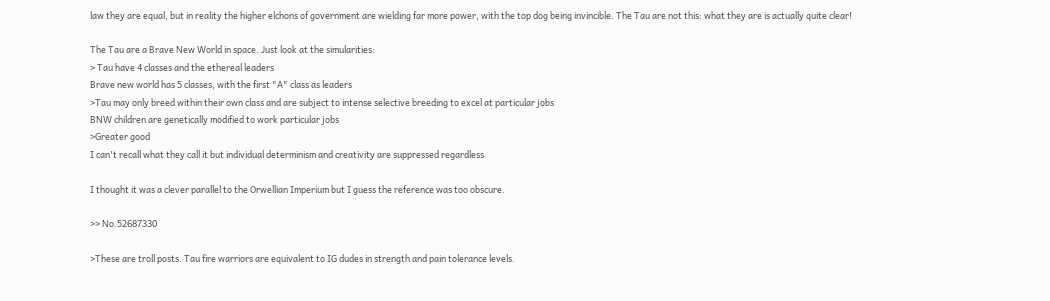law they are equal, but in reality the higher elchons of government are wielding far more power, with the top dog being invincible. The Tau are not this: what they are is actually quite clear!

The Tau are a Brave New World in space. Just look at the simularities:
> Tau have 4 classes and the ethereal leaders
Brave new world has 5 classes, with the first "A" class as leaders
>Tau may only breed within their own class and are subject to intense selective breeding to excel at particular jobs
BNW children are genetically modified to work particular jobs
>Greater good
I can't recall what they call it but individual determinism and creativity are suppressed regardless

I thought it was a clever parallel to the Orwellian Imperium but I guess the reference was too obscure.

>> No.52687330

>These are troll posts. Tau fire warriors are equivalent to IG dudes in strength and pain tolerance levels.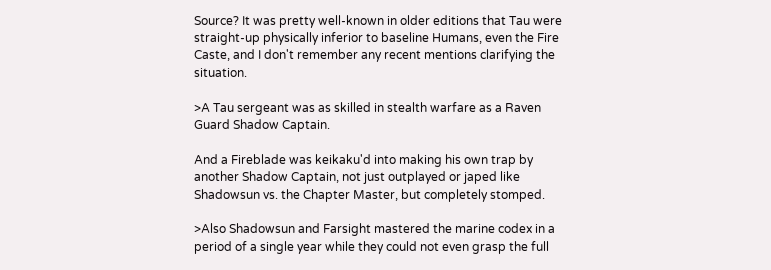Source? It was pretty well-known in older editions that Tau were straight-up physically inferior to baseline Humans, even the Fire Caste, and I don't remember any recent mentions clarifying the situation.

>A Tau sergeant was as skilled in stealth warfare as a Raven Guard Shadow Captain.

And a Fireblade was keikaku'd into making his own trap by another Shadow Captain, not just outplayed or japed like Shadowsun vs. the Chapter Master, but completely stomped.

>Also Shadowsun and Farsight mastered the marine codex in a period of a single year while they could not even grasp the full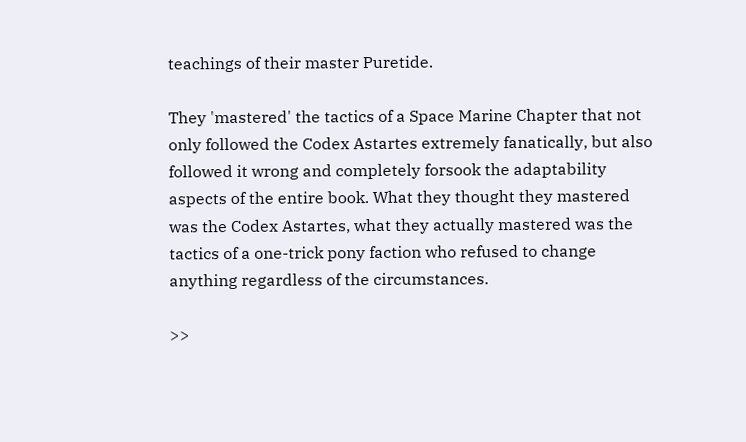teachings of their master Puretide.

They 'mastered' the tactics of a Space Marine Chapter that not only followed the Codex Astartes extremely fanatically, but also followed it wrong and completely forsook the adaptability aspects of the entire book. What they thought they mastered was the Codex Astartes, what they actually mastered was the tactics of a one-trick pony faction who refused to change anything regardless of the circumstances.

>>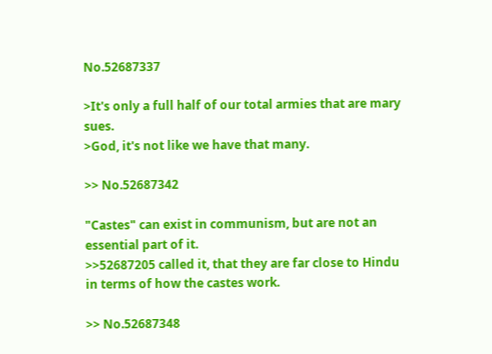No.52687337

>It's only a full half of our total armies that are mary sues.
>God, it's not like we have that many.

>> No.52687342

"Castes" can exist in communism, but are not an essential part of it.
>>52687205 called it, that they are far close to Hindu in terms of how the castes work.

>> No.52687348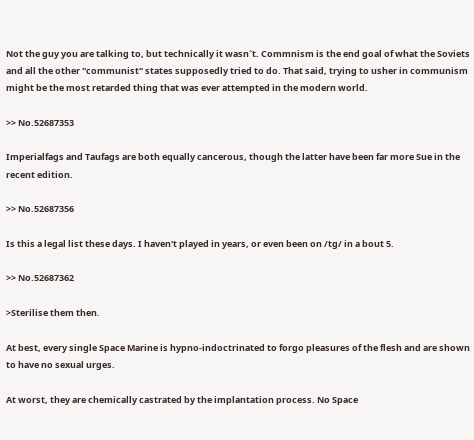Not the guy you are talking to, but technically it wasn`t. Commnism is the end goal of what the Soviets and all the other "communist" states supposedly tried to do. That said, trying to usher in communism might be the most retarded thing that was ever attempted in the modern world.

>> No.52687353

Imperialfags and Taufags are both equally cancerous, though the latter have been far more Sue in the recent edition.

>> No.52687356

Is this a legal list these days. I haven't played in years, or even been on /tg/ in a bout 5.

>> No.52687362

>Sterilise them then.

At best, every single Space Marine is hypno-indoctrinated to forgo pleasures of the flesh and are shown to have no sexual urges.

At worst, they are chemically castrated by the implantation process. No Space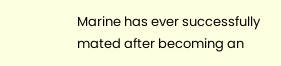Marine has ever successfully mated after becoming an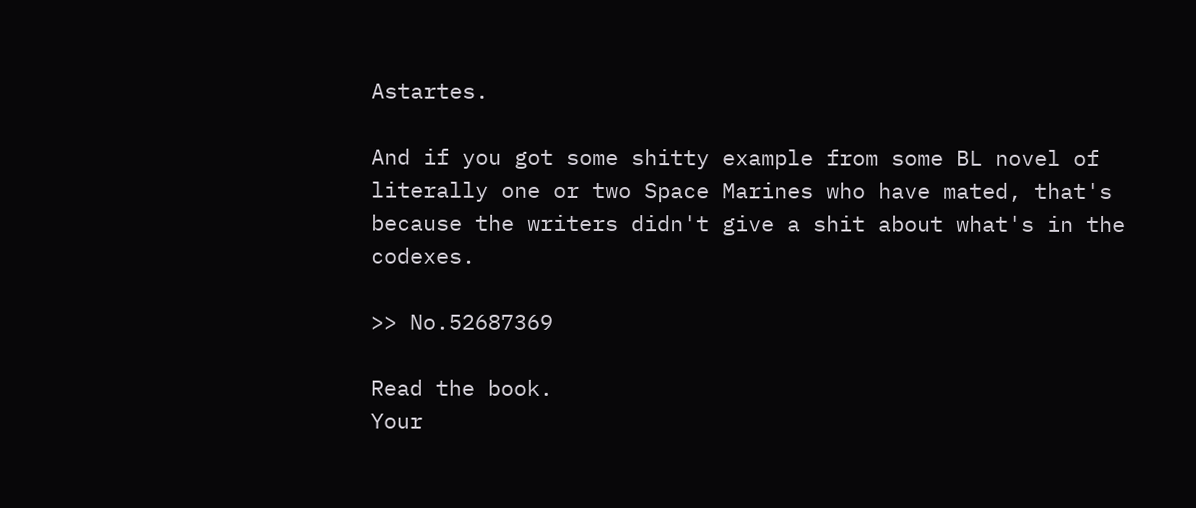Astartes.

And if you got some shitty example from some BL novel of literally one or two Space Marines who have mated, that's because the writers didn't give a shit about what's in the codexes.

>> No.52687369

Read the book.
Your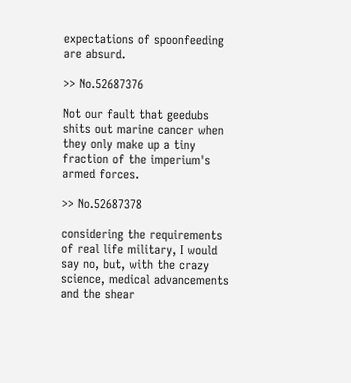expectations of spoonfeeding are absurd.

>> No.52687376

Not our fault that geedubs shits out marine cancer when they only make up a tiny fraction of the imperium's armed forces.

>> No.52687378

considering the requirements of real life military, I would say no, but, with the crazy science, medical advancements and the shear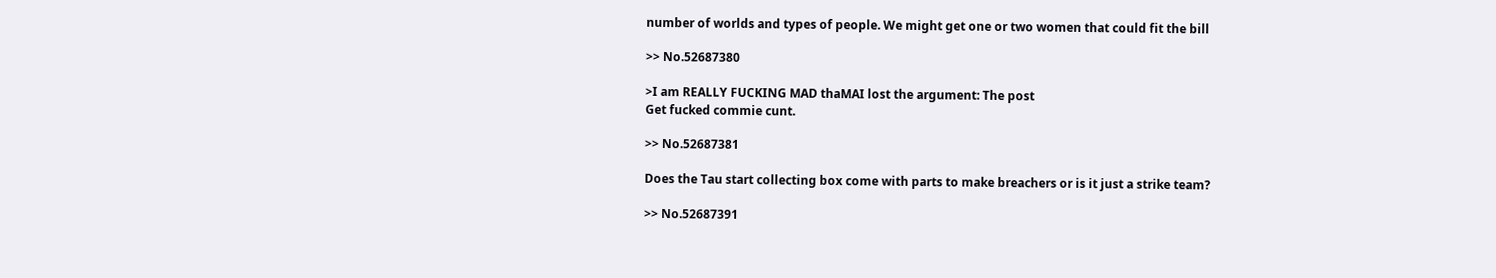number of worlds and types of people. We might get one or two women that could fit the bill

>> No.52687380

>I am REALLY FUCKING MAD thaMAI lost the argument: The post
Get fucked commie cunt.

>> No.52687381

Does the Tau start collecting box come with parts to make breachers or is it just a strike team?

>> No.52687391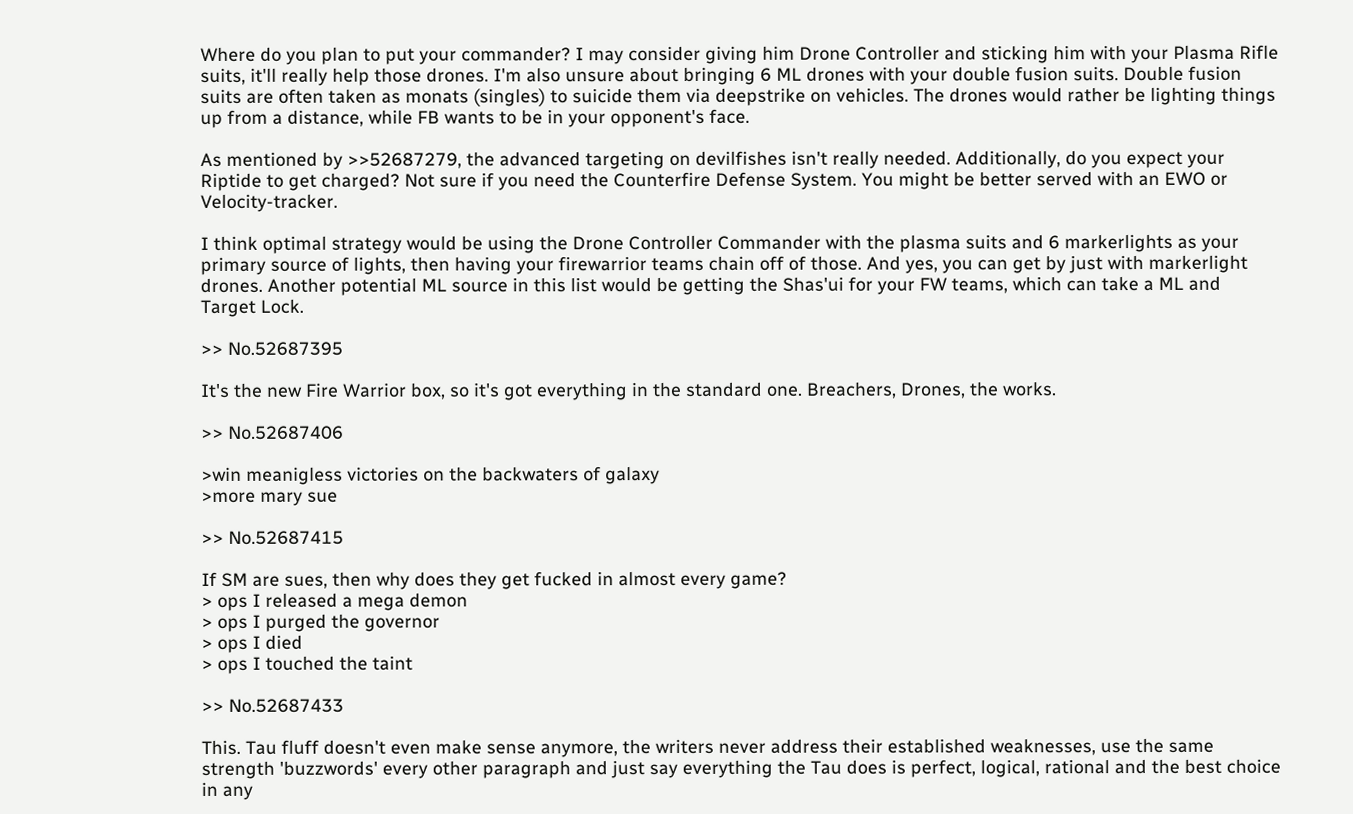Where do you plan to put your commander? I may consider giving him Drone Controller and sticking him with your Plasma Rifle suits, it'll really help those drones. I'm also unsure about bringing 6 ML drones with your double fusion suits. Double fusion suits are often taken as monats (singles) to suicide them via deepstrike on vehicles. The drones would rather be lighting things up from a distance, while FB wants to be in your opponent's face.

As mentioned by >>52687279, the advanced targeting on devilfishes isn't really needed. Additionally, do you expect your Riptide to get charged? Not sure if you need the Counterfire Defense System. You might be better served with an EWO or Velocity-tracker.

I think optimal strategy would be using the Drone Controller Commander with the plasma suits and 6 markerlights as your primary source of lights, then having your firewarrior teams chain off of those. And yes, you can get by just with markerlight drones. Another potential ML source in this list would be getting the Shas'ui for your FW teams, which can take a ML and Target Lock.

>> No.52687395

It's the new Fire Warrior box, so it's got everything in the standard one. Breachers, Drones, the works.

>> No.52687406

>win meanigless victories on the backwaters of galaxy
>more mary sue

>> No.52687415

If SM are sues, then why does they get fucked in almost every game?
> ops I released a mega demon
> ops I purged the governor
> ops I died
> ops I touched the taint

>> No.52687433

This. Tau fluff doesn't even make sense anymore, the writers never address their established weaknesses, use the same strength 'buzzwords' every other paragraph and just say everything the Tau does is perfect, logical, rational and the best choice in any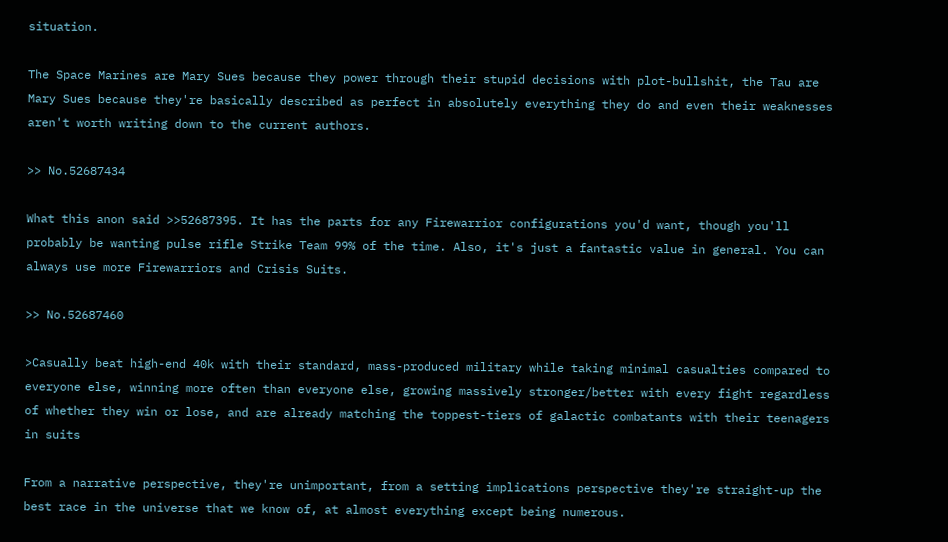situation.

The Space Marines are Mary Sues because they power through their stupid decisions with plot-bullshit, the Tau are Mary Sues because they're basically described as perfect in absolutely everything they do and even their weaknesses aren't worth writing down to the current authors.

>> No.52687434

What this anon said >>52687395. It has the parts for any Firewarrior configurations you'd want, though you'll probably be wanting pulse rifle Strike Team 99% of the time. Also, it's just a fantastic value in general. You can always use more Firewarriors and Crisis Suits.

>> No.52687460

>Casually beat high-end 40k with their standard, mass-produced military while taking minimal casualties compared to everyone else, winning more often than everyone else, growing massively stronger/better with every fight regardless of whether they win or lose, and are already matching the toppest-tiers of galactic combatants with their teenagers in suits

From a narrative perspective, they're unimportant, from a setting implications perspective they're straight-up the best race in the universe that we know of, at almost everything except being numerous.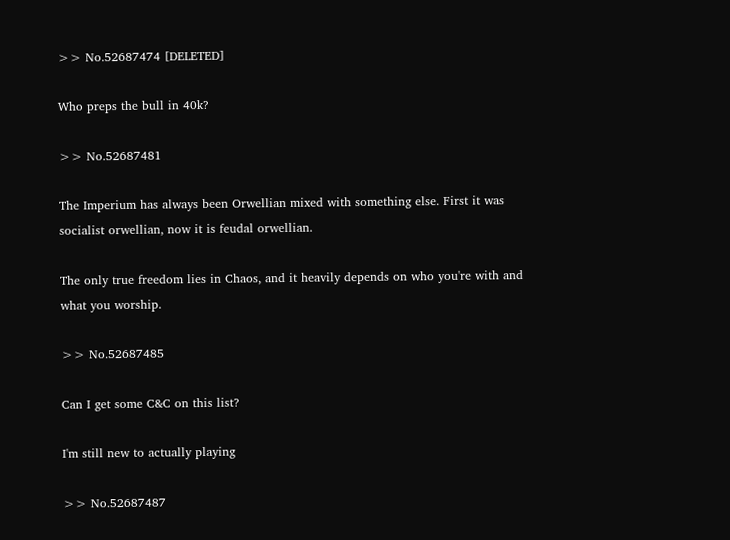>> No.52687474 [DELETED]

Who preps the bull in 40k?

>> No.52687481

The Imperium has always been Orwellian mixed with something else. First it was socialist orwellian, now it is feudal orwellian.

The only true freedom lies in Chaos, and it heavily depends on who you're with and what you worship.

>> No.52687485

Can I get some C&C on this list?

I'm still new to actually playing

>> No.52687487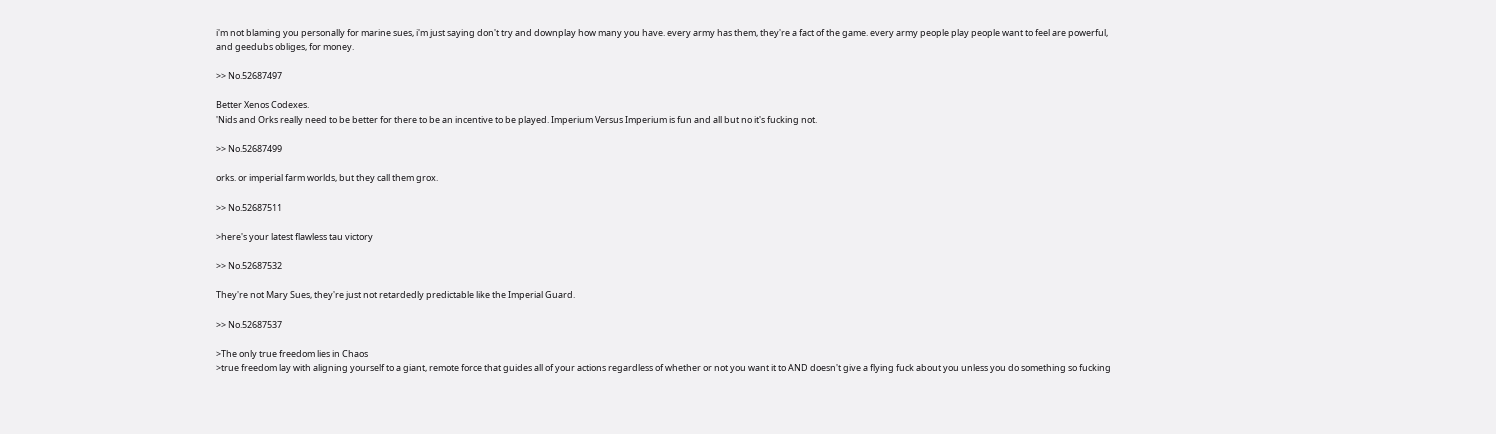i'm not blaming you personally for marine sues, i'm just saying don't try and downplay how many you have. every army has them, they're a fact of the game. every army people play people want to feel are powerful, and geedubs obliges, for money.

>> No.52687497

Better Xenos Codexes.
'Nids and Orks really need to be better for there to be an incentive to be played. Imperium Versus Imperium is fun and all but no it's fucking not.

>> No.52687499

orks. or imperial farm worlds, but they call them grox.

>> No.52687511

>here's your latest flawless tau victory

>> No.52687532

They're not Mary Sues, they're just not retardedly predictable like the Imperial Guard.

>> No.52687537

>The only true freedom lies in Chaos
>true freedom lay with aligning yourself to a giant, remote force that guides all of your actions regardless of whether or not you want it to AND doesn't give a flying fuck about you unless you do something so fucking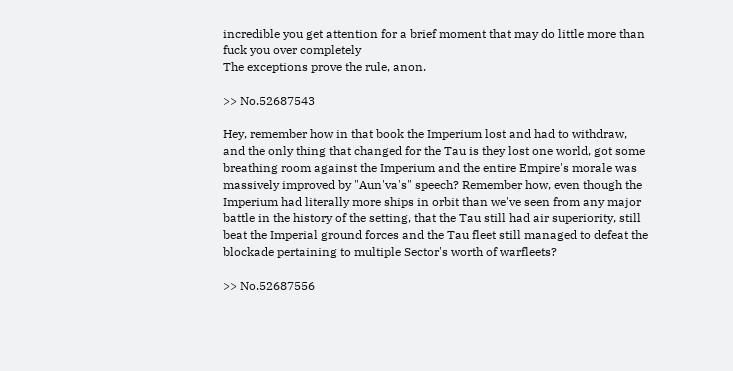incredible you get attention for a brief moment that may do little more than fuck you over completely
The exceptions prove the rule, anon.

>> No.52687543

Hey, remember how in that book the Imperium lost and had to withdraw, and the only thing that changed for the Tau is they lost one world, got some breathing room against the Imperium and the entire Empire's morale was massively improved by "Aun'va's" speech? Remember how, even though the Imperium had literally more ships in orbit than we've seen from any major battle in the history of the setting, that the Tau still had air superiority, still beat the Imperial ground forces and the Tau fleet still managed to defeat the blockade pertaining to multiple Sector's worth of warfleets?

>> No.52687556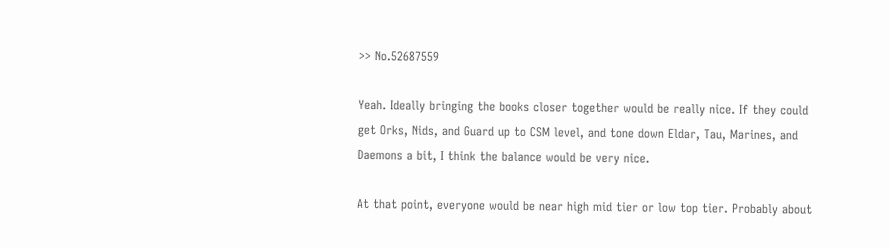>> No.52687559

Yeah. Ideally bringing the books closer together would be really nice. If they could get Orks, Nids, and Guard up to CSM level, and tone down Eldar, Tau, Marines, and Daemons a bit, I think the balance would be very nice.

At that point, everyone would be near high mid tier or low top tier. Probably about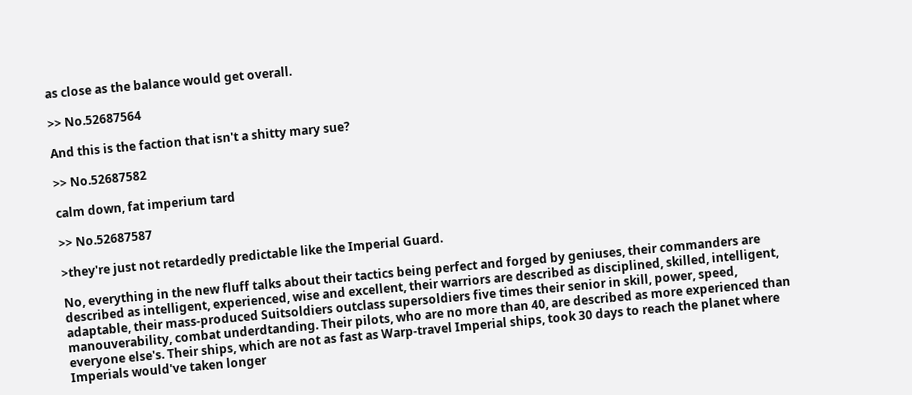as close as the balance would get overall.

>> No.52687564

And this is the faction that isn't a shitty mary sue?

>> No.52687582

calm down, fat imperium tard

>> No.52687587

>they're just not retardedly predictable like the Imperial Guard.

No, everything in the new fluff talks about their tactics being perfect and forged by geniuses, their commanders are described as intelligent, experienced, wise and excellent, their warriors are described as disciplined, skilled, intelligent, adaptable, their mass-produced Suitsoldiers outclass supersoldiers five times their senior in skill, power, speed, manouverability, combat underdtanding. Their pilots, who are no more than 40, are described as more experienced than everyone else's. Their ships, which are not as fast as Warp-travel Imperial ships, took 30 days to reach the planet where Imperials would've taken longer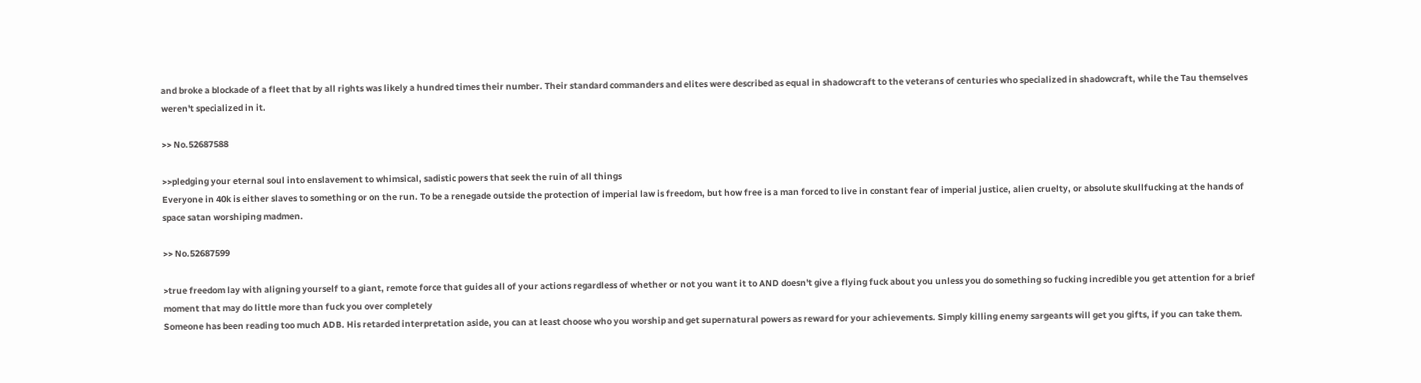and broke a blockade of a fleet that by all rights was likely a hundred times their number. Their standard commanders and elites were described as equal in shadowcraft to the veterans of centuries who specialized in shadowcraft, while the Tau themselves weren't specialized in it.

>> No.52687588

>>pledging your eternal soul into enslavement to whimsical, sadistic powers that seek the ruin of all things
Everyone in 40k is either slaves to something or on the run. To be a renegade outside the protection of imperial law is freedom, but how free is a man forced to live in constant fear of imperial justice, alien cruelty, or absolute skullfucking at the hands of space satan worshiping madmen.

>> No.52687599

>true freedom lay with aligning yourself to a giant, remote force that guides all of your actions regardless of whether or not you want it to AND doesn't give a flying fuck about you unless you do something so fucking incredible you get attention for a brief moment that may do little more than fuck you over completely
Someone has been reading too much ADB. His retarded interpretation aside, you can at least choose who you worship and get supernatural powers as reward for your achievements. Simply killing enemy sargeants will get you gifts, if you can take them.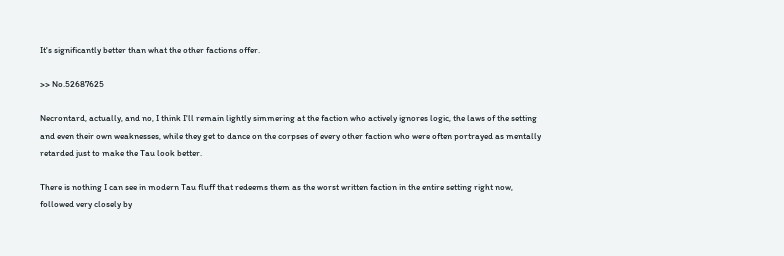It's significantly better than what the other factions offer.

>> No.52687625

Necrontard, actually, and no, I think I'll remain lightly simmering at the faction who actively ignores logic, the laws of the setting and even their own weaknesses, while they get to dance on the corpses of every other faction who were often portrayed as mentally retarded just to make the Tau look better.

There is nothing I can see in modern Tau fluff that redeems them as the worst written faction in the entire setting right now, followed very closely by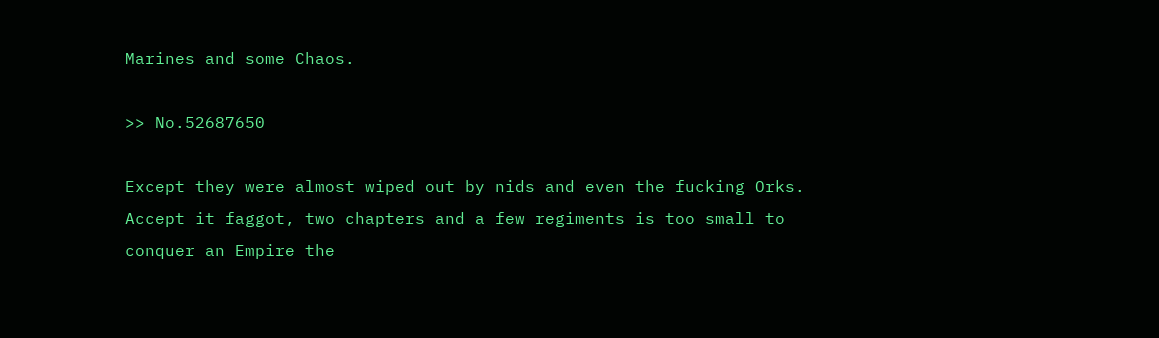Marines and some Chaos.

>> No.52687650

Except they were almost wiped out by nids and even the fucking Orks. Accept it faggot, two chapters and a few regiments is too small to conquer an Empire the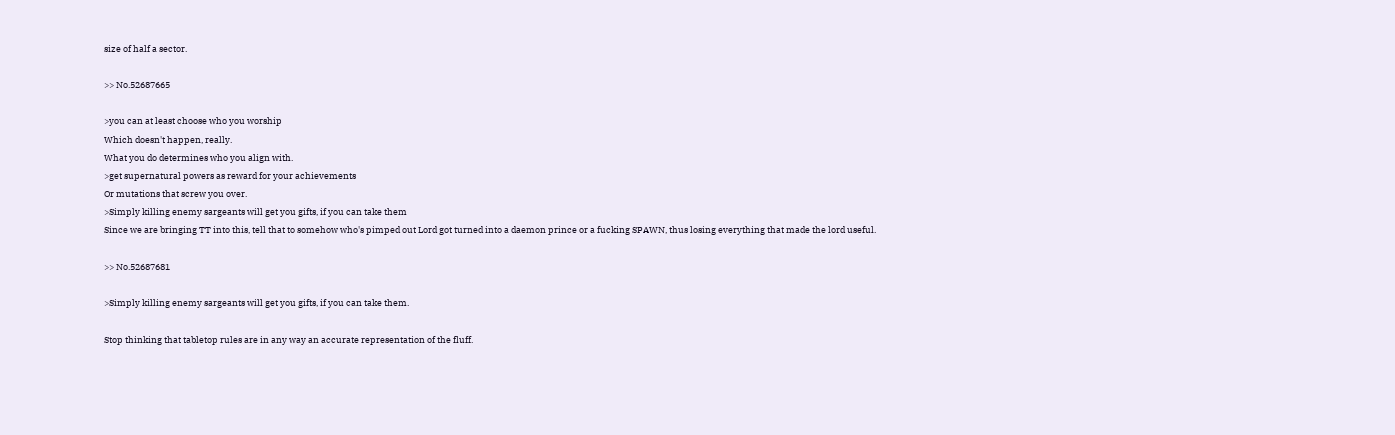size of half a sector.

>> No.52687665

>you can at least choose who you worship
Which doesn't happen, really.
What you do determines who you align with.
>get supernatural powers as reward for your achievements
Or mutations that screw you over.
>Simply killing enemy sargeants will get you gifts, if you can take them
Since we are bringing TT into this, tell that to somehow who's pimped out Lord got turned into a daemon prince or a fucking SPAWN, thus losing everything that made the lord useful.

>> No.52687681

>Simply killing enemy sargeants will get you gifts, if you can take them.

Stop thinking that tabletop rules are in any way an accurate representation of the fluff.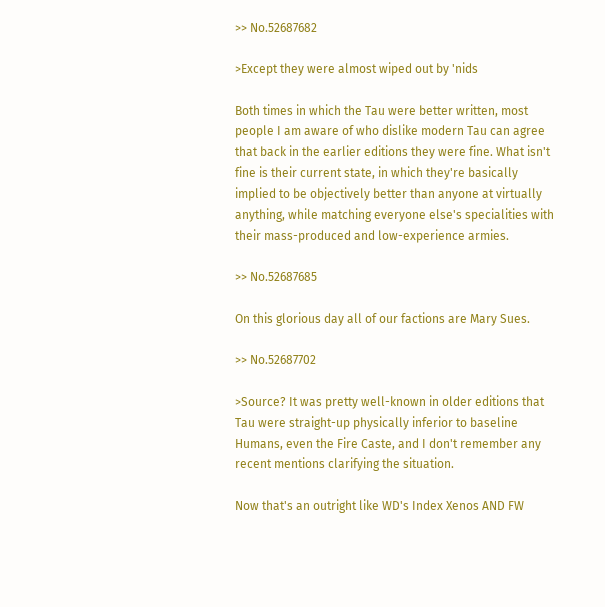>> No.52687682

>Except they were almost wiped out by 'nids

Both times in which the Tau were better written, most people I am aware of who dislike modern Tau can agree that back in the earlier editions they were fine. What isn't fine is their current state, in which they're basically implied to be objectively better than anyone at virtually anything, while matching everyone else's specialities with their mass-produced and low-experience armies.

>> No.52687685

On this glorious day all of our factions are Mary Sues.

>> No.52687702

>Source? It was pretty well-known in older editions that Tau were straight-up physically inferior to baseline Humans, even the Fire Caste, and I don't remember any recent mentions clarifying the situation.

Now that's an outright like WD's Index Xenos AND FW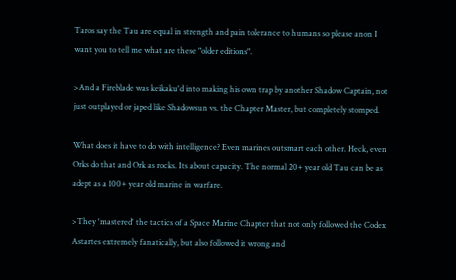Taros say the Tau are equal in strength and pain tolerance to humans so please anon I want you to tell me what are these "older editions".

>And a Fireblade was keikaku'd into making his own trap by another Shadow Captain, not just outplayed or japed like Shadowsun vs. the Chapter Master, but completely stomped.

What does it have to do with intelligence? Even marines outsmart each other. Heck, even Orks do that and Ork as rocks. Its about capacity. The normal 20+ year old Tau can be as adept as a 100+ year old marine in warfare.

>They 'mastered' the tactics of a Space Marine Chapter that not only followed the Codex Astartes extremely fanatically, but also followed it wrong and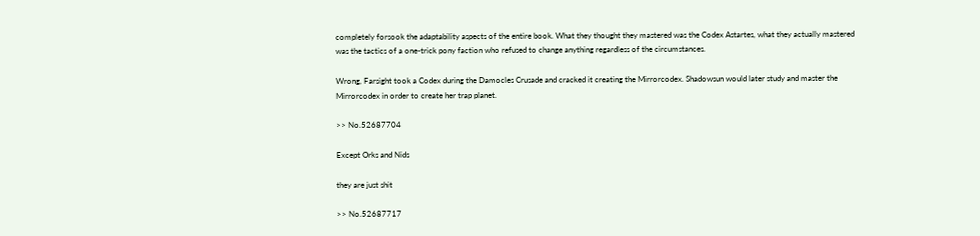completely forsook the adaptability aspects of the entire book. What they thought they mastered was the Codex Astartes, what they actually mastered was the tactics of a one-trick pony faction who refused to change anything regardless of the circumstances.

Wrong, Farsight took a Codex during the Damocles Crusade and cracked it creating the Mirrorcodex. Shadowsun would later study and master the Mirrorcodex in order to create her trap planet.

>> No.52687704

Except Orks and Nids

they are just shit

>> No.52687717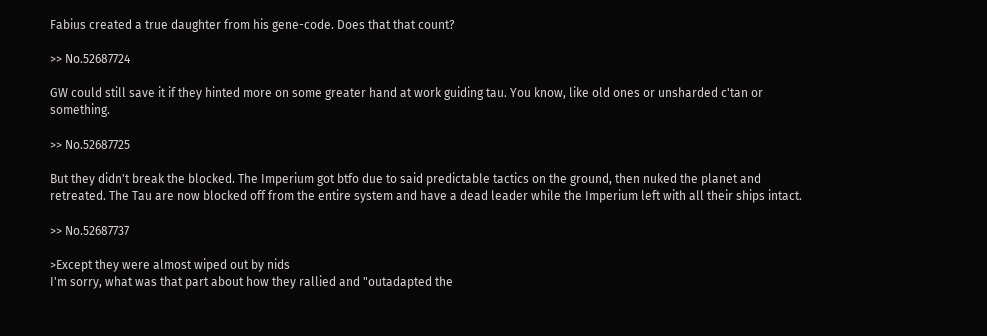Fabius created a true daughter from his gene-code. Does that that count?

>> No.52687724

GW could still save it if they hinted more on some greater hand at work guiding tau. You know, like old ones or unsharded c'tan or something.

>> No.52687725

But they didn't break the blocked. The Imperium got btfo due to said predictable tactics on the ground, then nuked the planet and retreated. The Tau are now blocked off from the entire system and have a dead leader while the Imperium left with all their ships intact.

>> No.52687737

>Except they were almost wiped out by nids
I'm sorry, what was that part about how they rallied and "outadapted the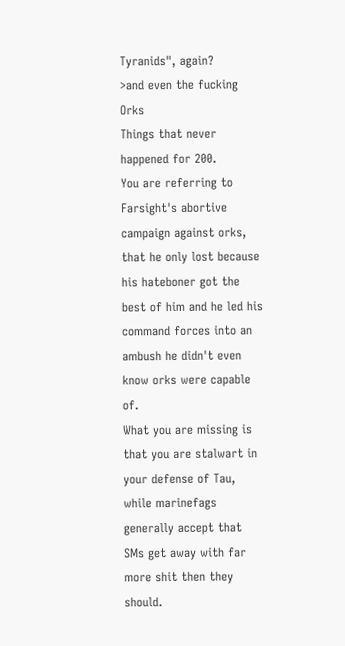Tyranids", again?
>and even the fucking Orks
Things that never happened for 200.
You are referring to Farsight's abortive campaign against orks, that he only lost because his hateboner got the best of him and he led his command forces into an ambush he didn't even know orks were capable of.
What you are missing is that you are stalwart in your defense of Tau, while marinefags generally accept that SMs get away with far more shit then they should.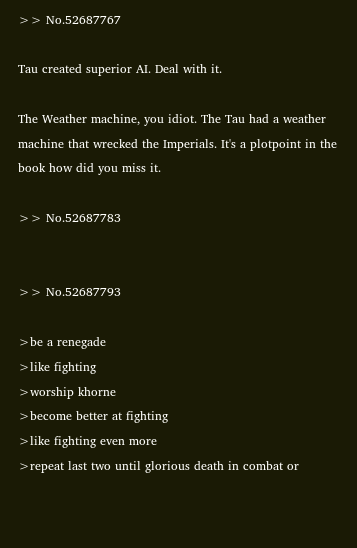>> No.52687767

Tau created superior AI. Deal with it.

The Weather machine, you idiot. The Tau had a weather machine that wrecked the Imperials. It's a plotpoint in the book how did you miss it.

>> No.52687783


>> No.52687793

>be a renegade
>like fighting
>worship khorne
>become better at fighting
>like fighting even more
>repeat last two until glorious death in combat or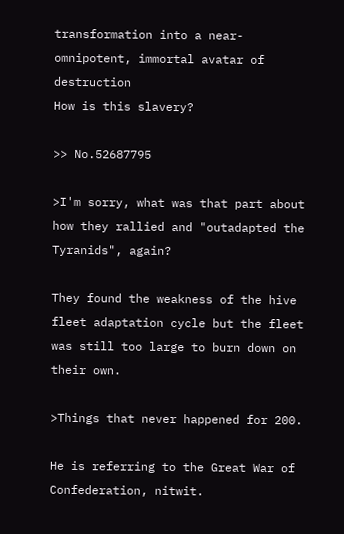transformation into a near-omnipotent, immortal avatar of destruction
How is this slavery?

>> No.52687795

>I'm sorry, what was that part about how they rallied and "outadapted the Tyranids", again?

They found the weakness of the hive fleet adaptation cycle but the fleet was still too large to burn down on their own.

>Things that never happened for 200.

He is referring to the Great War of Confederation, nitwit.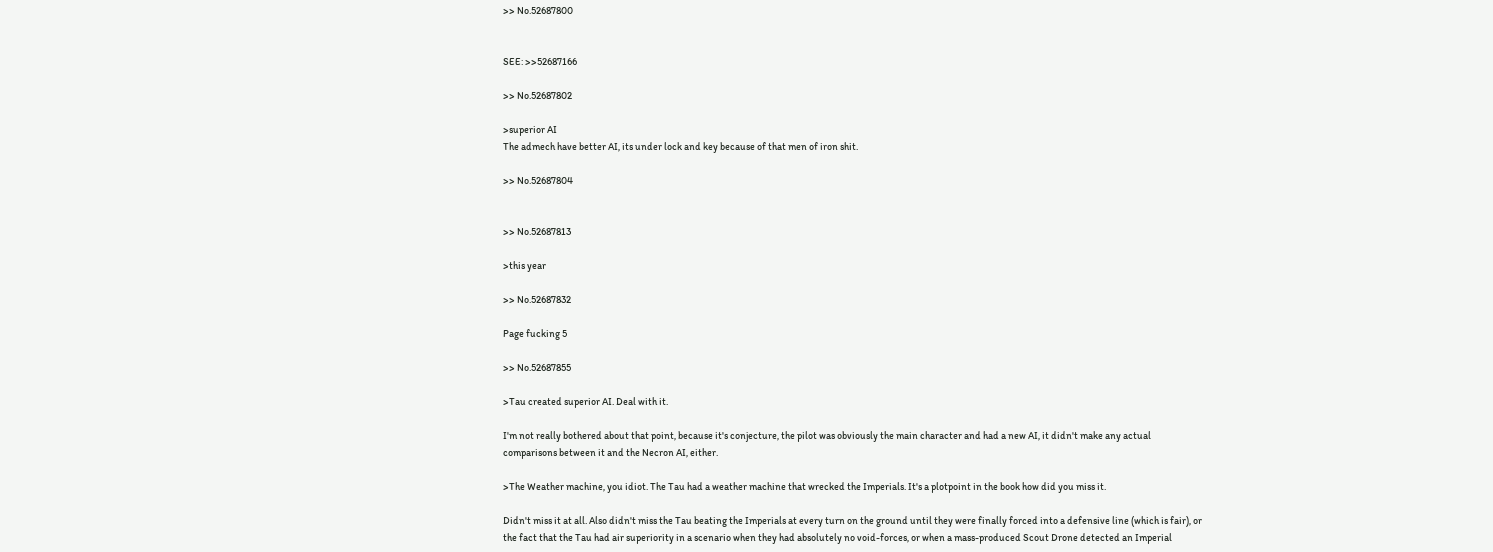>> No.52687800


SEE: >>52687166

>> No.52687802

>superior AI
The admech have better AI, its under lock and key because of that men of iron shit.

>> No.52687804


>> No.52687813

>this year

>> No.52687832

Page fucking 5

>> No.52687855

>Tau created superior AI. Deal with it.

I'm not really bothered about that point, because it's conjecture, the pilot was obviously the main character and had a new AI, it didn't make any actual comparisons between it and the Necron AI, either.

>The Weather machine, you idiot. The Tau had a weather machine that wrecked the Imperials. It's a plotpoint in the book how did you miss it.

Didn't miss it at all. Also didn't miss the Tau beating the Imperials at every turn on the ground until they were finally forced into a defensive line (which is fair), or the fact that the Tau had air superiority in a scenario when they had absolutely no void-forces, or when a mass-produced Scout Drone detected an Imperial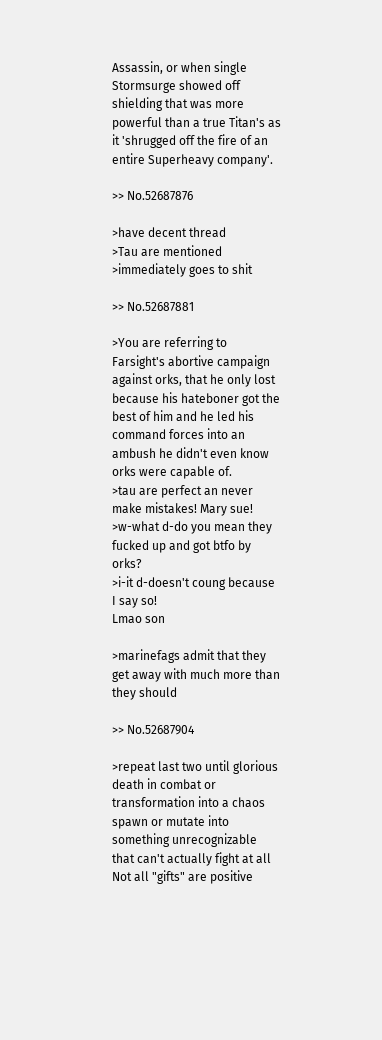Assassin, or when single Stormsurge showed off shielding that was more powerful than a true Titan's as it 'shrugged off the fire of an entire Superheavy company'.

>> No.52687876

>have decent thread
>Tau are mentioned
>immediately goes to shit

>> No.52687881

>You are referring to Farsight's abortive campaign against orks, that he only lost because his hateboner got the best of him and he led his command forces into an ambush he didn't even know orks were capable of.
>tau are perfect an never make mistakes! Mary sue!
>w-what d-do you mean they fucked up and got btfo by orks?
>i-it d-doesn't coung because I say so!
Lmao son

>marinefags admit that they get away with much more than they should

>> No.52687904

>repeat last two until glorious death in combat or transformation into a chaos spawn or mutate into something unrecognizable that can't actually fight at all
Not all "gifts" are positive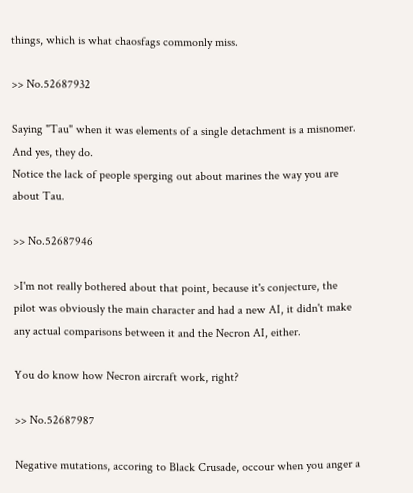things, which is what chaosfags commonly miss.

>> No.52687932

Saying "Tau" when it was elements of a single detachment is a misnomer.
And yes, they do.
Notice the lack of people sperging out about marines the way you are about Tau.

>> No.52687946

>I'm not really bothered about that point, because it's conjecture, the pilot was obviously the main character and had a new AI, it didn't make any actual comparisons between it and the Necron AI, either.

You do know how Necron aircraft work, right?

>> No.52687987

Negative mutations, accoring to Black Crusade, occour when you anger a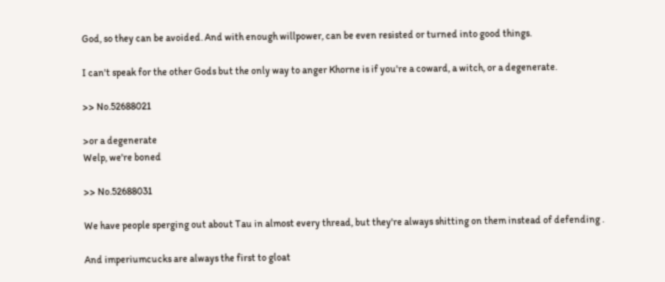God, so they can be avoided. And with enough willpower, can be even resisted or turned into good things.

I can't speak for the other Gods but the only way to anger Khorne is if you're a coward, a witch, or a degenerate.

>> No.52688021

>or a degenerate
Welp, we're boned

>> No.52688031

We have people sperging out about Tau in almost every thread, but they're always shitting on them instead of defending .

And imperiumcucks are always the first to gloat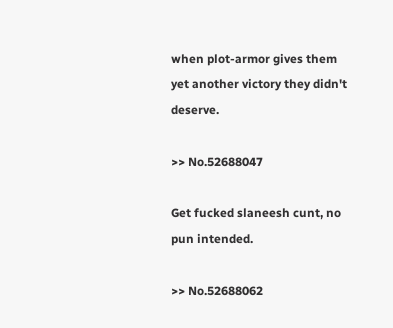when plot-armor gives them yet another victory they didn't deserve.

>> No.52688047

Get fucked slaneesh cunt, no pun intended.

>> No.52688062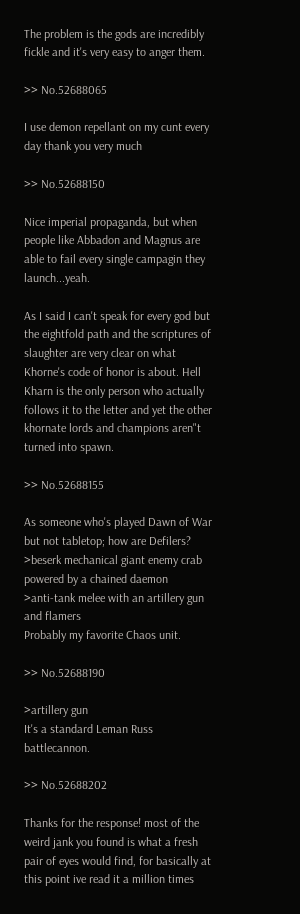The problem is the gods are incredibly fickle and it's very easy to anger them.

>> No.52688065

I use demon repellant on my cunt every day thank you very much

>> No.52688150

Nice imperial propaganda, but when people like Abbadon and Magnus are able to fail every single campagin they launch...yeah.

As I said I can't speak for every god but the eightfold path and the scriptures of slaughter are very clear on what Khorne's code of honor is about. Hell Kharn is the only person who actually follows it to the letter and yet the other khornate lords and champions aren"t turned into spawn.

>> No.52688155

As someone who's played Dawn of War but not tabletop; how are Defilers?
>beserk mechanical giant enemy crab powered by a chained daemon
>anti-tank melee with an artillery gun and flamers
Probably my favorite Chaos unit.

>> No.52688190

>artillery gun
It's a standard Leman Russ battlecannon.

>> No.52688202

Thanks for the response! most of the weird jank you found is what a fresh pair of eyes would find, for basically at this point ive read it a million times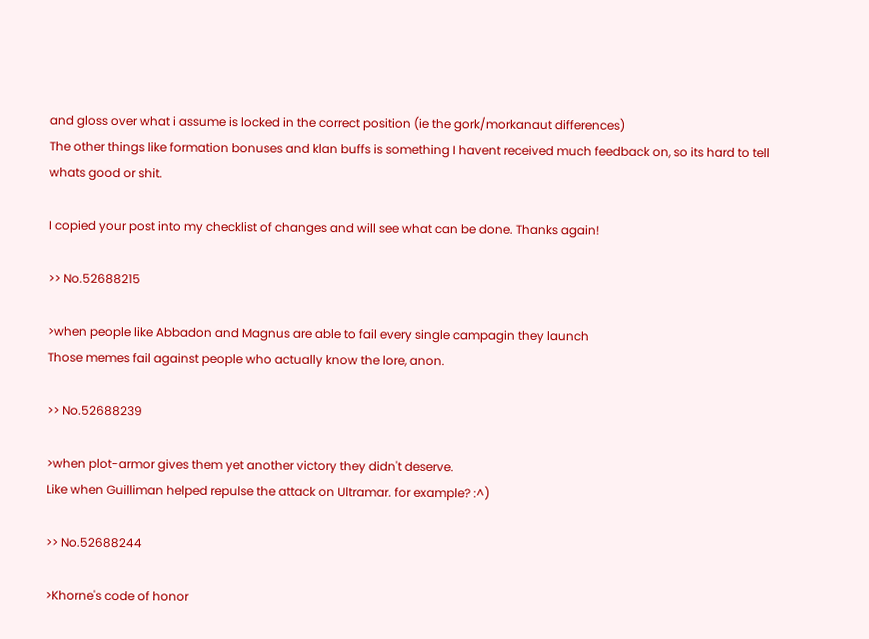and gloss over what i assume is locked in the correct position (ie the gork/morkanaut differences)
The other things like formation bonuses and klan buffs is something I havent received much feedback on, so its hard to tell whats good or shit.

I copied your post into my checklist of changes and will see what can be done. Thanks again!

>> No.52688215

>when people like Abbadon and Magnus are able to fail every single campagin they launch
Those memes fail against people who actually know the lore, anon.

>> No.52688239

>when plot-armor gives them yet another victory they didn't deserve.
Like when Guilliman helped repulse the attack on Ultramar. for example? :^)

>> No.52688244

>Khorne's code of honor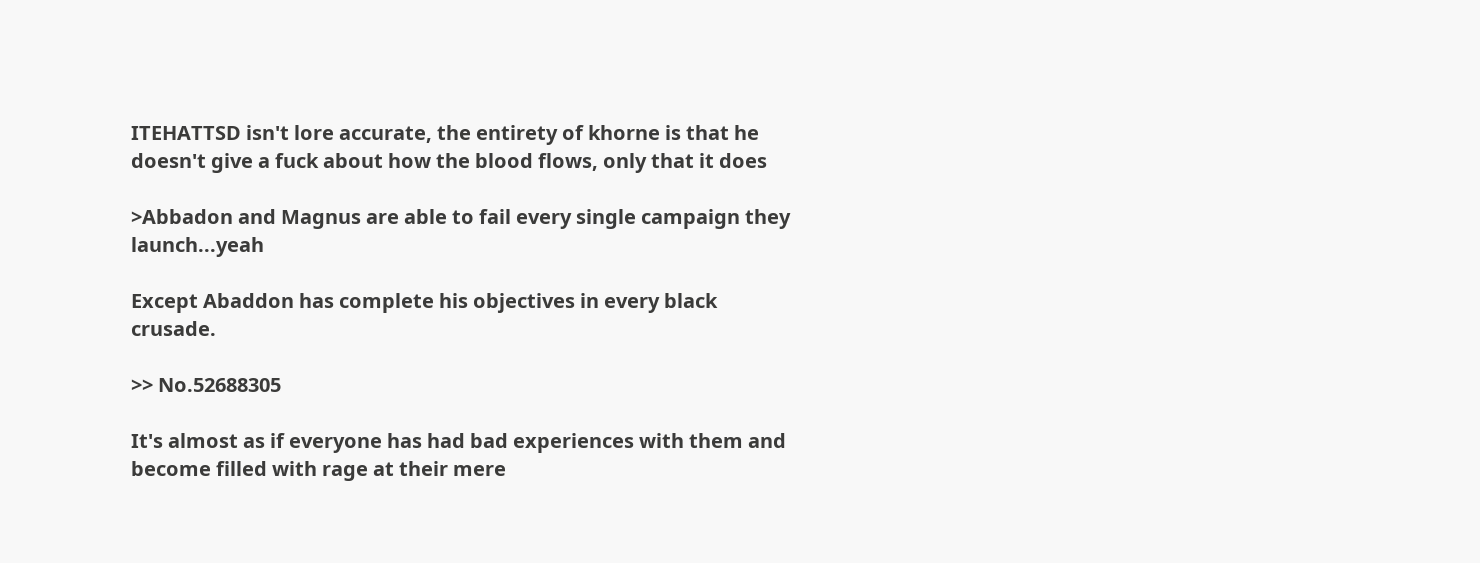ITEHATTSD isn't lore accurate, the entirety of khorne is that he doesn't give a fuck about how the blood flows, only that it does

>Abbadon and Magnus are able to fail every single campaign they launch...yeah

Except Abaddon has complete his objectives in every black crusade.

>> No.52688305

It's almost as if everyone has had bad experiences with them and become filled with rage at their mere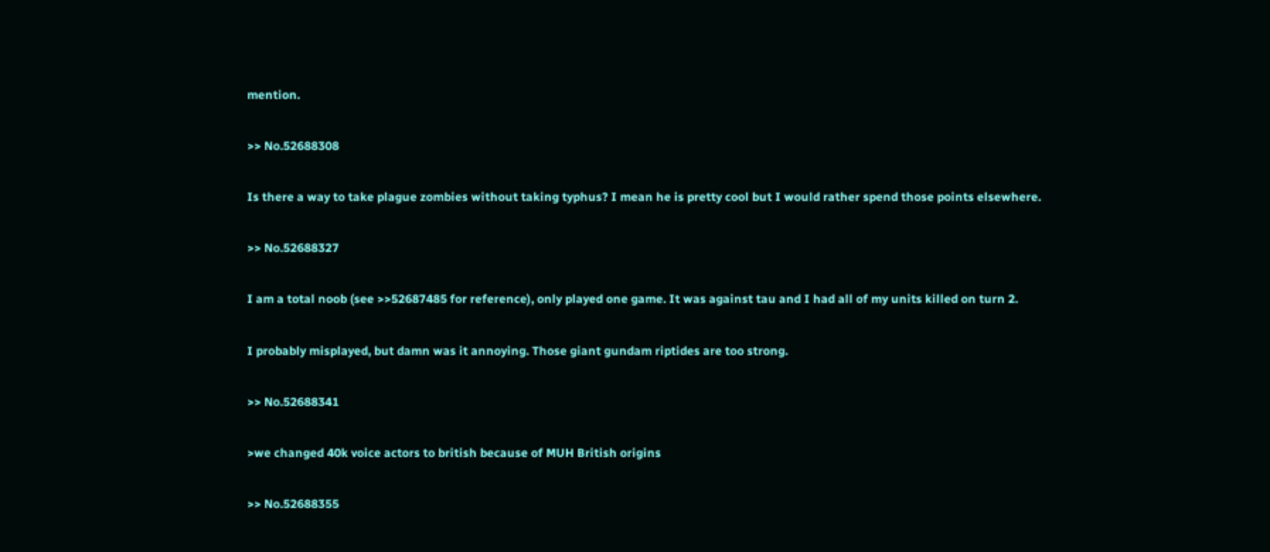mention.

>> No.52688308

Is there a way to take plague zombies without taking typhus? I mean he is pretty cool but I would rather spend those points elsewhere.

>> No.52688327

I am a total noob (see >>52687485 for reference), only played one game. It was against tau and I had all of my units killed on turn 2.

I probably misplayed, but damn was it annoying. Those giant gundam riptides are too strong.

>> No.52688341

>we changed 40k voice actors to british because of MUH British origins

>> No.52688355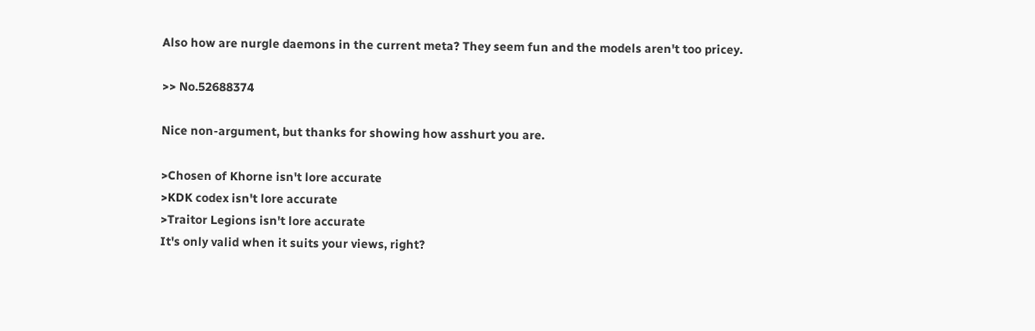Also how are nurgle daemons in the current meta? They seem fun and the models aren't too pricey.

>> No.52688374

Nice non-argument, but thanks for showing how asshurt you are.

>Chosen of Khorne isn't lore accurate
>KDK codex isn't lore accurate
>Traitor Legions isn't lore accurate
It's only valid when it suits your views, right?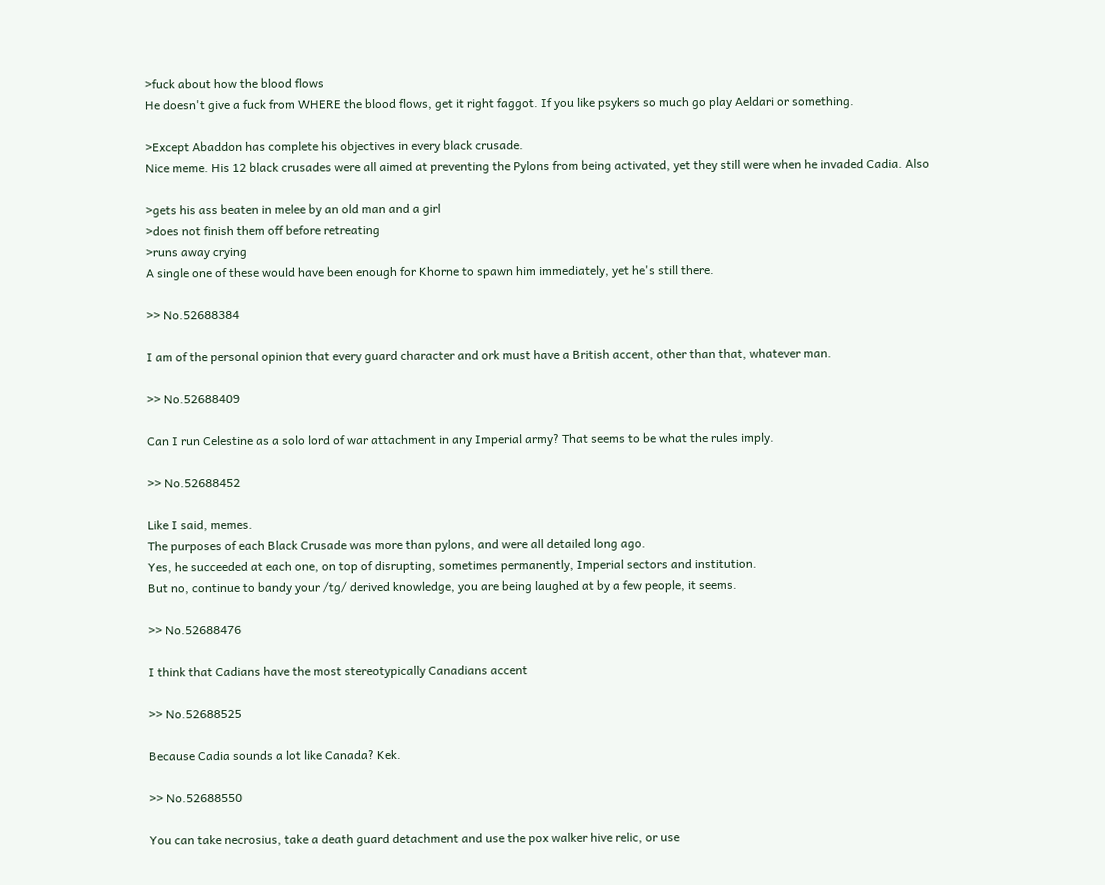>fuck about how the blood flows
He doesn't give a fuck from WHERE the blood flows, get it right faggot. If you like psykers so much go play Aeldari or something.

>Except Abaddon has complete his objectives in every black crusade.
Nice meme. His 12 black crusades were all aimed at preventing the Pylons from being activated, yet they still were when he invaded Cadia. Also

>gets his ass beaten in melee by an old man and a girl
>does not finish them off before retreating
>runs away crying
A single one of these would have been enough for Khorne to spawn him immediately, yet he's still there.

>> No.52688384

I am of the personal opinion that every guard character and ork must have a British accent, other than that, whatever man.

>> No.52688409

Can I run Celestine as a solo lord of war attachment in any Imperial army? That seems to be what the rules imply.

>> No.52688452

Like I said, memes.
The purposes of each Black Crusade was more than pylons, and were all detailed long ago.
Yes, he succeeded at each one, on top of disrupting, sometimes permanently, Imperial sectors and institution.
But no, continue to bandy your /tg/ derived knowledge, you are being laughed at by a few people, it seems.

>> No.52688476

I think that Cadians have the most stereotypically Canadians accent

>> No.52688525

Because Cadia sounds a lot like Canada? Kek.

>> No.52688550

You can take necrosius, take a death guard detachment and use the pox walker hive relic, or use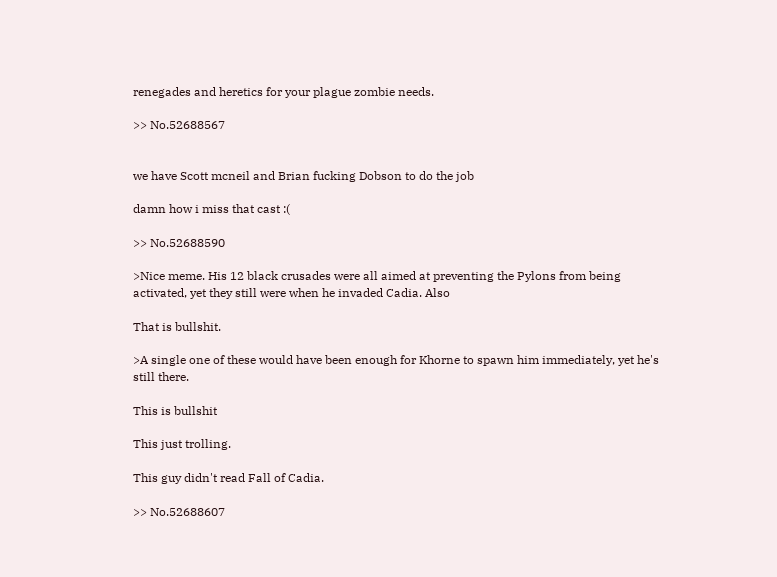renegades and heretics for your plague zombie needs.

>> No.52688567


we have Scott mcneil and Brian fucking Dobson to do the job

damn how i miss that cast :(

>> No.52688590

>Nice meme. His 12 black crusades were all aimed at preventing the Pylons from being activated, yet they still were when he invaded Cadia. Also

That is bullshit.

>A single one of these would have been enough for Khorne to spawn him immediately, yet he's still there.

This is bullshit

This just trolling.

This guy didn't read Fall of Cadia.

>> No.52688607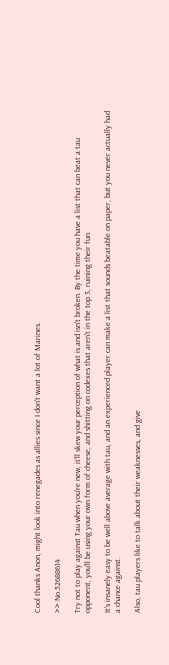Cool thanks Anon, might look into renegades as allies since I don't want a lot of Marines.

>> No.52688614

Try not to play against Tau when you're new, it'll skew your perception of what is and isn't broken. By the time you have a list that can beat a tau opponent, you'll be using your own form of cheese, and shitting on codexes that aren't in the top 3, ruining their fun.

It's insanely easy to be well above average with tau, and an experienced player can make a list that sounds beatable on paper, but you never actually had a chance against.

Also, tau players like to talk about their weaknesses, and give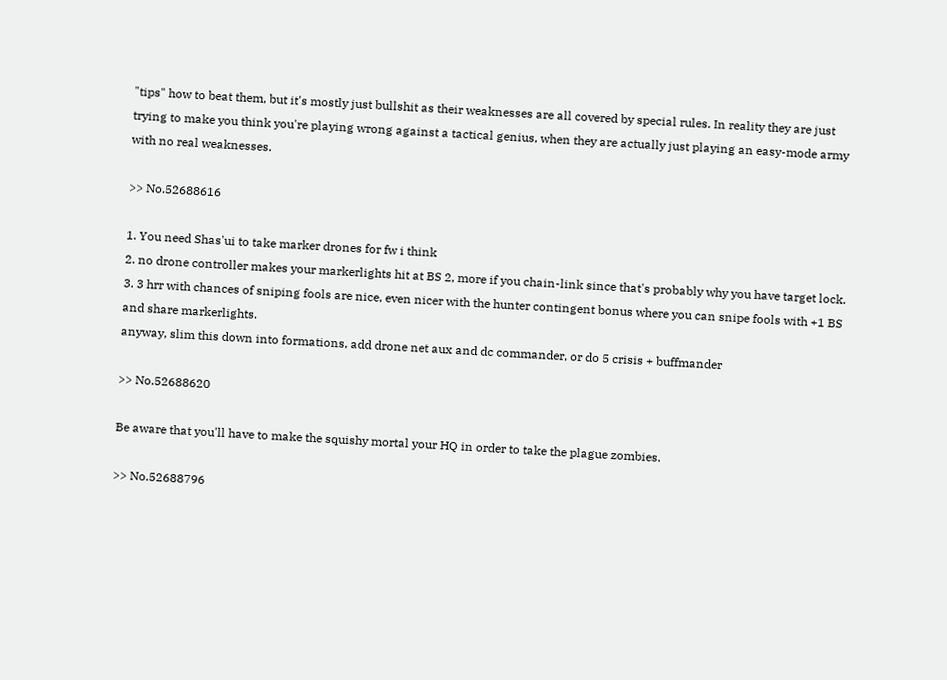"tips" how to beat them, but it's mostly just bullshit as their weaknesses are all covered by special rules. In reality they are just trying to make you think you're playing wrong against a tactical genius, when they are actually just playing an easy-mode army with no real weaknesses.

>> No.52688616

1. You need Shas'ui to take marker drones for fw i think
2. no drone controller makes your markerlights hit at BS 2, more if you chain-link since that's probably why you have target lock.
3. 3 hrr with chances of sniping fools are nice, even nicer with the hunter contingent bonus where you can snipe fools with +1 BS and share markerlights.
anyway, slim this down into formations, add drone net aux and dc commander, or do 5 crisis + buffmander

>> No.52688620

Be aware that you'll have to make the squishy mortal your HQ in order to take the plague zombies.

>> No.52688796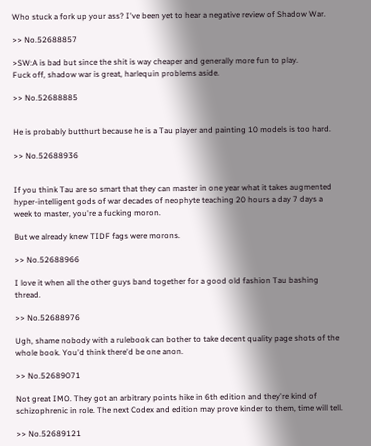Who stuck a fork up your ass? I've been yet to hear a negative review of Shadow War.

>> No.52688857

>SW:A is bad but since the shit is way cheaper and generally more fun to play.
Fuck off, shadow war is great, harlequin problems aside.

>> No.52688885


He is probably butthurt because he is a Tau player and painting 10 models is too hard.

>> No.52688936


If you think Tau are so smart that they can master in one year what it takes augmented hyper-intelligent gods of war decades of neophyte teaching 20 hours a day 7 days a week to master, you're a fucking moron.

But we already knew TIDF fags were morons.

>> No.52688966

I love it when all the other guys band together for a good old fashion Tau bashing thread.

>> No.52688976

Ugh, shame nobody with a rulebook can bother to take decent quality page shots of the whole book. You'd think there'd be one anon.

>> No.52689071

Not great IMO. They got an arbitrary points hike in 6th edition and they're kind of schizophrenic in role. The next Codex and edition may prove kinder to them, time will tell.

>> No.52689121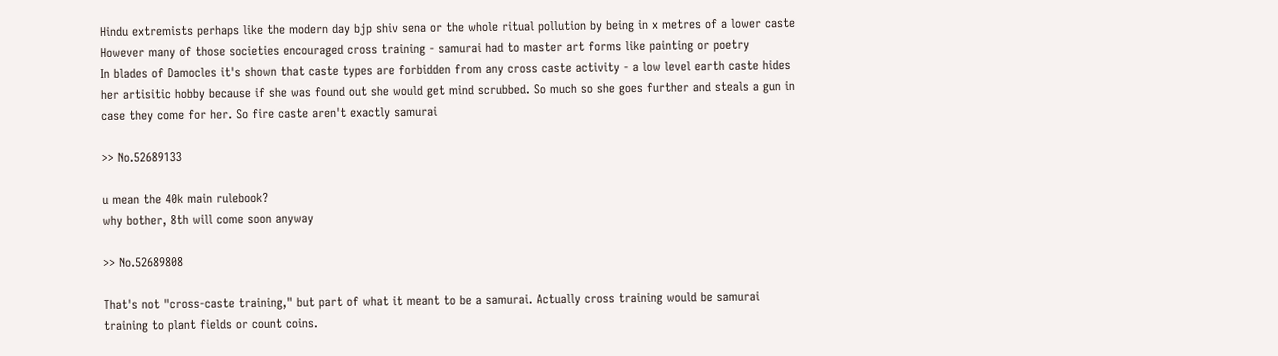Hindu extremists perhaps like the modern day bjp shiv sena or the whole ritual pollution by being in x metres of a lower caste
However many of those societies encouraged cross training - samurai had to master art forms like painting or poetry
In blades of Damocles it's shown that caste types are forbidden from any cross caste activity - a low level earth caste hides her artisitic hobby because if she was found out she would get mind scrubbed. So much so she goes further and steals a gun in case they come for her. So fire caste aren't exactly samurai

>> No.52689133

u mean the 40k main rulebook?
why bother, 8th will come soon anyway

>> No.52689808

That's not "cross-caste training," but part of what it meant to be a samurai. Actually cross training would be samurai training to plant fields or count coins.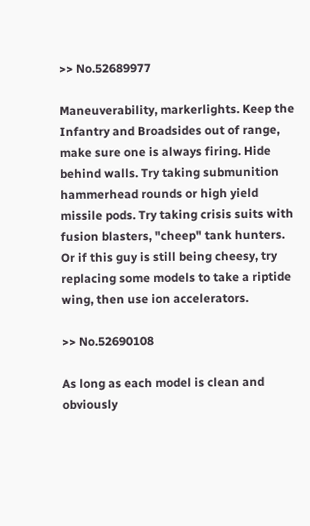>> No.52689977

Maneuverability, markerlights. Keep the Infantry and Broadsides out of range, make sure one is always firing. Hide behind walls. Try taking submunition hammerhead rounds or high yield missile pods. Try taking crisis suits with fusion blasters, "cheep" tank hunters.
Or if this guy is still being cheesy, try replacing some models to take a riptide wing, then use ion accelerators.

>> No.52690108

As long as each model is clean and obviously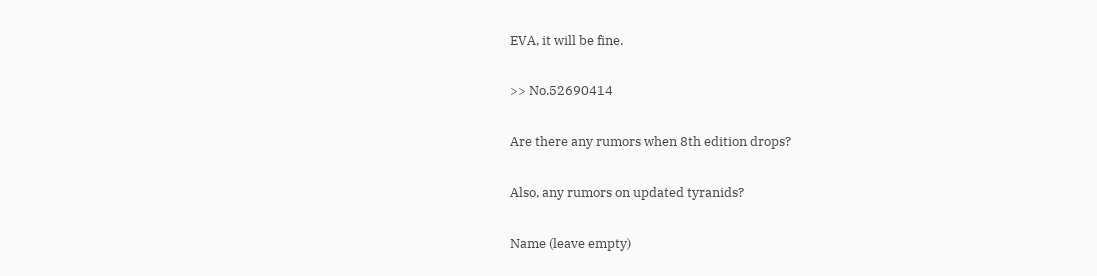EVA, it will be fine.

>> No.52690414

Are there any rumors when 8th edition drops?

Also, any rumors on updated tyranids?

Name (leave empty)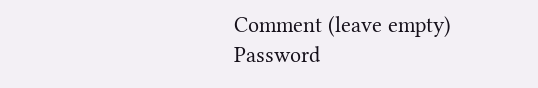Comment (leave empty)
Password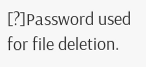[?]Password used for file deletion.